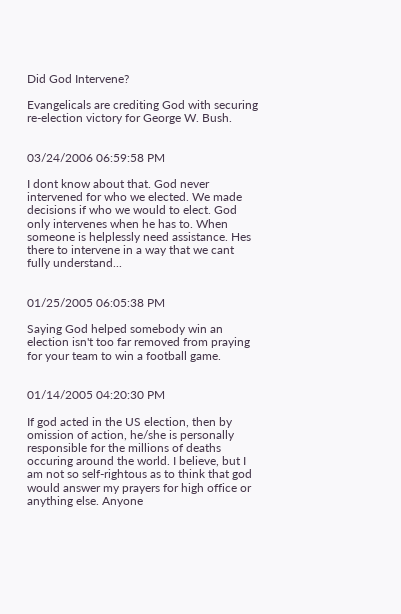Did God Intervene?

Evangelicals are crediting God with securing re-election victory for George W. Bush.


03/24/2006 06:59:58 PM

I dont know about that. God never intervened for who we elected. We made decisions if who we would to elect. God only intervenes when he has to. When someone is helplessly need assistance. Hes there to intervene in a way that we cant fully understand...


01/25/2005 06:05:38 PM

Saying God helped somebody win an election isn't too far removed from praying for your team to win a football game.


01/14/2005 04:20:30 PM

If god acted in the US election, then by omission of action, he/she is personally responsible for the millions of deaths occuring around the world. I believe, but I am not so self-rightous as to think that god would answer my prayers for high office or anything else. Anyone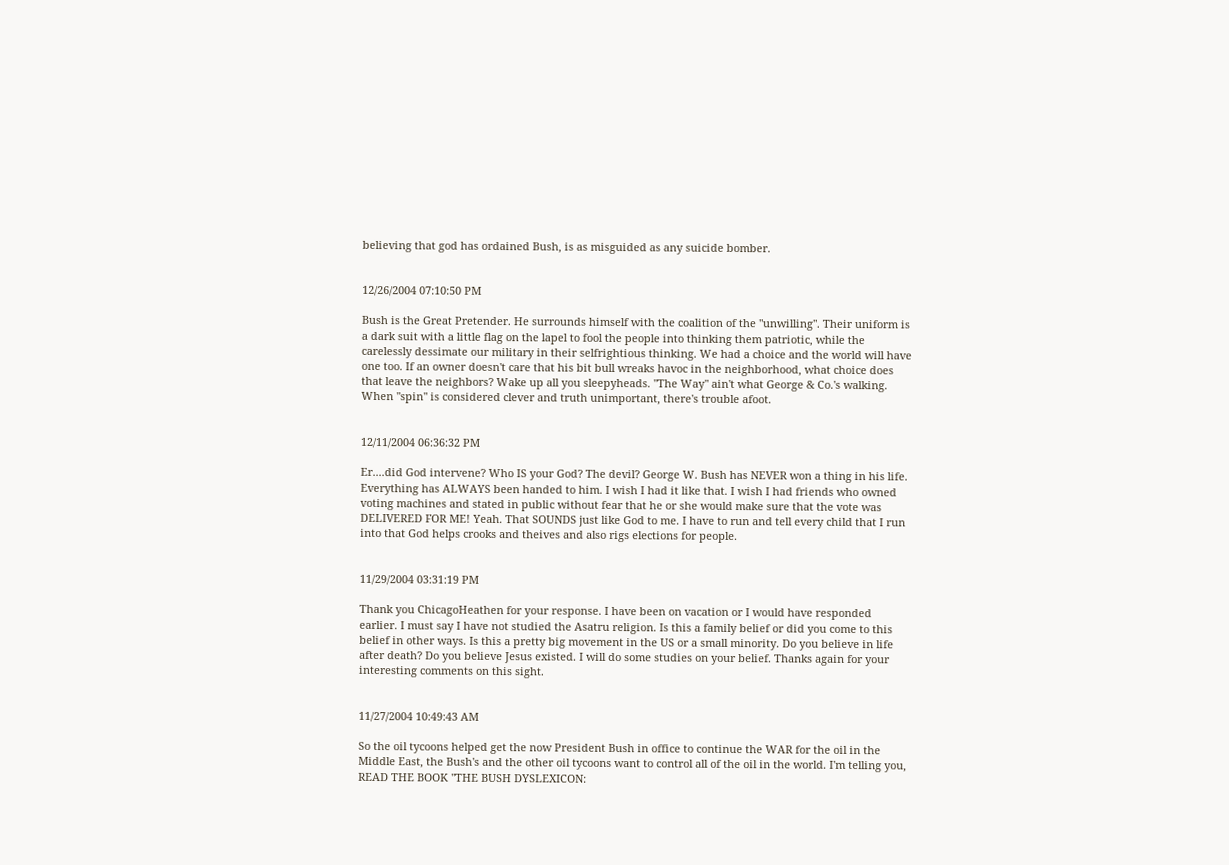believing that god has ordained Bush, is as misguided as any suicide bomber.


12/26/2004 07:10:50 PM

Bush is the Great Pretender. He surrounds himself with the coalition of the "unwilling". Their uniform is a dark suit with a little flag on the lapel to fool the people into thinking them patriotic, while the carelessly dessimate our military in their selfrightious thinking. We had a choice and the world will have one too. If an owner doesn't care that his bit bull wreaks havoc in the neighborhood, what choice does that leave the neighbors? Wake up all you sleepyheads. "The Way" ain't what George & Co.'s walking. When "spin" is considered clever and truth unimportant, there's trouble afoot.


12/11/2004 06:36:32 PM

Er....did God intervene? Who IS your God? The devil? George W. Bush has NEVER won a thing in his life. Everything has ALWAYS been handed to him. I wish I had it like that. I wish I had friends who owned voting machines and stated in public without fear that he or she would make sure that the vote was DELIVERED FOR ME! Yeah. That SOUNDS just like God to me. I have to run and tell every child that I run into that God helps crooks and theives and also rigs elections for people.


11/29/2004 03:31:19 PM

Thank you ChicagoHeathen for your response. I have been on vacation or I would have responded earlier. I must say I have not studied the Asatru religion. Is this a family belief or did you come to this belief in other ways. Is this a pretty big movement in the US or a small minority. Do you believe in life after death? Do you believe Jesus existed. I will do some studies on your belief. Thanks again for your interesting comments on this sight.


11/27/2004 10:49:43 AM

So the oil tycoons helped get the now President Bush in office to continue the WAR for the oil in the Middle East, the Bush's and the other oil tycoons want to control all of the oil in the world. I'm telling you, READ THE BOOK "THE BUSH DYSLEXICON: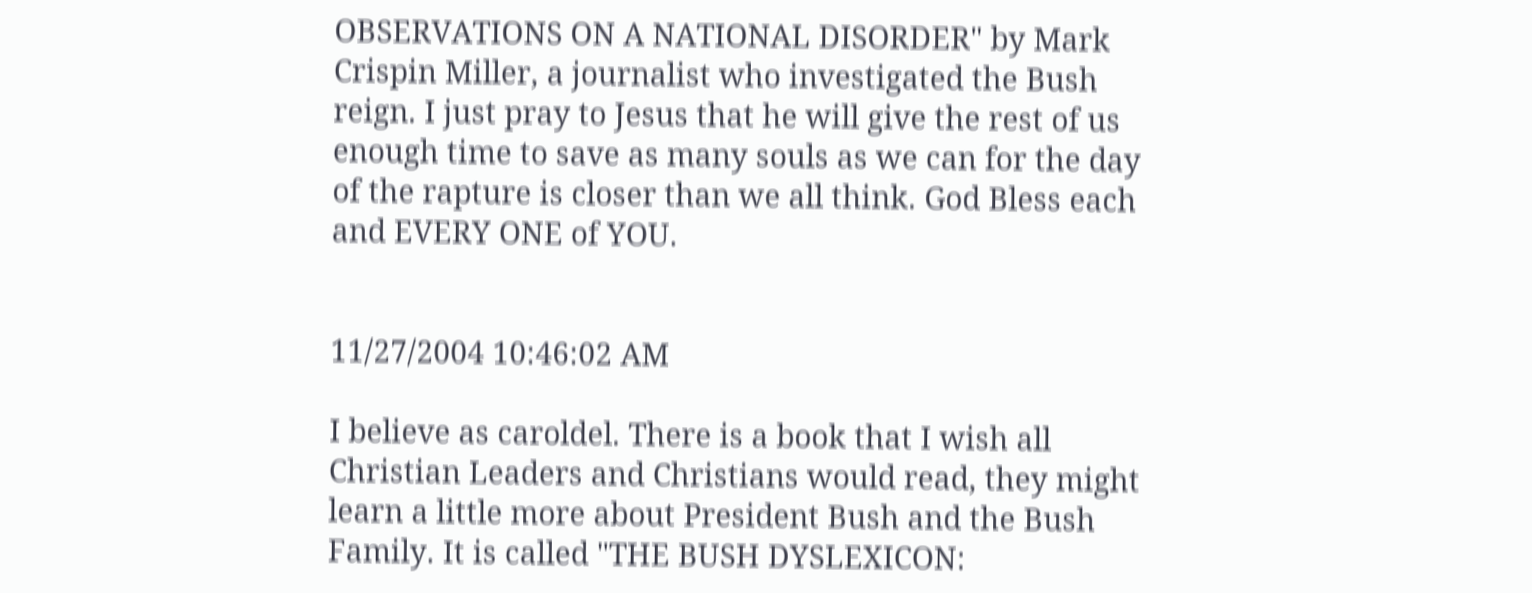OBSERVATIONS ON A NATIONAL DISORDER" by Mark Crispin Miller, a journalist who investigated the Bush reign. I just pray to Jesus that he will give the rest of us enough time to save as many souls as we can for the day of the rapture is closer than we all think. God Bless each and EVERY ONE of YOU.


11/27/2004 10:46:02 AM

I believe as caroldel. There is a book that I wish all Christian Leaders and Christians would read, they might learn a little more about President Bush and the Bush Family. It is called "THE BUSH DYSLEXICON: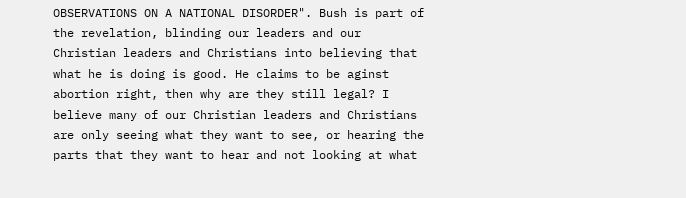OBSERVATIONS ON A NATIONAL DISORDER". Bush is part of the revelation, blinding our leaders and our Christian leaders and Christians into believing that what he is doing is good. He claims to be aginst abortion right, then why are they still legal? I believe many of our Christian leaders and Christians are only seeing what they want to see, or hearing the parts that they want to hear and not looking at what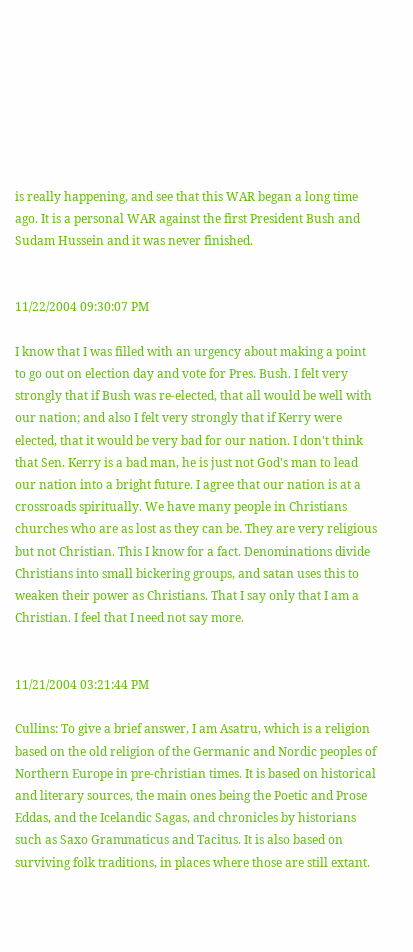is really happening, and see that this WAR began a long time ago. It is a personal WAR against the first President Bush and Sudam Hussein and it was never finished.


11/22/2004 09:30:07 PM

I know that I was filled with an urgency about making a point to go out on election day and vote for Pres. Bush. I felt very strongly that if Bush was re-elected, that all would be well with our nation; and also I felt very strongly that if Kerry were elected, that it would be very bad for our nation. I don't think that Sen. Kerry is a bad man, he is just not God's man to lead our nation into a bright future. I agree that our nation is at a crossroads spiritually. We have many people in Christians churches who are as lost as they can be. They are very religious but not Christian. This I know for a fact. Denominations divide Christians into small bickering groups, and satan uses this to weaken their power as Christians. That I say only that I am a Christian. I feel that I need not say more.


11/21/2004 03:21:44 PM

Cullins: To give a brief answer, I am Asatru, which is a religion based on the old religion of the Germanic and Nordic peoples of Northern Europe in pre-christian times. It is based on historical and literary sources, the main ones being the Poetic and Prose Eddas, and the Icelandic Sagas, and chronicles by historians such as Saxo Grammaticus and Tacitus. It is also based on surviving folk traditions, in places where those are still extant.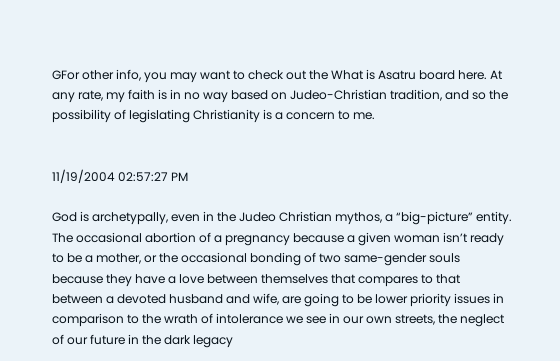GFor other info, you may want to check out the What is Asatru board here. At any rate, my faith is in no way based on Judeo-Christian tradition, and so the possibility of legislating Christianity is a concern to me.


11/19/2004 02:57:27 PM

God is archetypally, even in the Judeo Christian mythos, a “big-picture” entity. The occasional abortion of a pregnancy because a given woman isn’t ready to be a mother, or the occasional bonding of two same-gender souls because they have a love between themselves that compares to that between a devoted husband and wife, are going to be lower priority issues in comparison to the wrath of intolerance we see in our own streets, the neglect of our future in the dark legacy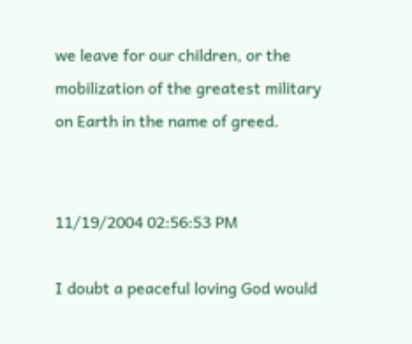we leave for our children, or the mobilization of the greatest military on Earth in the name of greed.


11/19/2004 02:56:53 PM

I doubt a peaceful loving God would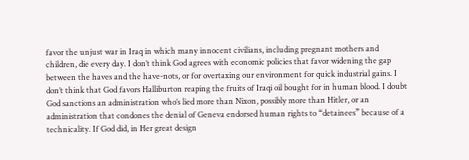favor the unjust war in Iraq in which many innocent civilians, including pregnant mothers and children, die every day. I don’t think God agrees with economic policies that favor widening the gap between the haves and the have-nots, or for overtaxing our environment for quick industrial gains. I don’t think that God favors Halliburton reaping the fruits of Iraqi oil bought for in human blood. I doubt God sanctions an administration who’s lied more than Nixon, possibly more than Hitler, or an administration that condones the denial of Geneva endorsed human rights to “detainees” because of a technicality. If God did, in Her great design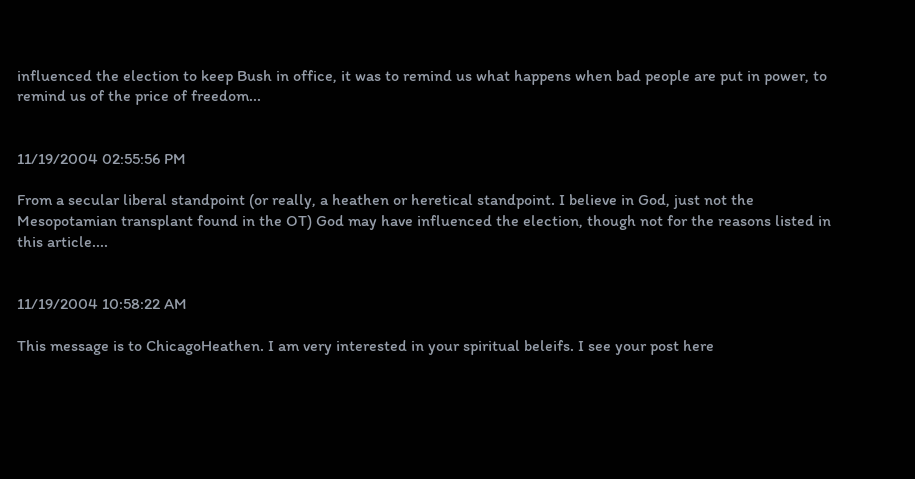influenced the election to keep Bush in office, it was to remind us what happens when bad people are put in power, to remind us of the price of freedom...


11/19/2004 02:55:56 PM

From a secular liberal standpoint (or really, a heathen or heretical standpoint. I believe in God, just not the Mesopotamian transplant found in the OT) God may have influenced the election, though not for the reasons listed in this article....


11/19/2004 10:58:22 AM

This message is to ChicagoHeathen. I am very interested in your spiritual beleifs. I see your post here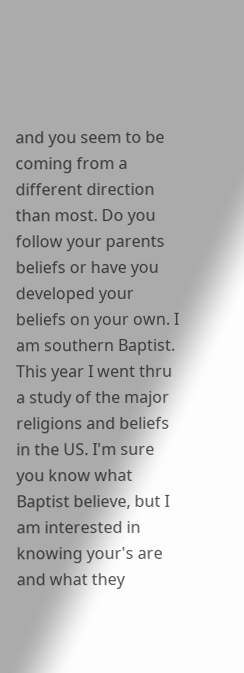and you seem to be coming from a different direction than most. Do you follow your parents beliefs or have you developed your beliefs on your own. I am southern Baptist. This year I went thru a study of the major religions and beliefs in the US. I'm sure you know what Baptist believe, but I am interested in knowing your's are and what they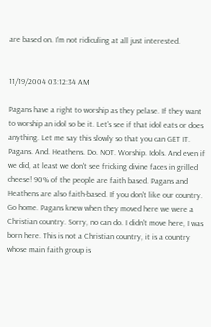are based on. I'm not ridiculing at all just interested.


11/19/2004 03:12:34 AM

Pagans have a right to worship as they pelase. If they want to worship an idol so be it. Let's see if that idol eats or does anything. Let me say this slowly so that you can GET IT. Pagans. And. Heathens. Do. NOT. Worship. Idols. And even if we did, at least we don't see fricking divine faces in grilled cheese! 90% of the people are faith based. Pagans and Heathens are also faith-based. If you don't like our country. Go home. Pagans knew when they moved here we were a Christian country. Sorry, no can do. I didn't move here, I was born here. This is not a Christian country, it is a country whose main faith group is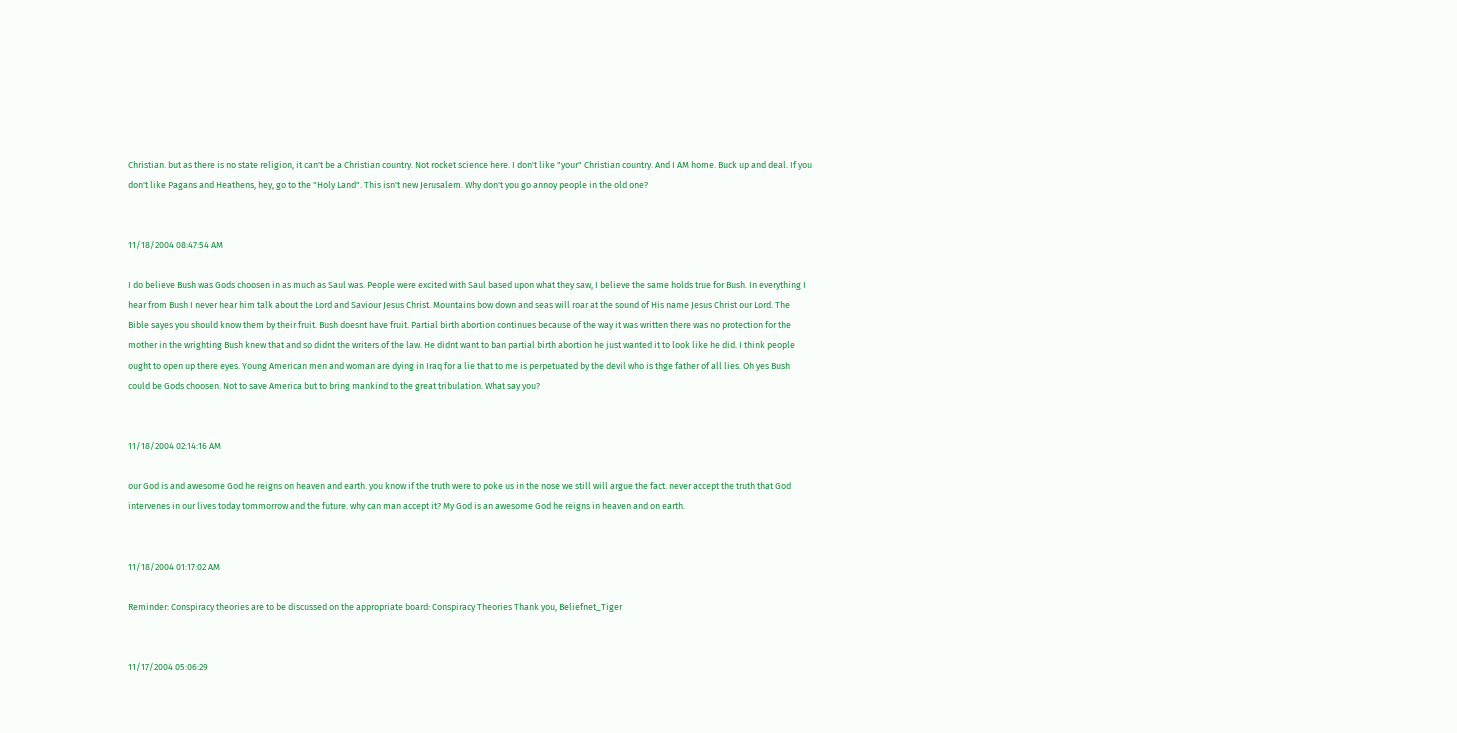Christian. but as there is no state religion, it can't be a Christian country. Not rocket science here. I don't like "your" Christian country. And I AM home. Buck up and deal. If you don't like Pagans and Heathens, hey, go to the "Holy Land". This isn't new Jerusalem. Why don't you go annoy people in the old one?


11/18/2004 08:47:54 AM

I do believe Bush was Gods choosen in as much as Saul was. People were excited with Saul based upon what they saw, I believe the same holds true for Bush. In everything I hear from Bush I never hear him talk about the Lord and Saviour Jesus Christ. Mountains bow down and seas will roar at the sound of His name Jesus Christ our Lord. The Bible sayes you should know them by their fruit. Bush doesnt have fruit. Partial birth abortion continues because of the way it was written there was no protection for the mother in the wrighting Bush knew that and so didnt the writers of the law. He didnt want to ban partial birth abortion he just wanted it to look like he did. I think people ought to open up there eyes. Young American men and woman are dying in Iraq for a lie that to me is perpetuated by the devil who is thge father of all lies. Oh yes Bush could be Gods choosen. Not to save America but to bring mankind to the great tribulation. What say you?


11/18/2004 02:14:16 AM

our God is and awesome God he reigns on heaven and earth. you know if the truth were to poke us in the nose we still will argue the fact. never accept the truth that God intervenes in our lives today tommorrow and the future. why can man accept it? My God is an awesome God he reigns in heaven and on earth.


11/18/2004 01:17:02 AM

Reminder: Conspiracy theories are to be discussed on the appropriate board: Conspiracy Theories Thank you, Beliefnet_Tiger


11/17/2004 05:06:29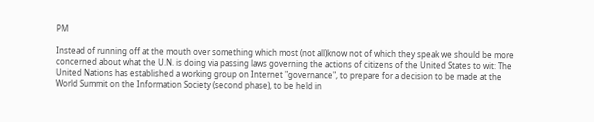PM

Instead of running off at the mouth over something which most (not all)know not of which they speak we should be more concerned about what the U.N. is doing via passing laws governing the actions of citizens of the United States to wit: The United Nations has established a working group on Internet "governance", to prepare for a decision to be made at the World Summit on the Information Society (second phase), to be held in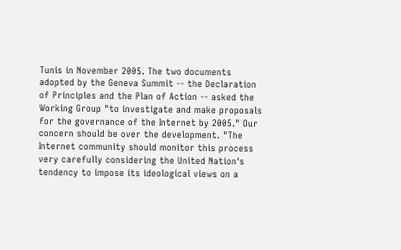Tunis in November 2005. The two documents adopted by the Geneva Summit -- the Declaration of Principles and the Plan of Action -- asked the Working Group "to investigate and make proposals for the governance of the Internet by 2005." Our concern should be over the development. "The Internet community should monitor this process very carefully considering the United Nation's tendency to impose its ideological views on a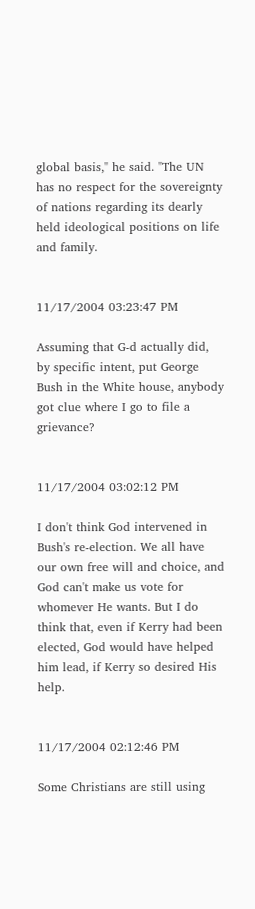global basis," he said. "The UN has no respect for the sovereignty of nations regarding its dearly held ideological positions on life and family.


11/17/2004 03:23:47 PM

Assuming that G-d actually did, by specific intent, put George Bush in the White house, anybody got clue where I go to file a grievance?


11/17/2004 03:02:12 PM

I don't think God intervened in Bush's re-election. We all have our own free will and choice, and God can't make us vote for whomever He wants. But I do think that, even if Kerry had been elected, God would have helped him lead, if Kerry so desired His help.


11/17/2004 02:12:46 PM

Some Christians are still using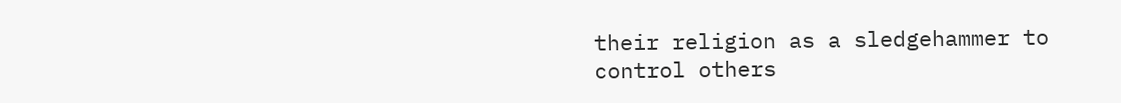their religion as a sledgehammer to control others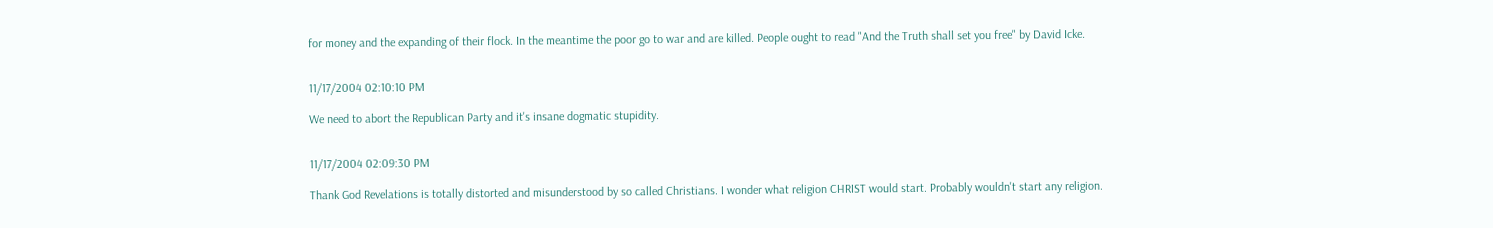for money and the expanding of their flock. In the meantime the poor go to war and are killed. People ought to read "And the Truth shall set you free" by David Icke.


11/17/2004 02:10:10 PM

We need to abort the Republican Party and it's insane dogmatic stupidity.


11/17/2004 02:09:30 PM

Thank God Revelations is totally distorted and misunderstood by so called Christians. I wonder what religion CHRIST would start. Probably wouldn't start any religion.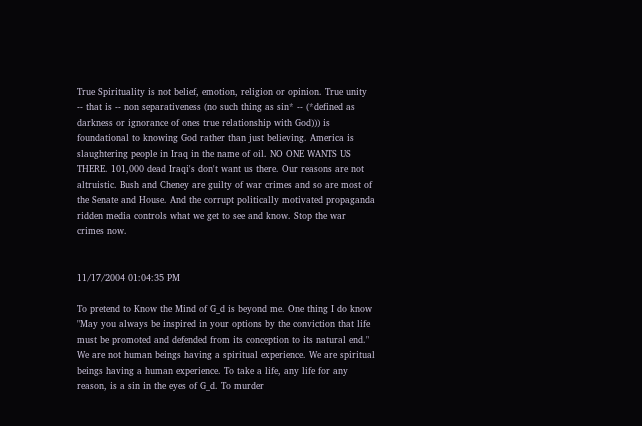True Spirituality is not belief, emotion, religion or opinion. True unity -- that is -- non separativeness (no such thing as sin* -- (*defined as darkness or ignorance of ones true relationship with God))) is foundational to knowing God rather than just believing. America is slaughtering people in Iraq in the name of oil. NO ONE WANTS US THERE. 101,000 dead Iraqi's don't want us there. Our reasons are not altruistic. Bush and Cheney are guilty of war crimes and so are most of the Senate and House. And the corrupt politically motivated propaganda ridden media controls what we get to see and know. Stop the war crimes now.


11/17/2004 01:04:35 PM

To pretend to Know the Mind of G_d is beyond me. One thing I do know "May you always be inspired in your options by the conviction that life must be promoted and defended from its conception to its natural end." We are not human beings having a spiritual experience. We are spiritual beings having a human experience. To take a life, any life for any reason, is a sin in the eyes of G_d. To murder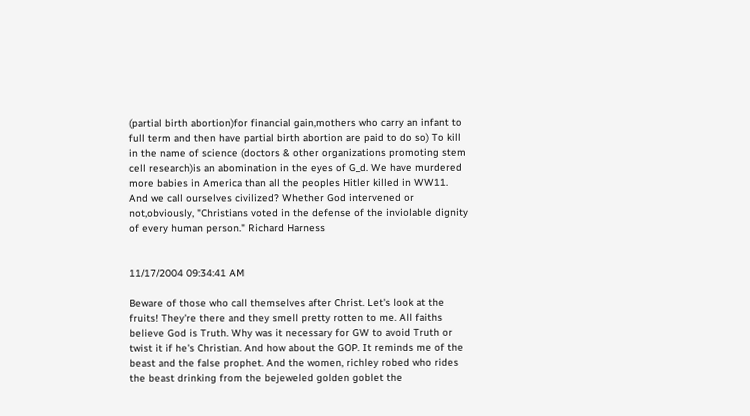(partial birth abortion)for financial gain,mothers who carry an infant to full term and then have partial birth abortion are paid to do so) To kill in the name of science (doctors & other organizations promoting stem cell research)is an abomination in the eyes of G_d. We have murdered more babies in America than all the peoples Hitler killed in WW11. And we call ourselves civilized? Whether God intervened or not,obviously, "Christians voted in the defense of the inviolable dignity of every human person." Richard Harness


11/17/2004 09:34:41 AM

Beware of those who call themselves after Christ. Let's look at the fruits! They're there and they smell pretty rotten to me. All faiths believe God is Truth. Why was it necessary for GW to avoid Truth or twist it if he's Christian. And how about the GOP. It reminds me of the beast and the false prophet. And the women, richley robed who rides the beast drinking from the bejeweled golden goblet the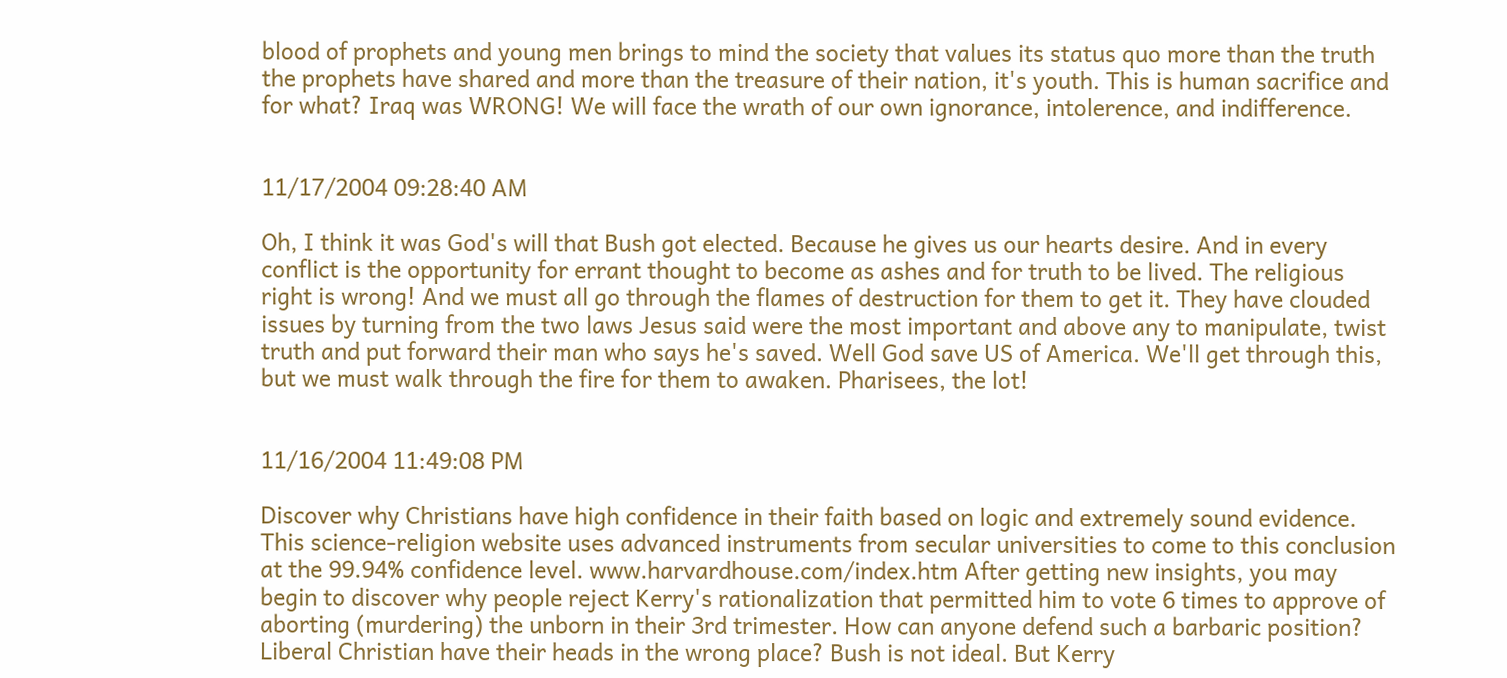blood of prophets and young men brings to mind the society that values its status quo more than the truth the prophets have shared and more than the treasure of their nation, it's youth. This is human sacrifice and for what? Iraq was WRONG! We will face the wrath of our own ignorance, intolerence, and indifference.


11/17/2004 09:28:40 AM

Oh, I think it was God's will that Bush got elected. Because he gives us our hearts desire. And in every conflict is the opportunity for errant thought to become as ashes and for truth to be lived. The religious right is wrong! And we must all go through the flames of destruction for them to get it. They have clouded issues by turning from the two laws Jesus said were the most important and above any to manipulate, twist truth and put forward their man who says he's saved. Well God save US of America. We'll get through this, but we must walk through the fire for them to awaken. Pharisees, the lot!


11/16/2004 11:49:08 PM

Discover why Christians have high confidence in their faith based on logic and extremely sound evidence. This science-religion website uses advanced instruments from secular universities to come to this conclusion at the 99.94% confidence level. www.harvardhouse.com/index.htm After getting new insights, you may begin to discover why people reject Kerry's rationalization that permitted him to vote 6 times to approve of aborting (murdering) the unborn in their 3rd trimester. How can anyone defend such a barbaric position? Liberal Christian have their heads in the wrong place? Bush is not ideal. But Kerry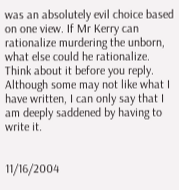was an absolutely evil choice based on one view. If Mr Kerry can rationalize murdering the unborn, what else could he rationalize. Think about it before you reply. Although some may not like what I have written, I can only say that I am deeply saddened by having to write it.


11/16/2004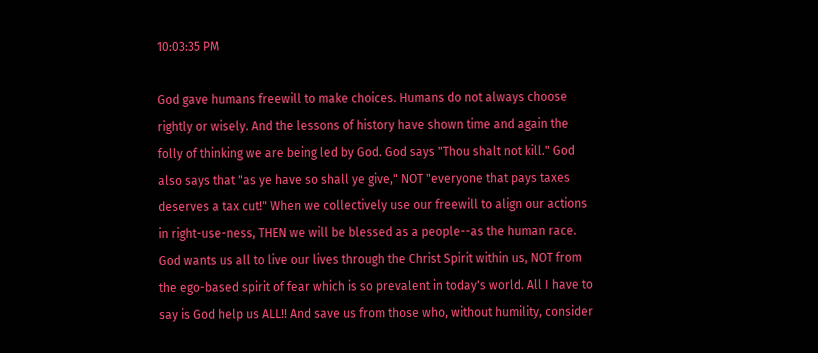10:03:35 PM

God gave humans freewill to make choices. Humans do not always choose rightly or wisely. And the lessons of history have shown time and again the folly of thinking we are being led by God. God says "Thou shalt not kill." God also says that "as ye have so shall ye give," NOT "everyone that pays taxes deserves a tax cut!" When we collectively use our freewill to align our actions in right-use-ness, THEN we will be blessed as a people--as the human race. God wants us all to live our lives through the Christ Spirit within us, NOT from the ego-based spirit of fear which is so prevalent in today's world. All I have to say is God help us ALL!! And save us from those who, without humility, consider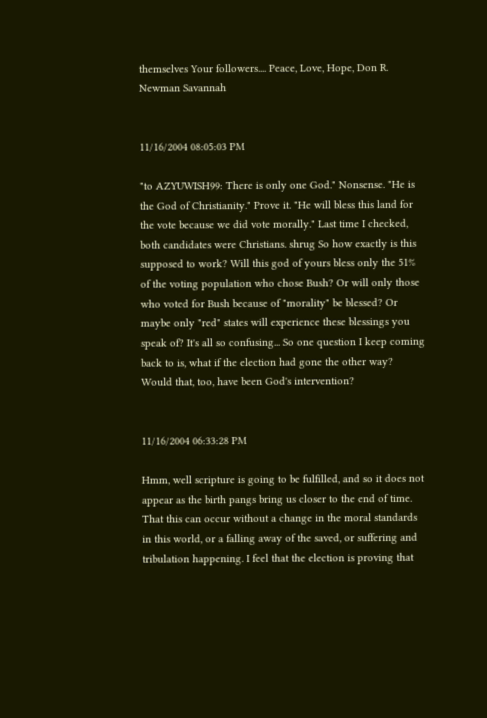themselves Your followers.... Peace, Love, Hope, Don R. Newman Savannah


11/16/2004 08:05:03 PM

"to AZYUWISH99: There is only one God." Nonsense. "He is the God of Christianity." Prove it. "He will bless this land for the vote because we did vote morally." Last time I checked, both candidates were Christians. shrug So how exactly is this supposed to work? Will this god of yours bless only the 51% of the voting population who chose Bush? Or will only those who voted for Bush because of "morality" be blessed? Or maybe only "red" states will experience these blessings you speak of? It's all so confusing... So one question I keep coming back to is, what if the election had gone the other way? Would that, too, have been God's intervention?


11/16/2004 06:33:28 PM

Hmm, well scripture is going to be fulfilled, and so it does not appear as the birth pangs bring us closer to the end of time. That this can occur without a change in the moral standards in this world, or a falling away of the saved, or suffering and tribulation happening. I feel that the election is proving that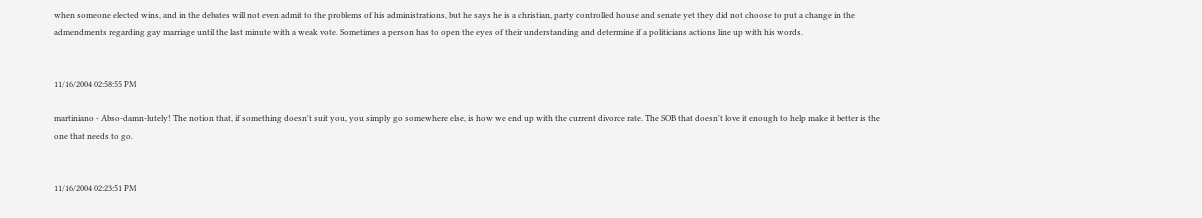when someone elected wins, and in the debates will not even admit to the problems of his administrations, but he says he is a christian, party controlled house and senate yet they did not choose to put a change in the admendments regarding gay marriage until the last minute with a weak vote. Sometimes a person has to open the eyes of their understanding and determine if a politicians actions line up with his words.


11/16/2004 02:58:55 PM

martiniano - Abso-damn-lutely! The notion that, if something doesn't suit you, you simply go somewhere else, is how we end up with the current divorce rate. The SOB that doesn't love it enough to help make it better is the one that needs to go.


11/16/2004 02:23:51 PM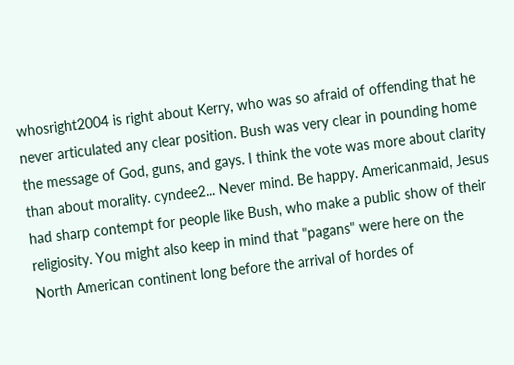whosright2004 is right about Kerry, who was so afraid of offending that he never articulated any clear position. Bush was very clear in pounding home the message of God, guns, and gays. I think the vote was more about clarity than about morality. cyndee2... Never mind. Be happy. Americanmaid, Jesus had sharp contempt for people like Bush, who make a public show of their religiosity. You might also keep in mind that "pagans" were here on the North American continent long before the arrival of hordes of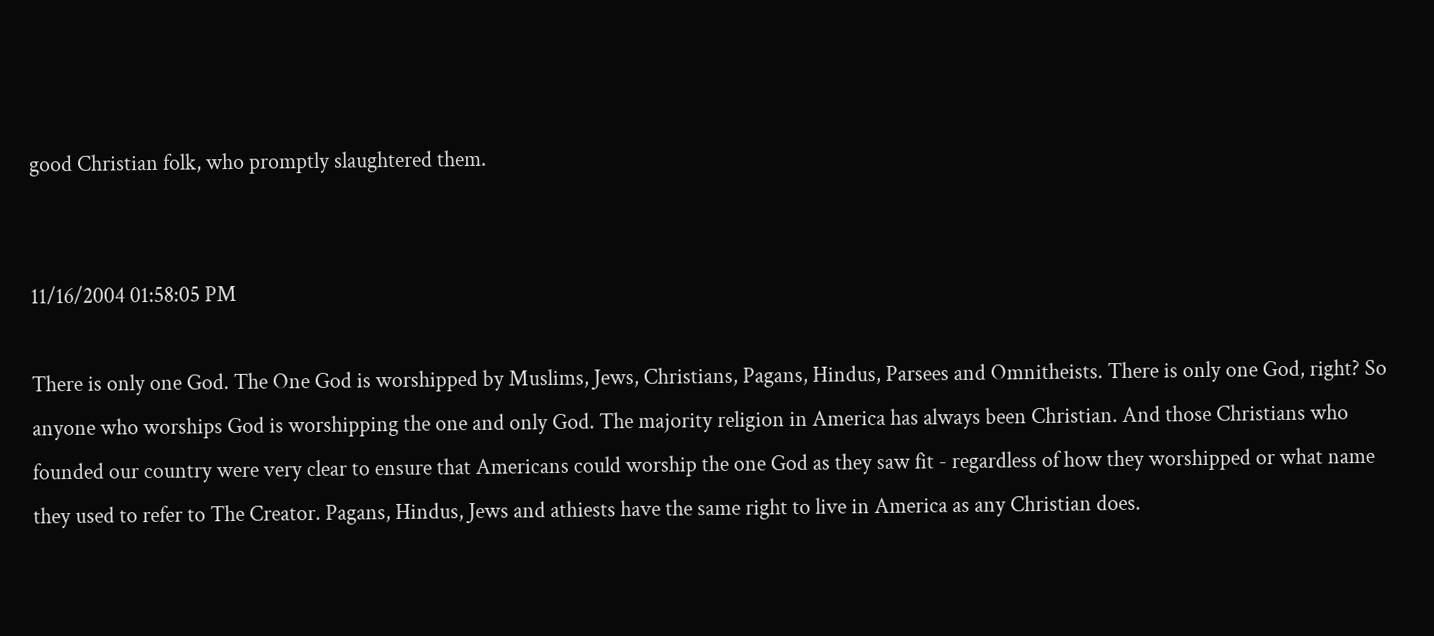good Christian folk, who promptly slaughtered them.


11/16/2004 01:58:05 PM

There is only one God. The One God is worshipped by Muslims, Jews, Christians, Pagans, Hindus, Parsees and Omnitheists. There is only one God, right? So anyone who worships God is worshipping the one and only God. The majority religion in America has always been Christian. And those Christians who founded our country were very clear to ensure that Americans could worship the one God as they saw fit - regardless of how they worshipped or what name they used to refer to The Creator. Pagans, Hindus, Jews and athiests have the same right to live in America as any Christian does.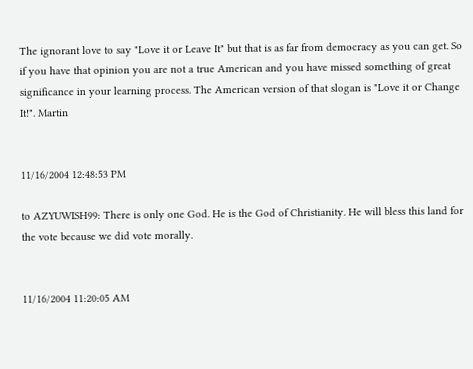The ignorant love to say "Love it or Leave It" but that is as far from democracy as you can get. So if you have that opinion you are not a true American and you have missed something of great significance in your learning process. The American version of that slogan is "Love it or Change It!". Martin


11/16/2004 12:48:53 PM

to AZYUWISH99: There is only one God. He is the God of Christianity. He will bless this land for the vote because we did vote morally.


11/16/2004 11:20:05 AM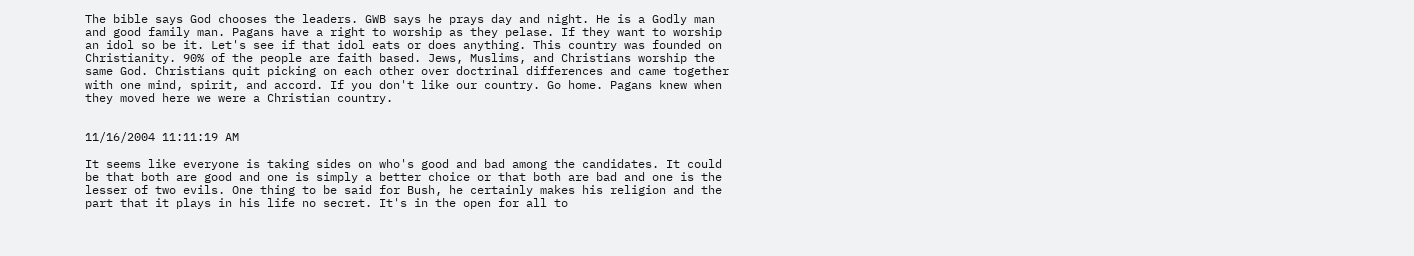The bible says God chooses the leaders. GWB says he prays day and night. He is a Godly man and good family man. Pagans have a right to worship as they pelase. If they want to worship an idol so be it. Let's see if that idol eats or does anything. This country was founded on Christianity. 90% of the people are faith based. Jews, Muslims, and Christians worship the same God. Christians quit picking on each other over doctrinal differences and came together with one mind, spirit, and accord. If you don't like our country. Go home. Pagans knew when they moved here we were a Christian country.


11/16/2004 11:11:19 AM

It seems like everyone is taking sides on who's good and bad among the candidates. It could be that both are good and one is simply a better choice or that both are bad and one is the lesser of two evils. One thing to be said for Bush, he certainly makes his religion and the part that it plays in his life no secret. It's in the open for all to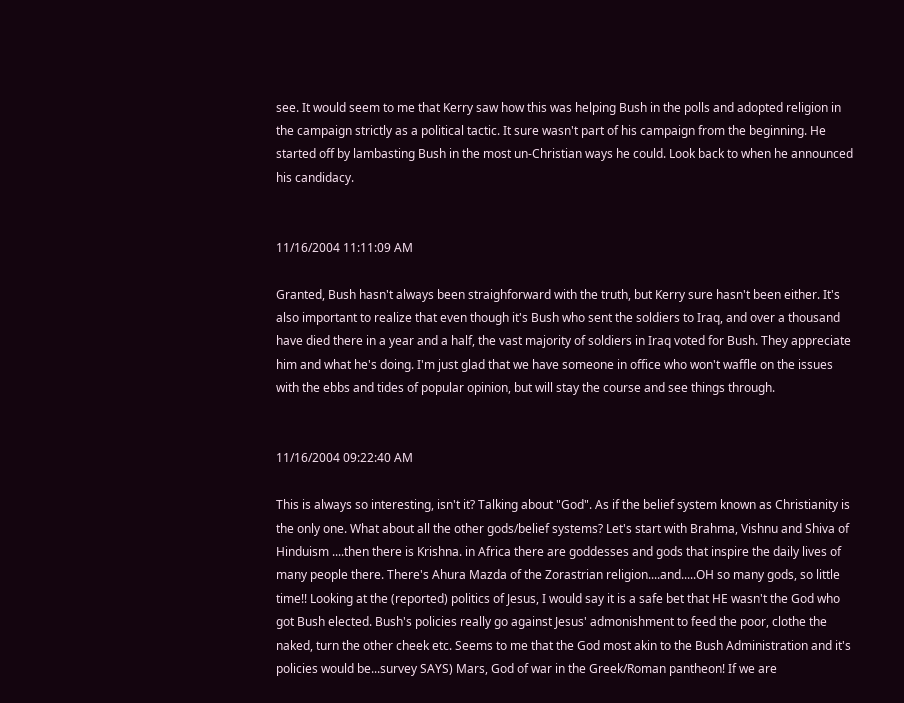see. It would seem to me that Kerry saw how this was helping Bush in the polls and adopted religion in the campaign strictly as a political tactic. It sure wasn't part of his campaign from the beginning. He started off by lambasting Bush in the most un-Christian ways he could. Look back to when he announced his candidacy.


11/16/2004 11:11:09 AM

Granted, Bush hasn't always been straighforward with the truth, but Kerry sure hasn't been either. It's also important to realize that even though it's Bush who sent the soldiers to Iraq, and over a thousand have died there in a year and a half, the vast majority of soldiers in Iraq voted for Bush. They appreciate him and what he's doing. I'm just glad that we have someone in office who won't waffle on the issues with the ebbs and tides of popular opinion, but will stay the course and see things through.


11/16/2004 09:22:40 AM

This is always so interesting, isn't it? Talking about "God". As if the belief system known as Christianity is the only one. What about all the other gods/belief systems? Let's start with Brahma, Vishnu and Shiva of Hinduism ....then there is Krishna. in Africa there are goddesses and gods that inspire the daily lives of many people there. There's Ahura Mazda of the Zorastrian religion....and.....OH so many gods, so little time!! Looking at the (reported) politics of Jesus, I would say it is a safe bet that HE wasn't the God who got Bush elected. Bush's policies really go against Jesus' admonishment to feed the poor, clothe the naked, turn the other cheek etc. Seems to me that the God most akin to the Bush Administration and it's policies would be...survey SAYS) Mars, God of war in the Greek/Roman pantheon! If we are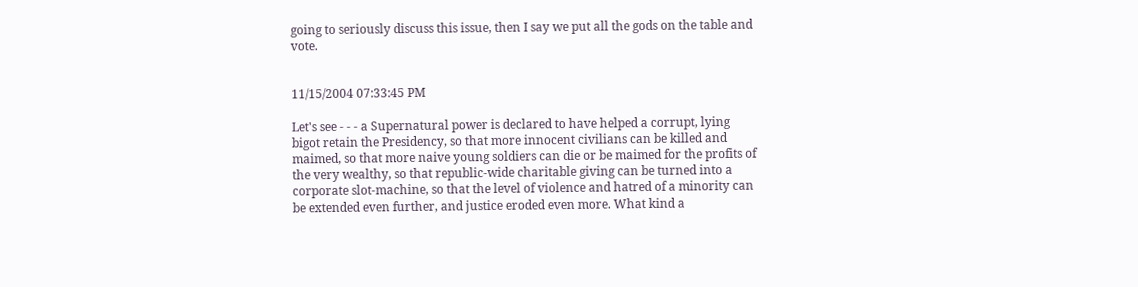going to seriously discuss this issue, then I say we put all the gods on the table and vote.


11/15/2004 07:33:45 PM

Let's see - - - a Supernatural power is declared to have helped a corrupt, lying bigot retain the Presidency, so that more innocent civilians can be killed and maimed, so that more naive young soldiers can die or be maimed for the profits of the very wealthy, so that republic-wide charitable giving can be turned into a corporate slot-machine, so that the level of violence and hatred of a minority can be extended even further, and justice eroded even more. What kind a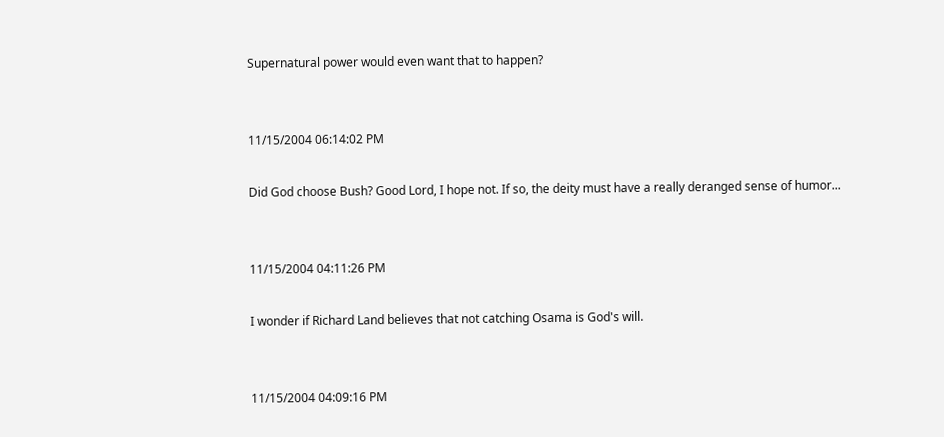Supernatural power would even want that to happen?


11/15/2004 06:14:02 PM

Did God choose Bush? Good Lord, I hope not. If so, the deity must have a really deranged sense of humor...


11/15/2004 04:11:26 PM

I wonder if Richard Land believes that not catching Osama is God's will.


11/15/2004 04:09:16 PM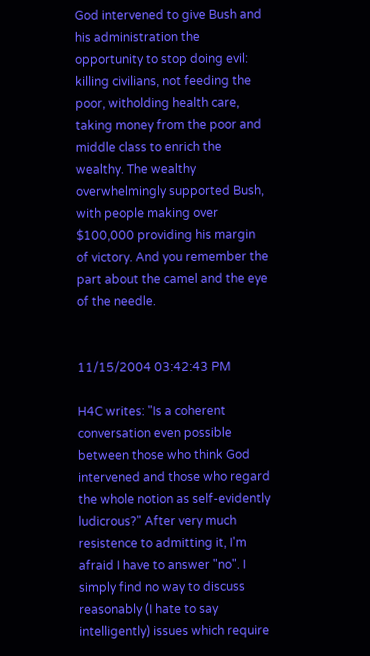God intervened to give Bush and his administration the opportunity to stop doing evil: killing civilians, not feeding the poor, witholding health care, taking money from the poor and middle class to enrich the wealthy. The wealthy overwhelmingly supported Bush, with people making over $100,000 providing his margin of victory. And you remember the part about the camel and the eye of the needle.


11/15/2004 03:42:43 PM

H4C writes: "Is a coherent conversation even possible between those who think God intervened and those who regard the whole notion as self-evidently ludicrous?" After very much resistence to admitting it, I'm afraid I have to answer "no". I simply find no way to discuss reasonably (I hate to say intelligently) issues which require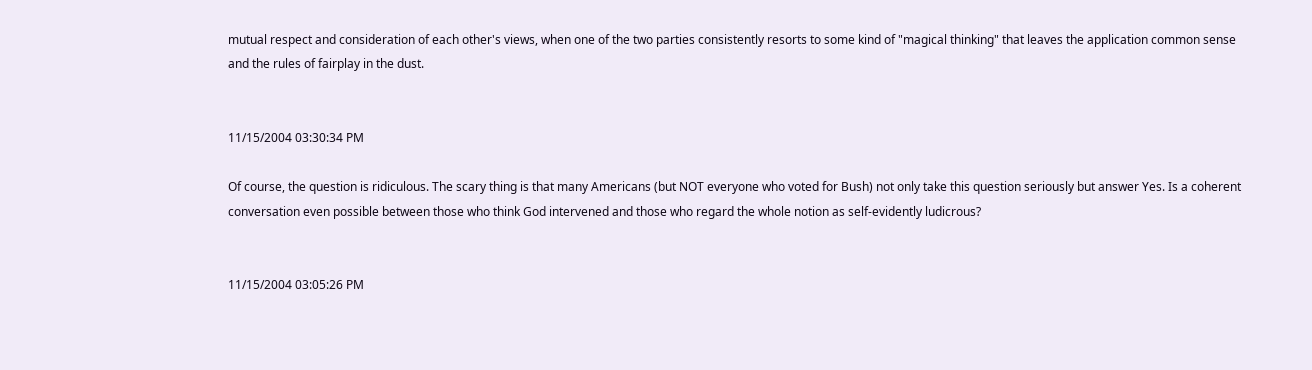mutual respect and consideration of each other's views, when one of the two parties consistently resorts to some kind of "magical thinking" that leaves the application common sense and the rules of fairplay in the dust.


11/15/2004 03:30:34 PM

Of course, the question is ridiculous. The scary thing is that many Americans (but NOT everyone who voted for Bush) not only take this question seriously but answer Yes. Is a coherent conversation even possible between those who think God intervened and those who regard the whole notion as self-evidently ludicrous?


11/15/2004 03:05:26 PM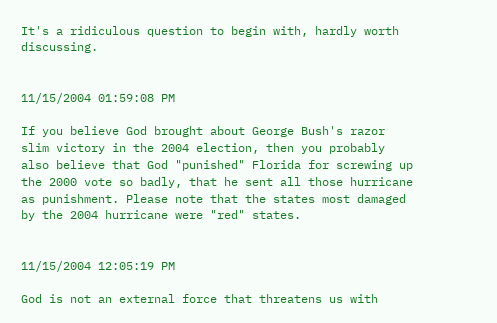It's a ridiculous question to begin with, hardly worth discussing.


11/15/2004 01:59:08 PM

If you believe God brought about George Bush's razor slim victory in the 2004 election, then you probably also believe that God "punished" Florida for screwing up the 2000 vote so badly, that he sent all those hurricane as punishment. Please note that the states most damaged by the 2004 hurricane were "red" states.


11/15/2004 12:05:19 PM

God is not an external force that threatens us with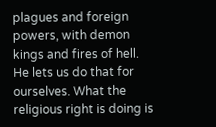plagues and foreign powers, with demon kings and fires of hell. He lets us do that for ourselves. What the religious right is doing is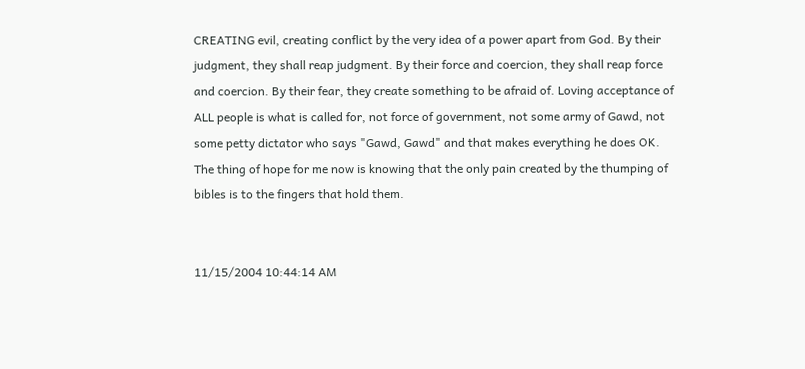CREATING evil, creating conflict by the very idea of a power apart from God. By their judgment, they shall reap judgment. By their force and coercion, they shall reap force and coercion. By their fear, they create something to be afraid of. Loving acceptance of ALL people is what is called for, not force of government, not some army of Gawd, not some petty dictator who says "Gawd, Gawd" and that makes everything he does OK. The thing of hope for me now is knowing that the only pain created by the thumping of bibles is to the fingers that hold them.


11/15/2004 10:44:14 AM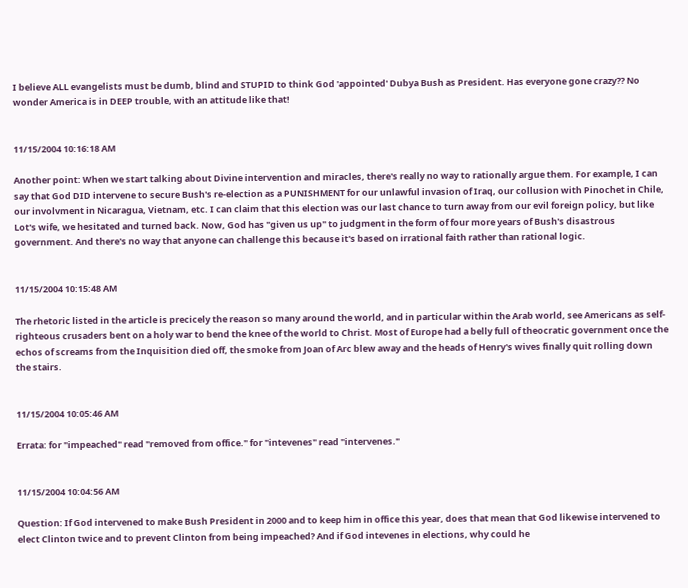I believe ALL evangelists must be dumb, blind and STUPID to think God 'appointed' Dubya Bush as President. Has everyone gone crazy?? No wonder America is in DEEP trouble, with an attitude like that!


11/15/2004 10:16:18 AM

Another point: When we start talking about Divine intervention and miracles, there's really no way to rationally argue them. For example, I can say that God DID intervene to secure Bush's re-election as a PUNISHMENT for our unlawful invasion of Iraq, our collusion with Pinochet in Chile, our involvment in Nicaragua, Vietnam, etc. I can claim that this election was our last chance to turn away from our evil foreign policy, but like Lot's wife, we hesitated and turned back. Now, God has "given us up" to judgment in the form of four more years of Bush's disastrous government. And there's no way that anyone can challenge this because it's based on irrational faith rather than rational logic.


11/15/2004 10:15:48 AM

The rhetoric listed in the article is precicely the reason so many around the world, and in particular within the Arab world, see Americans as self-righteous crusaders bent on a holy war to bend the knee of the world to Christ. Most of Europe had a belly full of theocratic government once the echos of screams from the Inquisition died off, the smoke from Joan of Arc blew away and the heads of Henry's wives finally quit rolling down the stairs.


11/15/2004 10:05:46 AM

Errata: for "impeached" read "removed from office." for "intevenes" read "intervenes."


11/15/2004 10:04:56 AM

Question: If God intervened to make Bush President in 2000 and to keep him in office this year, does that mean that God likewise intervened to elect Clinton twice and to prevent Clinton from being impeached? And if God intevenes in elections, why could he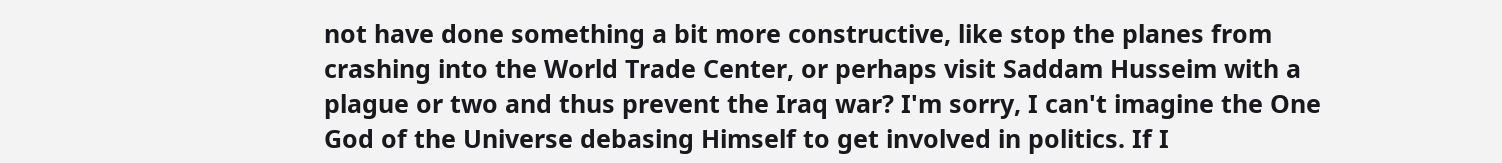not have done something a bit more constructive, like stop the planes from crashing into the World Trade Center, or perhaps visit Saddam Husseim with a plague or two and thus prevent the Iraq war? I'm sorry, I can't imagine the One God of the Universe debasing Himself to get involved in politics. If I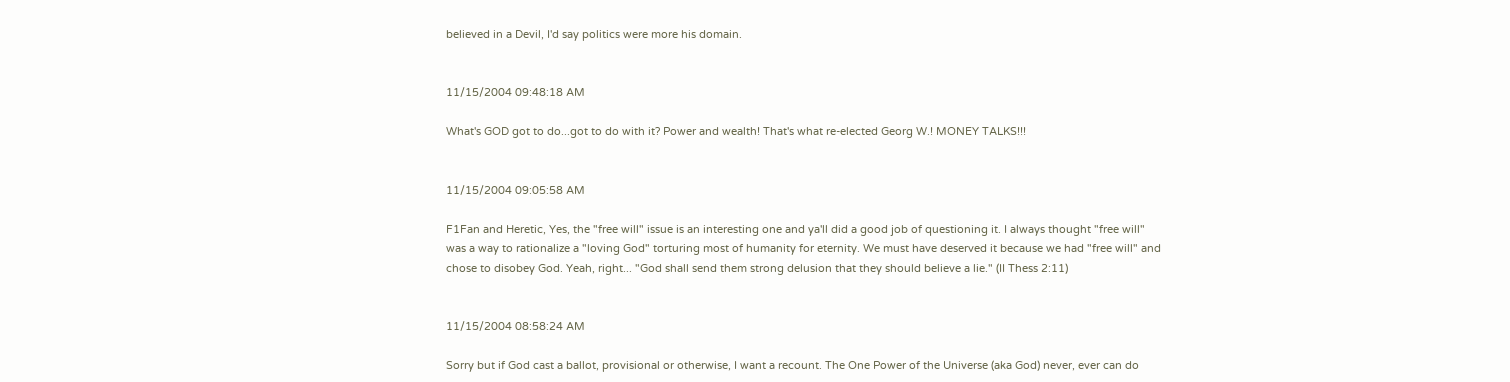believed in a Devil, I'd say politics were more his domain.


11/15/2004 09:48:18 AM

What's GOD got to do...got to do with it? Power and wealth! That's what re-elected Georg W.! MONEY TALKS!!!


11/15/2004 09:05:58 AM

F1Fan and Heretic, Yes, the "free will" issue is an interesting one and ya'll did a good job of questioning it. I always thought "free will" was a way to rationalize a "loving God" torturing most of humanity for eternity. We must have deserved it because we had "free will" and chose to disobey God. Yeah, right... "God shall send them strong delusion that they should believe a lie." (II Thess 2:11)


11/15/2004 08:58:24 AM

Sorry but if God cast a ballot, provisional or otherwise, I want a recount. The One Power of the Universe (aka God) never, ever can do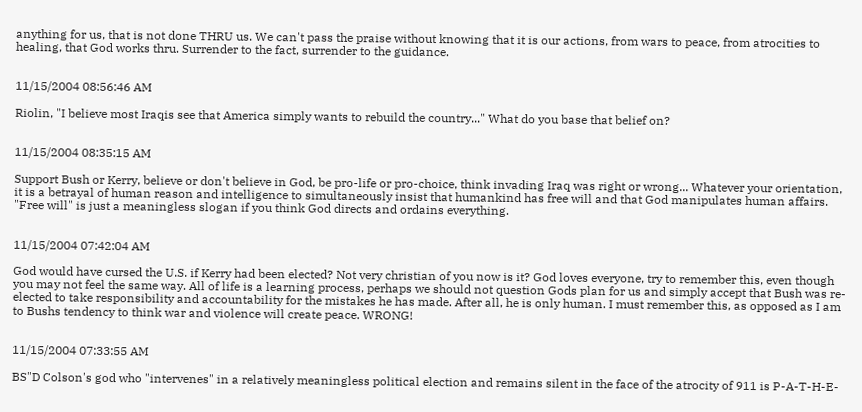anything for us, that is not done THRU us. We can't pass the praise without knowing that it is our actions, from wars to peace, from atrocities to healing, that God works thru. Surrender to the fact, surrender to the guidance.


11/15/2004 08:56:46 AM

Riolin, "I believe most Iraqis see that America simply wants to rebuild the country..." What do you base that belief on?


11/15/2004 08:35:15 AM

Support Bush or Kerry, believe or don't believe in God, be pro-life or pro-choice, think invading Iraq was right or wrong... Whatever your orientation, it is a betrayal of human reason and intelligence to simultaneously insist that humankind has free will and that God manipulates human affairs. "Free will" is just a meaningless slogan if you think God directs and ordains everything.


11/15/2004 07:42:04 AM

God would have cursed the U.S. if Kerry had been elected? Not very christian of you now is it? God loves everyone, try to remember this, even though you may not feel the same way. All of life is a learning process, perhaps we should not question Gods plan for us and simply accept that Bush was re-elected to take responsibility and accountability for the mistakes he has made. After all, he is only human. I must remember this, as opposed as I am to Bushs tendency to think war and violence will create peace. WRONG!


11/15/2004 07:33:55 AM

BS"D Colson's god who "intervenes" in a relatively meaningless political election and remains silent in the face of the atrocity of 911 is P-A-T-H-E-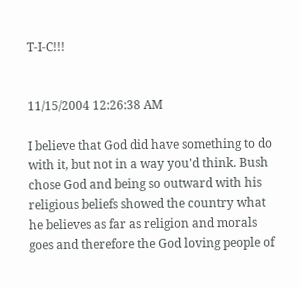T-I-C!!!


11/15/2004 12:26:38 AM

I believe that God did have something to do with it, but not in a way you'd think. Bush chose God and being so outward with his religious beliefs showed the country what he believes as far as religion and morals goes and therefore the God loving people of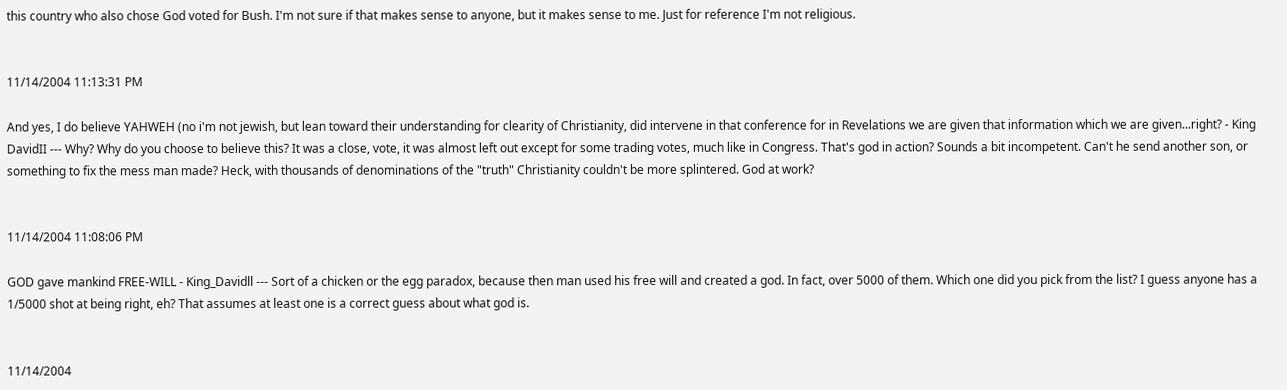this country who also chose God voted for Bush. I'm not sure if that makes sense to anyone, but it makes sense to me. Just for reference I'm not religious.


11/14/2004 11:13:31 PM

And yes, I do believe YAHWEH (no i'm not jewish, but lean toward their understanding for clearity of Christianity, did intervene in that conference for in Revelations we are given that information which we are given...right? - King DavidII --- Why? Why do you choose to believe this? It was a close, vote, it was almost left out except for some trading votes, much like in Congress. That's god in action? Sounds a bit incompetent. Can't he send another son, or something to fix the mess man made? Heck, with thousands of denominations of the "truth" Christianity couldn't be more splintered. God at work?


11/14/2004 11:08:06 PM

GOD gave mankind FREE-WILL - King_Davidll --- Sort of a chicken or the egg paradox, because then man used his free will and created a god. In fact, over 5000 of them. Which one did you pick from the list? I guess anyone has a 1/5000 shot at being right, eh? That assumes at least one is a correct guess about what god is.


11/14/2004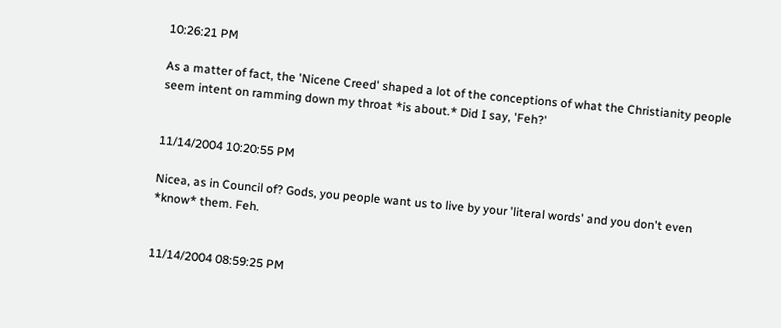10:26:21 PM

As a matter of fact, the 'Nicene Creed' shaped a lot of the conceptions of what the Christianity people seem intent on ramming down my throat *is about.* Did I say, 'Feh?'


11/14/2004 10:20:55 PM

Nicea, as in Council of? Gods, you people want us to live by your 'literal words' and you don't even *know* them. Feh.


11/14/2004 08:59:25 PM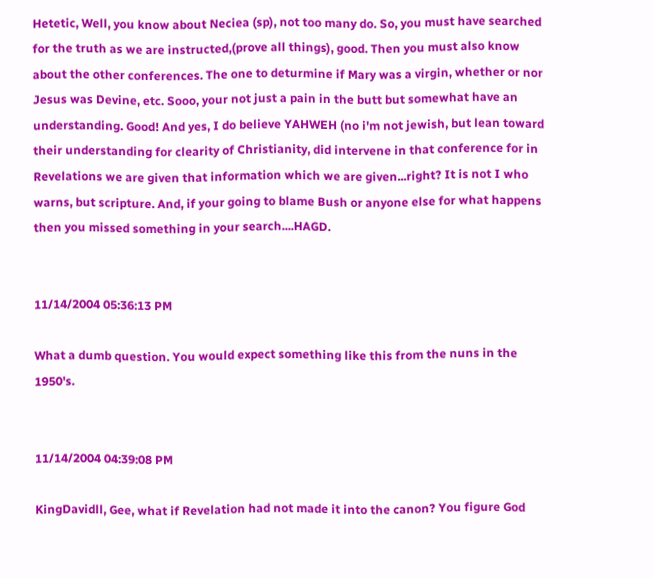Hetetic, Well, you know about Neciea (sp), not too many do. So, you must have searched for the truth as we are instructed,(prove all things), good. Then you must also know about the other conferences. The one to deturmine if Mary was a virgin, whether or nor Jesus was Devine, etc. Sooo, your not just a pain in the butt but somewhat have an understanding. Good! And yes, I do believe YAHWEH (no i'm not jewish, but lean toward their understanding for clearity of Christianity, did intervene in that conference for in Revelations we are given that information which we are given...right? It is not I who warns, but scripture. And, if your going to blame Bush or anyone else for what happens then you missed something in your search....HAGD.


11/14/2004 05:36:13 PM

What a dumb question. You would expect something like this from the nuns in the 1950's.


11/14/2004 04:39:08 PM

KingDavidll, Gee, what if Revelation had not made it into the canon? You figure God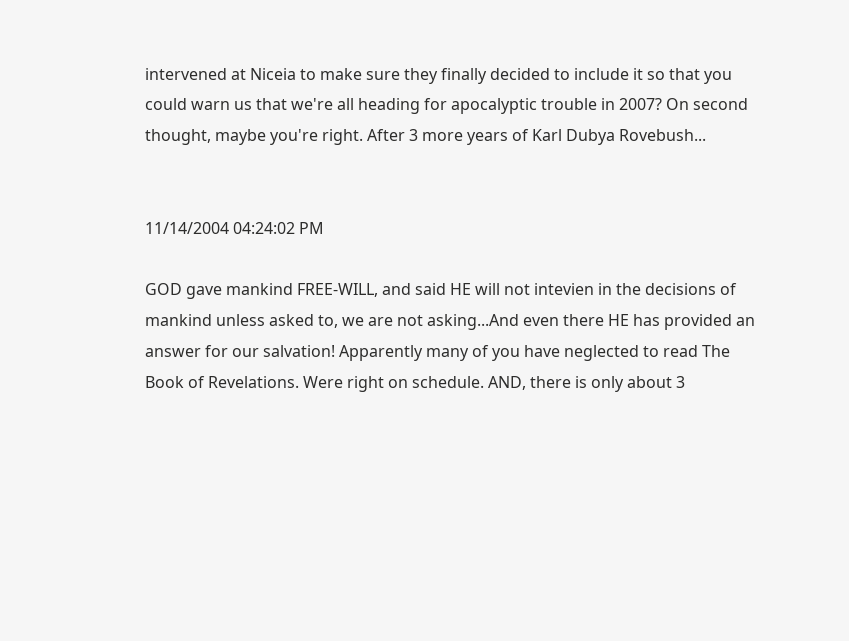intervened at Niceia to make sure they finally decided to include it so that you could warn us that we're all heading for apocalyptic trouble in 2007? On second thought, maybe you're right. After 3 more years of Karl Dubya Rovebush...


11/14/2004 04:24:02 PM

GOD gave mankind FREE-WILL, and said HE will not intevien in the decisions of mankind unless asked to, we are not asking...And even there HE has provided an answer for our salvation! Apparently many of you have neglected to read The Book of Revelations. Were right on schedule. AND, there is only about 3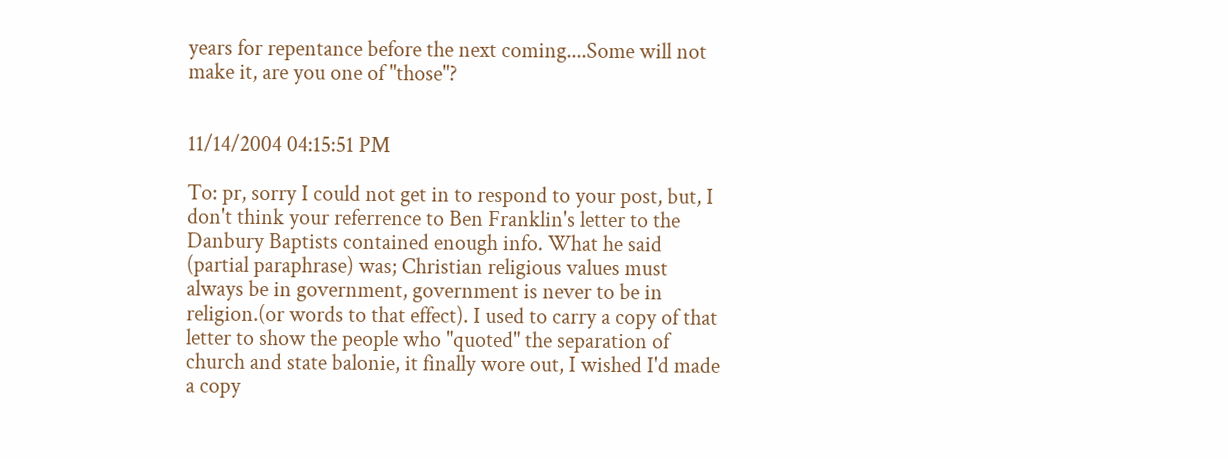years for repentance before the next coming....Some will not make it, are you one of "those"?


11/14/2004 04:15:51 PM

To: pr, sorry I could not get in to respond to your post, but, I don't think your referrence to Ben Franklin's letter to the Danbury Baptists contained enough info. What he said (partial paraphrase) was; Christian religious values must always be in government, government is never to be in religion.(or words to that effect). I used to carry a copy of that letter to show the people who "quoted" the separation of church and state balonie, it finally wore out, I wished I'd made a copy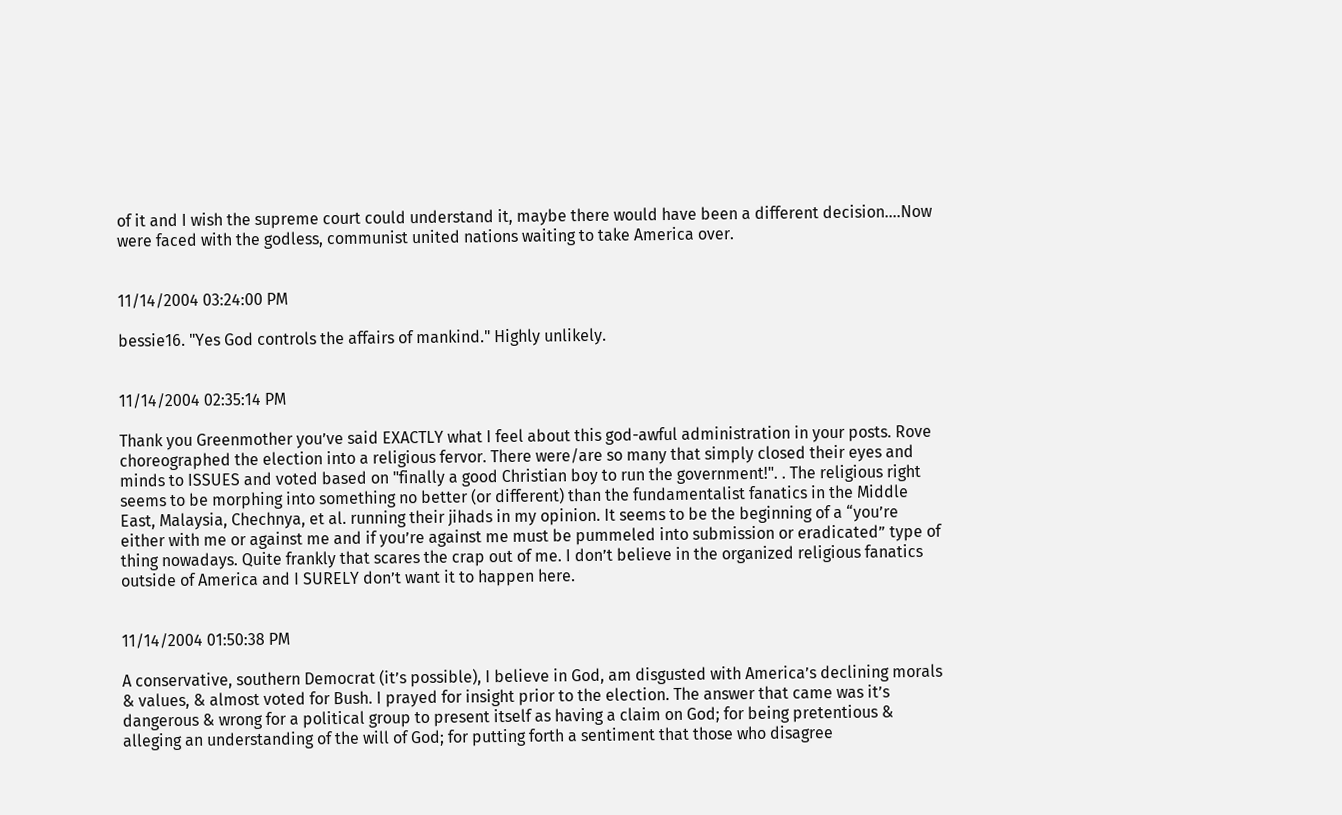of it and I wish the supreme court could understand it, maybe there would have been a different decision....Now were faced with the godless, communist united nations waiting to take America over.


11/14/2004 03:24:00 PM

bessie16. "Yes God controls the affairs of mankind." Highly unlikely.


11/14/2004 02:35:14 PM

Thank you Greenmother you’ve said EXACTLY what I feel about this god-awful administration in your posts. Rove choreographed the election into a religious fervor. There were/are so many that simply closed their eyes and minds to ISSUES and voted based on "finally a good Christian boy to run the government!". . The religious right seems to be morphing into something no better (or different) than the fundamentalist fanatics in the Middle East, Malaysia, Chechnya, et al. running their jihads in my opinion. It seems to be the beginning of a “you’re either with me or against me and if you’re against me must be pummeled into submission or eradicated” type of thing nowadays. Quite frankly that scares the crap out of me. I don’t believe in the organized religious fanatics outside of America and I SURELY don’t want it to happen here.


11/14/2004 01:50:38 PM

A conservative, southern Democrat (it’s possible), I believe in God, am disgusted with America’s declining morals & values, & almost voted for Bush. I prayed for insight prior to the election. The answer that came was it’s dangerous & wrong for a political group to present itself as having a claim on God; for being pretentious & alleging an understanding of the will of God; for putting forth a sentiment that those who disagree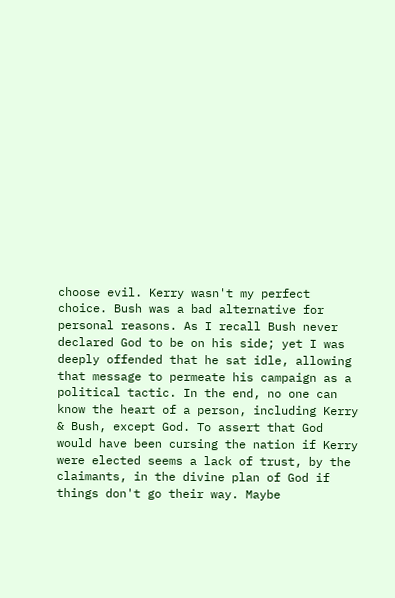choose evil. Kerry wasn't my perfect choice. Bush was a bad alternative for personal reasons. As I recall Bush never declared God to be on his side; yet I was deeply offended that he sat idle, allowing that message to permeate his campaign as a political tactic. In the end, no one can know the heart of a person, including Kerry & Bush, except God. To assert that God would have been cursing the nation if Kerry were elected seems a lack of trust, by the claimants, in the divine plan of God if things don't go their way. Maybe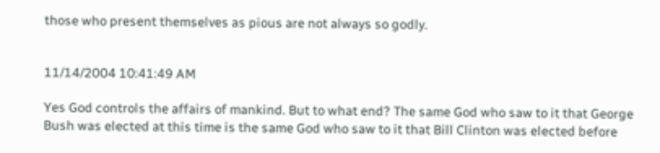those who present themselves as pious are not always so godly.


11/14/2004 10:41:49 AM

Yes God controls the affairs of mankind. But to what end? The same God who saw to it that George Bush was elected at this time is the same God who saw to it that Bill Clinton was elected before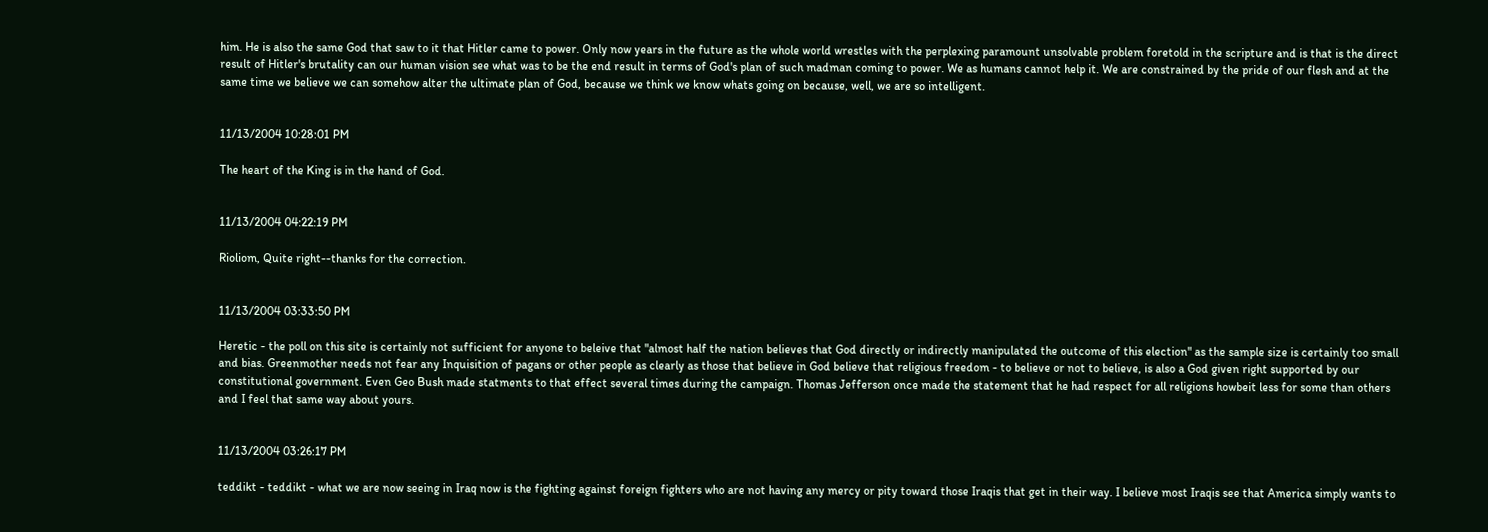him. He is also the same God that saw to it that Hitler came to power. Only now years in the future as the whole world wrestles with the perplexing paramount unsolvable problem foretold in the scripture and is that is the direct result of Hitler's brutality can our human vision see what was to be the end result in terms of God's plan of such madman coming to power. We as humans cannot help it. We are constrained by the pride of our flesh and at the same time we believe we can somehow alter the ultimate plan of God, because we think we know whats going on because, well, we are so intelligent.


11/13/2004 10:28:01 PM

The heart of the King is in the hand of God.


11/13/2004 04:22:19 PM

Rioliom, Quite right--thanks for the correction.


11/13/2004 03:33:50 PM

Heretic - the poll on this site is certainly not sufficient for anyone to beleive that "almost half the nation believes that God directly or indirectly manipulated the outcome of this election" as the sample size is certainly too small and bias. Greenmother needs not fear any Inquisition of pagans or other people as clearly as those that believe in God believe that religious freedom - to believe or not to believe, is also a God given right supported by our constitutional government. Even Geo Bush made statments to that effect several times during the campaign. Thomas Jefferson once made the statement that he had respect for all religions howbeit less for some than others and I feel that same way about yours.


11/13/2004 03:26:17 PM

teddikt - teddikt - what we are now seeing in Iraq now is the fighting against foreign fighters who are not having any mercy or pity toward those Iraqis that get in their way. I believe most Iraqis see that America simply wants to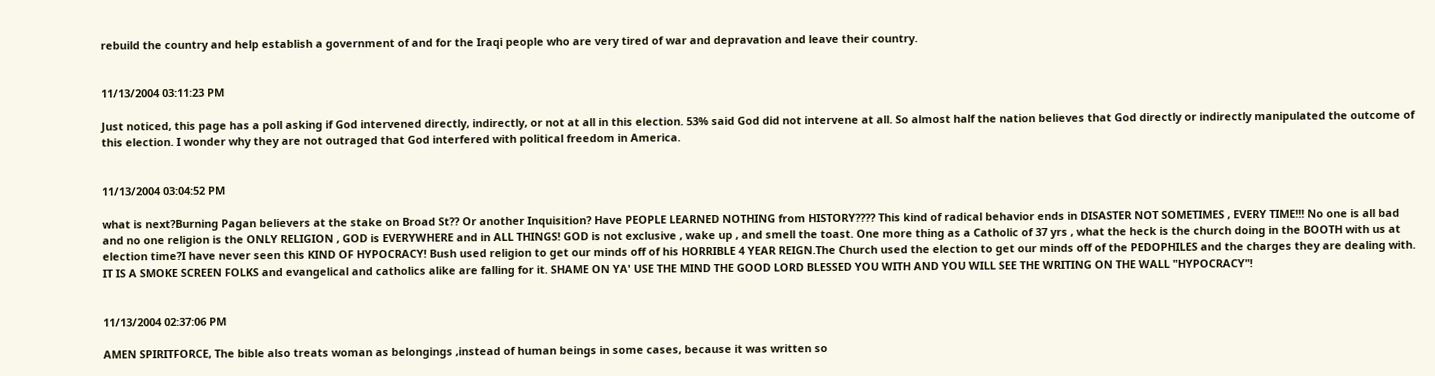rebuild the country and help establish a government of and for the Iraqi people who are very tired of war and depravation and leave their country.


11/13/2004 03:11:23 PM

Just noticed, this page has a poll asking if God intervened directly, indirectly, or not at all in this election. 53% said God did not intervene at all. So almost half the nation believes that God directly or indirectly manipulated the outcome of this election. I wonder why they are not outraged that God interfered with political freedom in America.


11/13/2004 03:04:52 PM

what is next?Burning Pagan believers at the stake on Broad St?? Or another Inquisition? Have PEOPLE LEARNED NOTHING from HISTORY???? This kind of radical behavior ends in DISASTER NOT SOMETIMES , EVERY TIME!!! No one is all bad and no one religion is the ONLY RELIGION , GOD is EVERYWHERE and in ALL THINGS! GOD is not exclusive , wake up , and smell the toast. One more thing as a Catholic of 37 yrs , what the heck is the church doing in the BOOTH with us at election time?I have never seen this KIND OF HYPOCRACY! Bush used religion to get our minds off of his HORRIBLE 4 YEAR REIGN.The Church used the election to get our minds off of the PEDOPHILES and the charges they are dealing with. IT IS A SMOKE SCREEN FOLKS and evangelical and catholics alike are falling for it. SHAME ON YA' USE THE MIND THE GOOD LORD BLESSED YOU WITH AND YOU WILL SEE THE WRITING ON THE WALL "HYPOCRACY"!


11/13/2004 02:37:06 PM

AMEN SPIRITFORCE, The bible also treats woman as belongings ,instead of human beings in some cases, because it was written so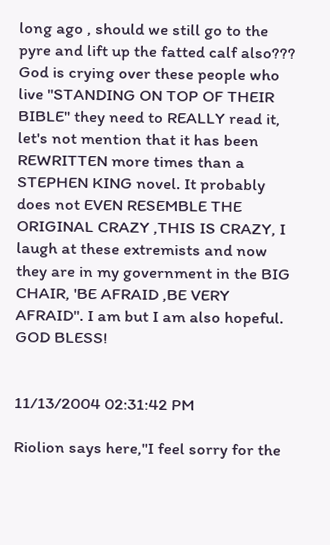long ago , should we still go to the pyre and lift up the fatted calf also??? God is crying over these people who live "STANDING ON TOP OF THEIR BIBLE" they need to REALLY read it, let's not mention that it has been REWRITTEN more times than a STEPHEN KING novel. It probably does not EVEN RESEMBLE THE ORIGINAL CRAZY ,THIS IS CRAZY, I laugh at these extremists and now they are in my government in the BIG CHAIR, 'BE AFRAID ,BE VERY AFRAID". I am but I am also hopeful. GOD BLESS!


11/13/2004 02:31:42 PM

Riolion says here,"I feel sorry for the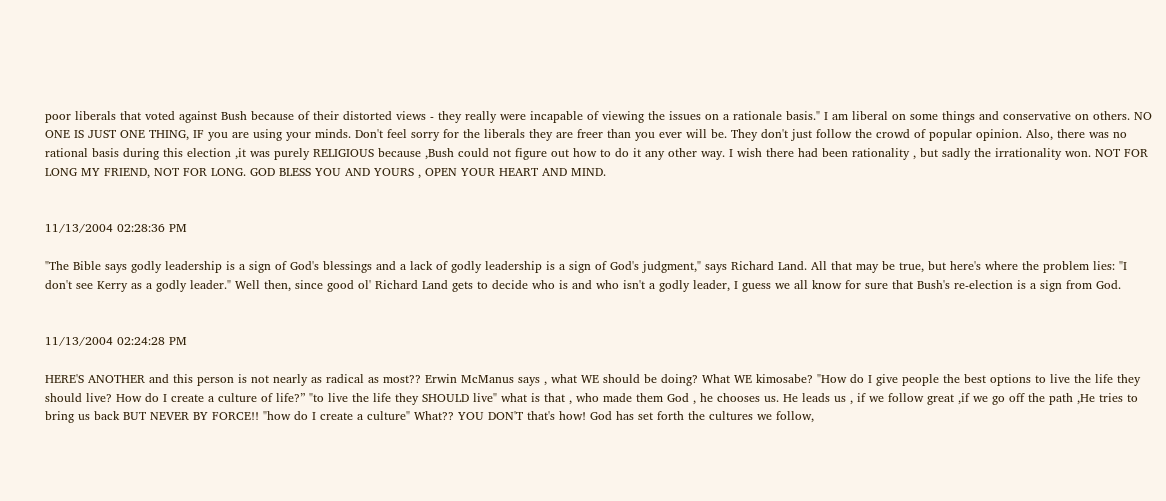poor liberals that voted against Bush because of their distorted views - they really were incapable of viewing the issues on a rationale basis." I am liberal on some things and conservative on others. NO ONE IS JUST ONE THING, IF you are using your minds. Don't feel sorry for the liberals they are freer than you ever will be. They don't just follow the crowd of popular opinion. Also, there was no rational basis during this election ,it was purely RELIGIOUS because ,Bush could not figure out how to do it any other way. I wish there had been rationality , but sadly the irrationality won. NOT FOR LONG MY FRIEND, NOT FOR LONG. GOD BLESS YOU AND YOURS , OPEN YOUR HEART AND MIND.


11/13/2004 02:28:36 PM

"The Bible says godly leadership is a sign of God's blessings and a lack of godly leadership is a sign of God's judgment," says Richard Land. All that may be true, but here's where the problem lies: "I don't see Kerry as a godly leader." Well then, since good ol' Richard Land gets to decide who is and who isn't a godly leader, I guess we all know for sure that Bush's re-election is a sign from God.


11/13/2004 02:24:28 PM

HERE'S ANOTHER and this person is not nearly as radical as most?? Erwin McManus says , what WE should be doing? What WE kimosabe? "How do I give people the best options to live the life they should live? How do I create a culture of life?” "to live the life they SHOULD live" what is that , who made them God , he chooses us. He leads us , if we follow great ,if we go off the path ,He tries to bring us back BUT NEVER BY FORCE!! "how do I create a culture" What?? YOU DON'T that's how! God has set forth the cultures we follow,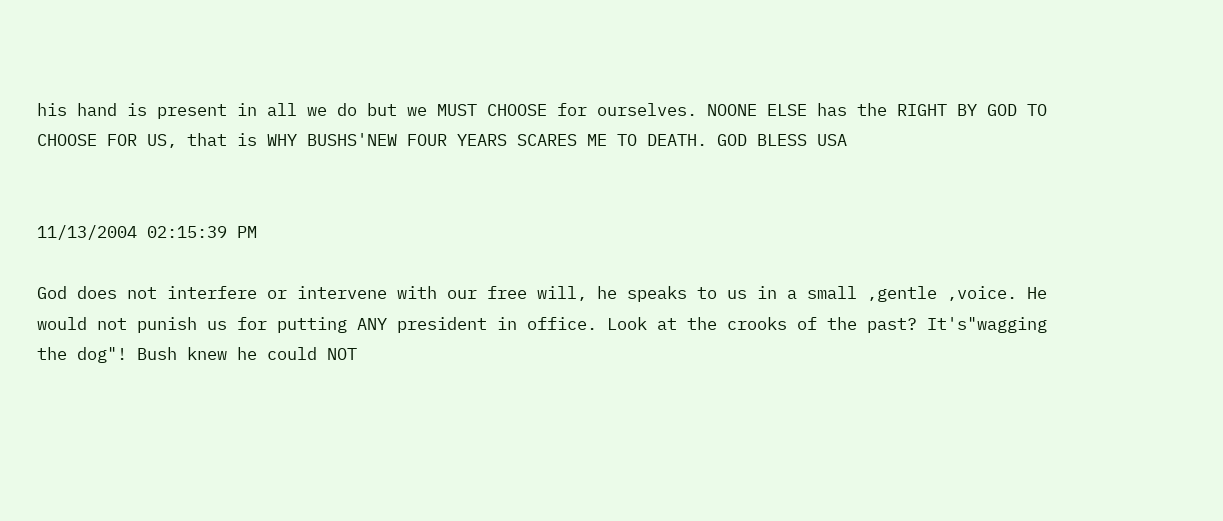his hand is present in all we do but we MUST CHOOSE for ourselves. NOONE ELSE has the RIGHT BY GOD TO CHOOSE FOR US, that is WHY BUSHS'NEW FOUR YEARS SCARES ME TO DEATH. GOD BLESS USA


11/13/2004 02:15:39 PM

God does not interfere or intervene with our free will, he speaks to us in a small ,gentle ,voice. He would not punish us for putting ANY president in office. Look at the crooks of the past? It's"wagging the dog"! Bush knew he could NOT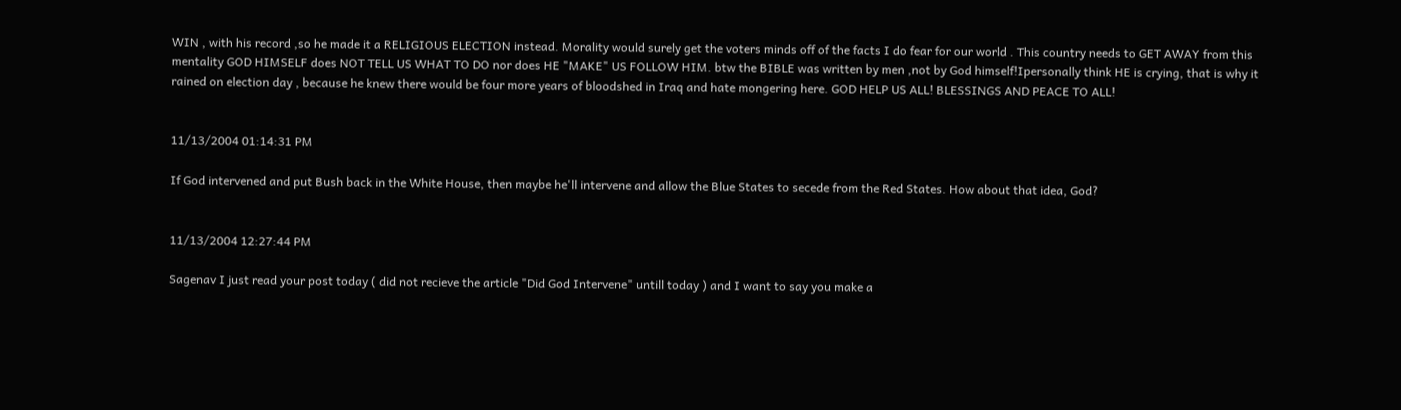WIN , with his record ,so he made it a RELIGIOUS ELECTION instead. Morality would surely get the voters minds off of the facts I do fear for our world . This country needs to GET AWAY from this mentality GOD HIMSELF does NOT TELL US WHAT TO DO nor does HE "MAKE" US FOLLOW HIM. btw the BIBLE was written by men ,not by God himself!Ipersonally think HE is crying, that is why it rained on election day , because he knew there would be four more years of bloodshed in Iraq and hate mongering here. GOD HELP US ALL! BLESSINGS AND PEACE TO ALL!


11/13/2004 01:14:31 PM

If God intervened and put Bush back in the White House, then maybe he'll intervene and allow the Blue States to secede from the Red States. How about that idea, God?


11/13/2004 12:27:44 PM

Sagenav I just read your post today ( did not recieve the article "Did God Intervene" untill today ) and I want to say you make a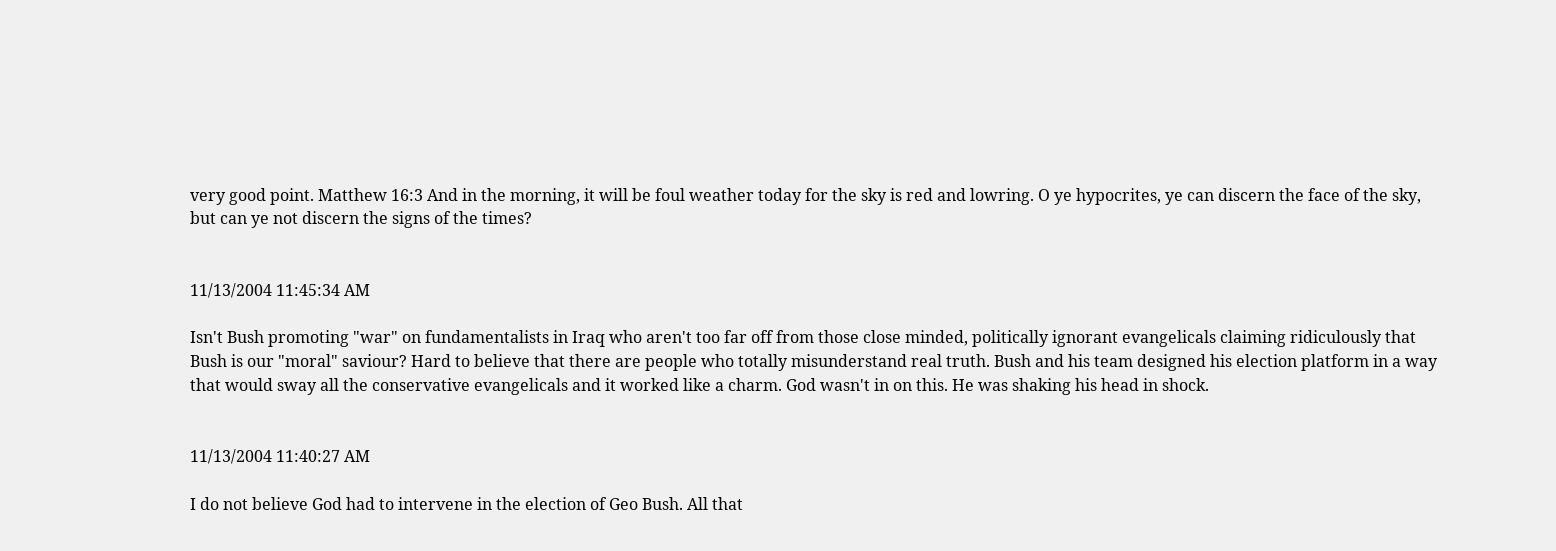very good point. Matthew 16:3 And in the morning, it will be foul weather today for the sky is red and lowring. O ye hypocrites, ye can discern the face of the sky, but can ye not discern the signs of the times?


11/13/2004 11:45:34 AM

Isn't Bush promoting "war" on fundamentalists in Iraq who aren't too far off from those close minded, politically ignorant evangelicals claiming ridiculously that Bush is our "moral" saviour? Hard to believe that there are people who totally misunderstand real truth. Bush and his team designed his election platform in a way that would sway all the conservative evangelicals and it worked like a charm. God wasn't in on this. He was shaking his head in shock.


11/13/2004 11:40:27 AM

I do not believe God had to intervene in the election of Geo Bush. All that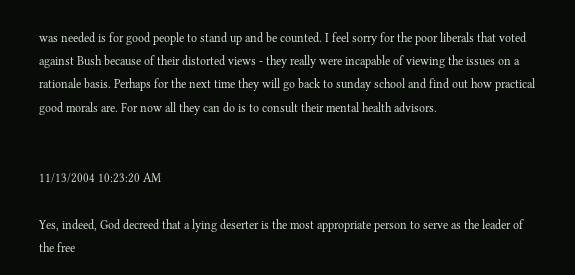was needed is for good people to stand up and be counted. I feel sorry for the poor liberals that voted against Bush because of their distorted views - they really were incapable of viewing the issues on a rationale basis. Perhaps for the next time they will go back to sunday school and find out how practical good morals are. For now all they can do is to consult their mental health advisors.


11/13/2004 10:23:20 AM

Yes, indeed, God decreed that a lying deserter is the most appropriate person to serve as the leader of the free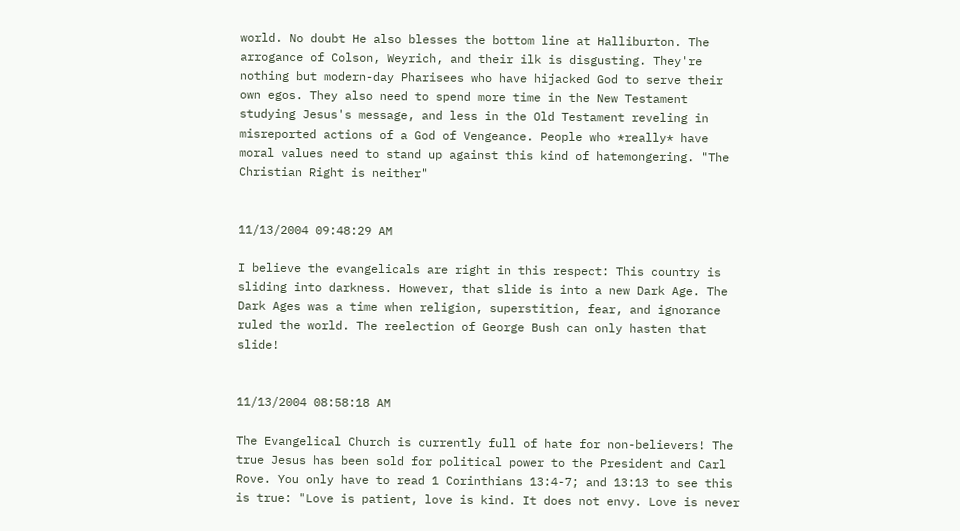world. No doubt He also blesses the bottom line at Halliburton. The arrogance of Colson, Weyrich, and their ilk is disgusting. They're nothing but modern-day Pharisees who have hijacked God to serve their own egos. They also need to spend more time in the New Testament studying Jesus's message, and less in the Old Testament reveling in misreported actions of a God of Vengeance. People who *really* have moral values need to stand up against this kind of hatemongering. "The Christian Right is neither"


11/13/2004 09:48:29 AM

I believe the evangelicals are right in this respect: This country is sliding into darkness. However, that slide is into a new Dark Age. The Dark Ages was a time when religion, superstition, fear, and ignorance ruled the world. The reelection of George Bush can only hasten that slide!


11/13/2004 08:58:18 AM

The Evangelical Church is currently full of hate for non-believers! The true Jesus has been sold for political power to the President and Carl Rove. You only have to read 1 Corinthians 13:4-7; and 13:13 to see this is true: "Love is patient, love is kind. It does not envy. Love is never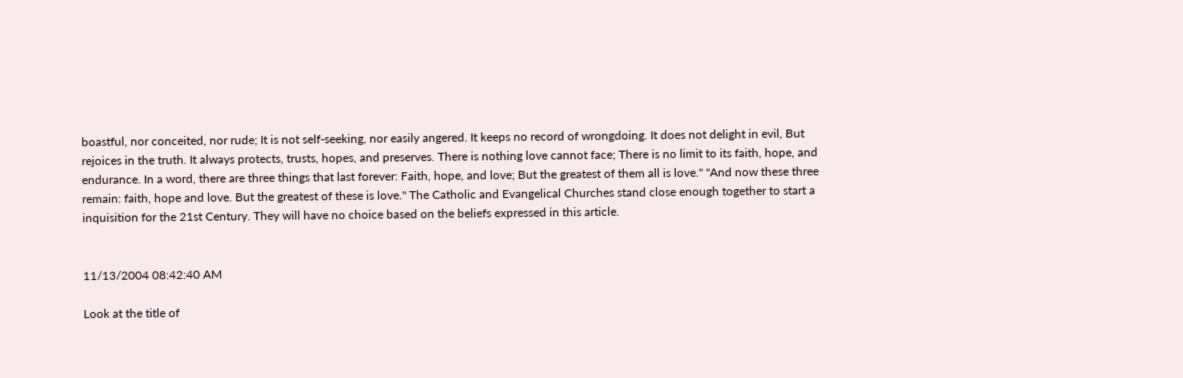boastful, nor conceited, nor rude; It is not self-seeking, nor easily angered. It keeps no record of wrongdoing. It does not delight in evil, But rejoices in the truth. It always protects, trusts, hopes, and preserves. There is nothing love cannot face; There is no limit to its faith, hope, and endurance. In a word, there are three things that last forever: Faith, hope, and love; But the greatest of them all is love." "And now these three remain: faith, hope and love. But the greatest of these is love." The Catholic and Evangelical Churches stand close enough together to start a inquisition for the 21st Century. They will have no choice based on the beliefs expressed in this article.


11/13/2004 08:42:40 AM

Look at the title of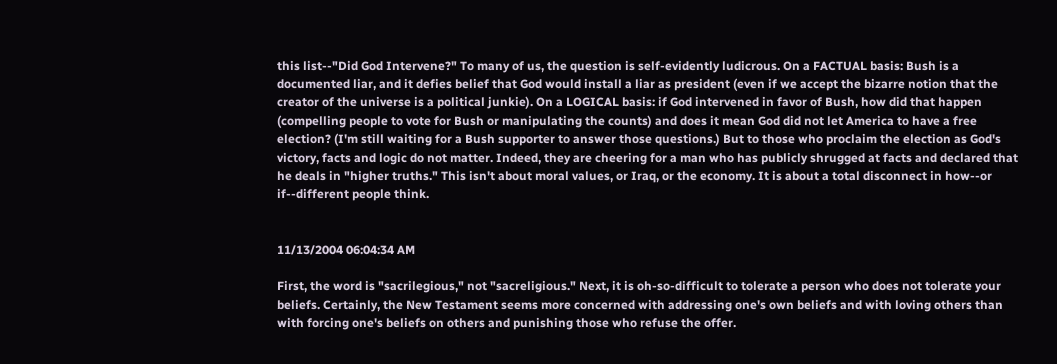this list--"Did God Intervene?" To many of us, the question is self-evidently ludicrous. On a FACTUAL basis: Bush is a documented liar, and it defies belief that God would install a liar as president (even if we accept the bizarre notion that the creator of the universe is a political junkie). On a LOGICAL basis: if God intervened in favor of Bush, how did that happen (compelling people to vote for Bush or manipulating the counts) and does it mean God did not let America to have a free election? (I'm still waiting for a Bush supporter to answer those questions.) But to those who proclaim the election as God's victory, facts and logic do not matter. Indeed, they are cheering for a man who has publicly shrugged at facts and declared that he deals in "higher truths." This isn't about moral values, or Iraq, or the economy. It is about a total disconnect in how--or if--different people think.


11/13/2004 06:04:34 AM

First, the word is "sacrilegious," not "sacreligious." Next, it is oh-so-difficult to tolerate a person who does not tolerate your beliefs. Certainly, the New Testament seems more concerned with addressing one's own beliefs and with loving others than with forcing one's beliefs on others and punishing those who refuse the offer.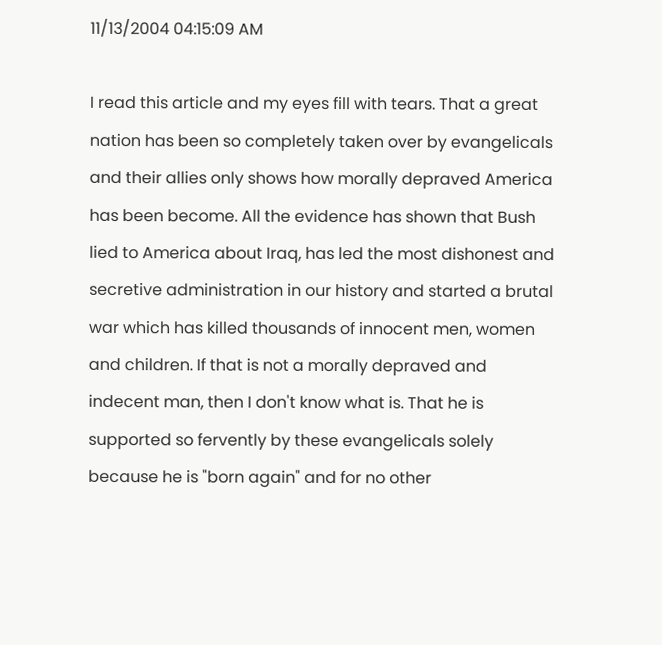11/13/2004 04:15:09 AM

I read this article and my eyes fill with tears. That a great nation has been so completely taken over by evangelicals and their allies only shows how morally depraved America has been become. All the evidence has shown that Bush lied to America about Iraq, has led the most dishonest and secretive administration in our history and started a brutal war which has killed thousands of innocent men, women and children. If that is not a morally depraved and indecent man, then I don't know what is. That he is supported so fervently by these evangelicals solely because he is "born again" and for no other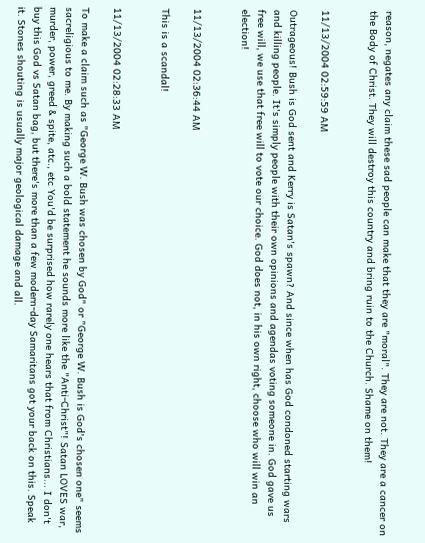reason, negates any claim these sad people can make that they are "moral". They are not. They are a cancer on the Body of Christ. They will destroy this country and bring ruin to the Church. Shame on them!


11/13/2004 02:59:59 AM

Outrageous! Bush is God sent and Kerry is Satan's spawn? And since when has God condoned starting wars and killing people. It's simply people with their own opinions and agendas voting someone in. God gave us free will, we use that free will to vote our choice. God does not, in his own right, choose who will win an election!


11/13/2004 02:36:44 AM

This is a scandal!


11/13/2004 02:28:33 AM

To make a claim such as "George W. Bush was chosen by God" or "George W. Bush is God's chosen one" seems sacreligious to me. By making such a bold statement he sounds more like the "Anti-Christ"! Satan LOVES war, murder, power, greed & spite, atc., etc You'd be surprised how rarely one hears that from Christians... I don't buy this God vs Satan bag, but there's more than a few modern-day Samaritans got your back on this. Speak it. Stones shouting is usually major geological damage and all.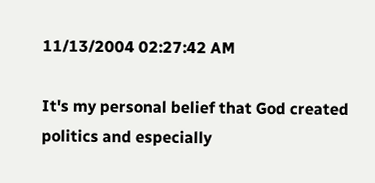11/13/2004 02:27:42 AM

It's my personal belief that God created politics and especially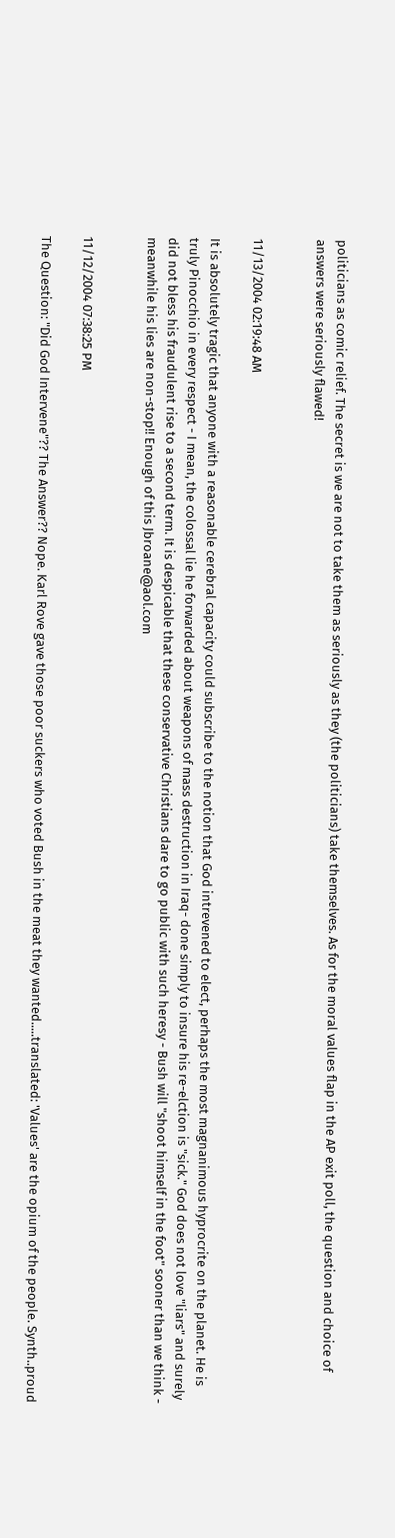politicians as comic relief. The secret is we are not to take them as seriously as they (the politicians) take themselves. As for the moral values flap in the AP exit poll, the question and choice of answers were seriously flawed!


11/13/2004 02:19:48 AM

It is absolutely tragic that anyone with a reasonable cerebral capacity could subscribe to the notion that God intrevened to elect, perhaps the most magnanimous hyprocrite on the planet. He is truly Pinocchio in every respect - I mean, the colossal lie he forwarded about weapons of mass destruction in Iraq- done simply to insure his re-elction is "sick." God does not love "liars" and surely did not bless his fraudulent rise to a second term. It is despicable that these conservative Christians dare to go public with such heresy - Bush will "shoot himself in the foot" sooner than we think - meanwhile his lies are non-stop!! Enough of this Jbroane@aol.com


11/12/2004 07:38:25 PM

The Question: "Did God Intervene"?? The Answer?? Nope. Karl Rove gave those poor suckers who voted Bush in the meat they wanted.....translated: 'Values' are the opium of the people. Synth..proud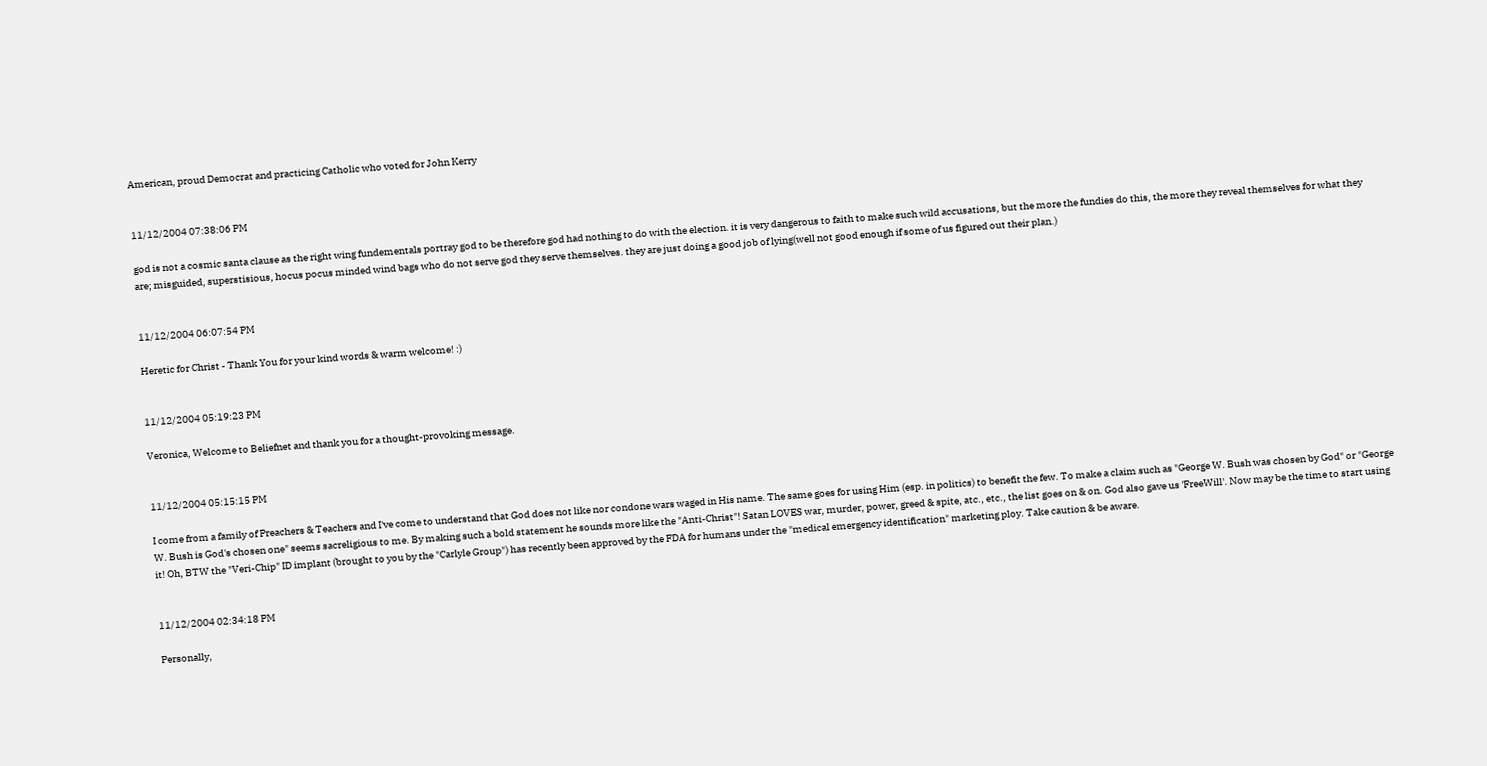American, proud Democrat and practicing Catholic who voted for John Kerry


11/12/2004 07:38:06 PM

god is not a cosmic santa clause as the right wing fundementals portray god to be therefore god had nothing to do with the election. it is very dangerous to faith to make such wild accusations, but the more the fundies do this, the more they reveal themselves for what they are; misguided, superstisious, hocus pocus minded wind bags who do not serve god they serve themselves. they are just doing a good job of lying(well not good enough if some of us figured out their plan.)


11/12/2004 06:07:54 PM

Heretic for Christ - Thank You for your kind words & warm welcome! :)


11/12/2004 05:19:23 PM

Veronica, Welcome to Beliefnet and thank you for a thought-provoking message.


11/12/2004 05:15:15 PM

I come from a family of Preachers & Teachers and I've come to understand that God does not like nor condone wars waged in His name. The same goes for using Him (esp. in politics) to benefit the few. To make a claim such as "George W. Bush was chosen by God" or "George W. Bush is God's chosen one" seems sacreligious to me. By making such a bold statement he sounds more like the "Anti-Christ"! Satan LOVES war, murder, power, greed & spite, atc., etc., the list goes on & on. God also gave us 'FreeWill'. Now may be the time to start using it! Oh, BTW the "Veri-Chip" ID implant (brought to you by the "Carlyle Group") has recently been approved by the FDA for humans under the "medical emergency identification" marketing ploy. Take caution & be aware.


11/12/2004 02:34:18 PM

Personally,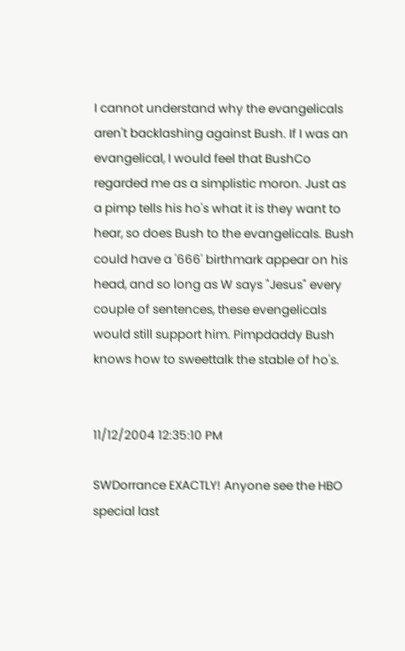I cannot understand why the evangelicals aren't backlashing against Bush. If I was an evangelical, I would feel that BushCo regarded me as a simplistic moron. Just as a pimp tells his ho's what it is they want to hear, so does Bush to the evangelicals. Bush could have a '666' birthmark appear on his head, and so long as W says "Jesus" every couple of sentences, these evengelicals would still support him. Pimpdaddy Bush knows how to sweettalk the stable of ho's.


11/12/2004 12:35:10 PM

SWDorrance EXACTLY! Anyone see the HBO special last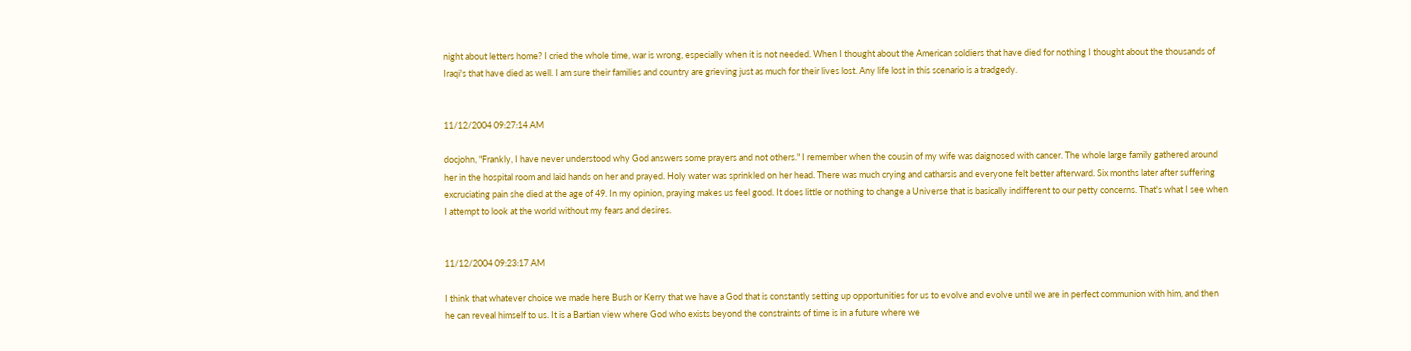night about letters home? I cried the whole time, war is wrong, especially when it is not needed. When I thought about the American soldiers that have died for nothing I thought about the thousands of Iraqi's that have died as well. I am sure their families and country are grieving just as much for their lives lost. Any life lost in this scenario is a tradgedy.


11/12/2004 09:27:14 AM

docjohn, "Frankly, I have never understood why God answers some prayers and not others." I remember when the cousin of my wife was daignosed with cancer. The whole large family gathered around her in the hospital room and laid hands on her and prayed. Holy water was sprinkled on her head. There was much crying and catharsis and everyone felt better afterward. Six months later after suffering excruciating pain she died at the age of 49. In my opinion, praying makes us feel good. It does little or nothing to change a Universe that is basically indifferent to our petty concerns. That's what I see when I attempt to look at the world without my fears and desires.


11/12/2004 09:23:17 AM

I think that whatever choice we made here Bush or Kerry that we have a God that is constantly setting up opportunities for us to evolve and evolve until we are in perfect communion with him, and then he can reveal himself to us. It is a Bartian view where God who exists beyond the constraints of time is in a future where we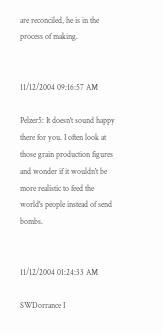are reconciled, he is in the process of making.


11/12/2004 09:16:57 AM

Pelzer5: It doesn't sound happy there for you. I often look at those grain production figures and wonder if it wouldn't be more realistic to feed the world's people instead of send bombs.


11/12/2004 01:24:33 AM

SWDorrance I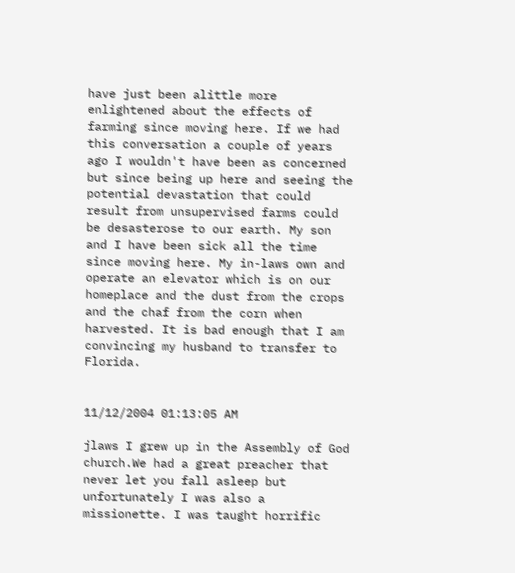have just been alittle more enlightened about the effects of farming since moving here. If we had this conversation a couple of years ago I wouldn't have been as concerned but since being up here and seeing the potential devastation that could result from unsupervised farms could be desasterose to our earth. My son and I have been sick all the time since moving here. My in-laws own and operate an elevator which is on our homeplace and the dust from the crops and the chaf from the corn when harvested. It is bad enough that I am convincing my husband to transfer to Florida.


11/12/2004 01:13:05 AM

jlaws I grew up in the Assembly of God church.We had a great preacher that never let you fall asleep but unfortunately I was also a missionette. I was taught horrific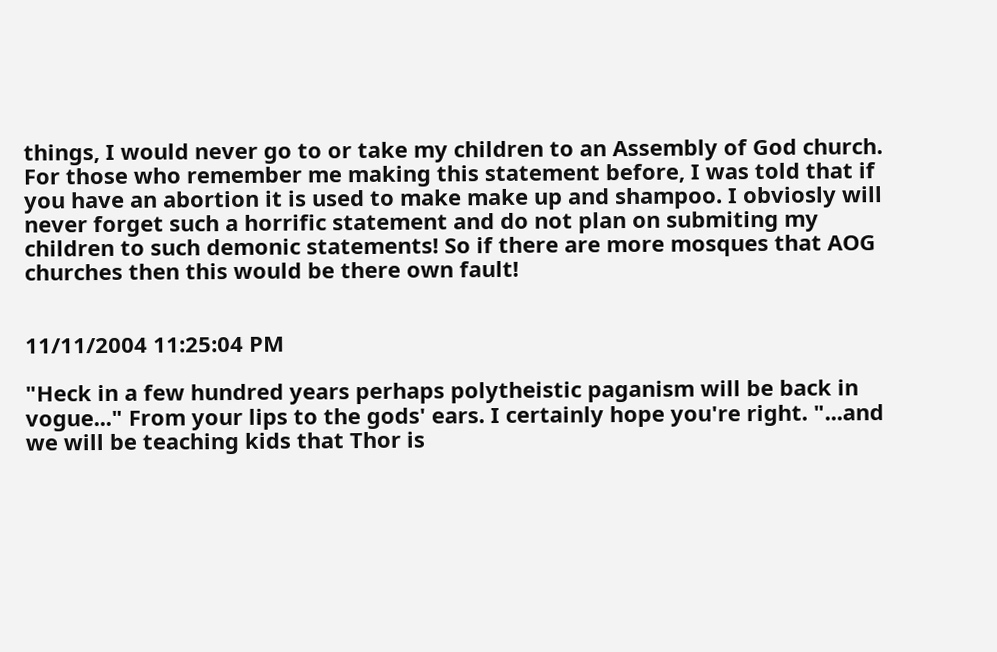things, I would never go to or take my children to an Assembly of God church. For those who remember me making this statement before, I was told that if you have an abortion it is used to make make up and shampoo. I obviosly will never forget such a horrific statement and do not plan on submiting my children to such demonic statements! So if there are more mosques that AOG churches then this would be there own fault!


11/11/2004 11:25:04 PM

"Heck in a few hundred years perhaps polytheistic paganism will be back in vogue..." From your lips to the gods' ears. I certainly hope you're right. "...and we will be teaching kids that Thor is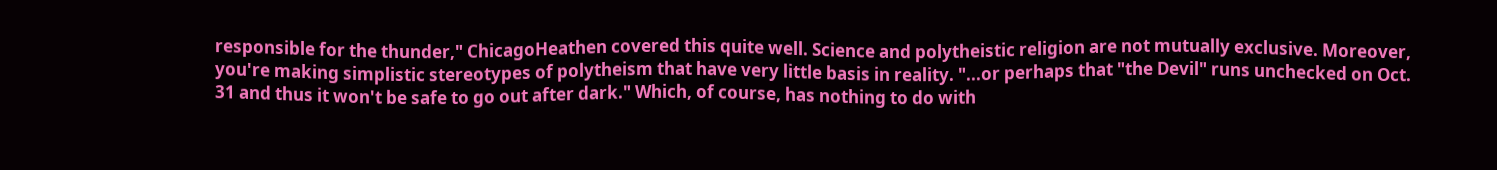responsible for the thunder," ChicagoHeathen covered this quite well. Science and polytheistic religion are not mutually exclusive. Moreover, you're making simplistic stereotypes of polytheism that have very little basis in reality. "...or perhaps that "the Devil" runs unchecked on Oct. 31 and thus it won't be safe to go out after dark." Which, of course, has nothing to do with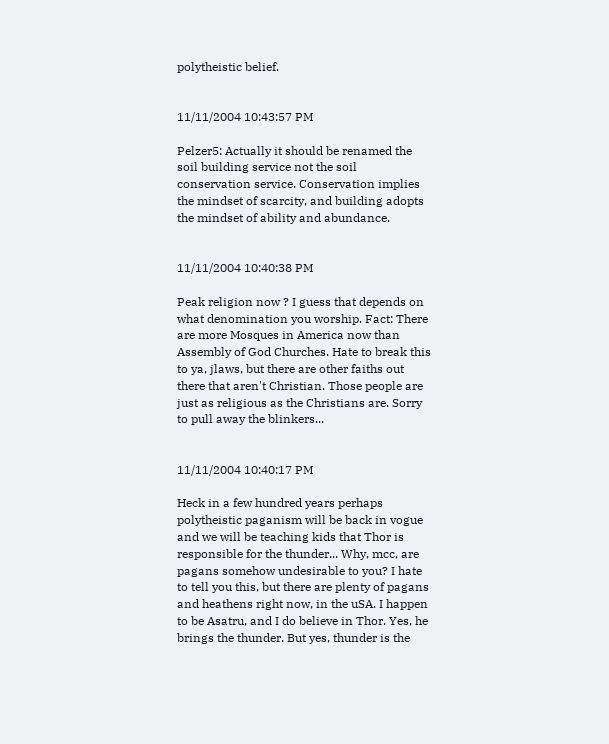polytheistic belief.


11/11/2004 10:43:57 PM

Pelzer5: Actually it should be renamed the soil building service not the soil conservation service. Conservation implies the mindset of scarcity, and building adopts the mindset of ability and abundance.


11/11/2004 10:40:38 PM

Peak religion now ? I guess that depends on what denomination you worship. Fact: There are more Mosques in America now than Assembly of God Churches. Hate to break this to ya, jlaws, but there are other faiths out there that aren't Christian. Those people are just as religious as the Christians are. Sorry to pull away the blinkers...


11/11/2004 10:40:17 PM

Heck in a few hundred years perhaps polytheistic paganism will be back in vogue and we will be teaching kids that Thor is responsible for the thunder... Why, mcc, are pagans somehow undesirable to you? I hate to tell you this, but there are plenty of pagans and heathens right now, in the uSA. I happen to be Asatru, and I do believe in Thor. Yes, he brings the thunder. But yes, thunder is the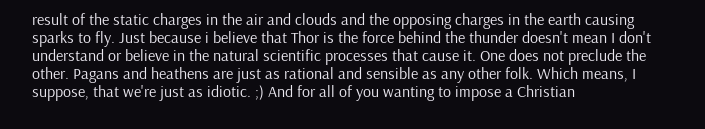result of the static charges in the air and clouds and the opposing charges in the earth causing sparks to fly. Just because i believe that Thor is the force behind the thunder doesn't mean I don't understand or believe in the natural scientific processes that cause it. One does not preclude the other. Pagans and heathens are just as rational and sensible as any other folk. Which means, I suppose, that we're just as idiotic. ;) And for all of you wanting to impose a Christian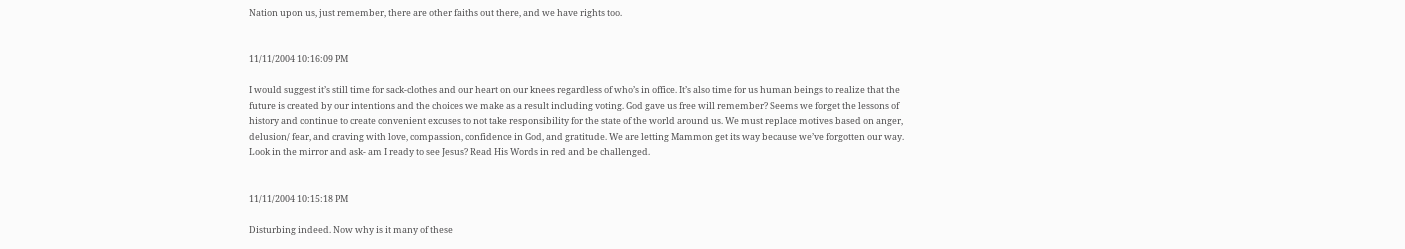Nation upon us, just remember, there are other faiths out there, and we have rights too.


11/11/2004 10:16:09 PM

I would suggest it’s still time for sack-clothes and our heart on our knees regardless of who’s in office. It’s also time for us human beings to realize that the future is created by our intentions and the choices we make as a result including voting. God gave us free will remember? Seems we forget the lessons of history and continue to create convenient excuses to not take responsibility for the state of the world around us. We must replace motives based on anger, delusion/ fear, and craving with love, compassion, confidence in God, and gratitude. We are letting Mammon get its way because we’ve forgotten our way. Look in the mirror and ask- am I ready to see Jesus? Read His Words in red and be challenged.


11/11/2004 10:15:18 PM

Disturbing indeed. Now why is it many of these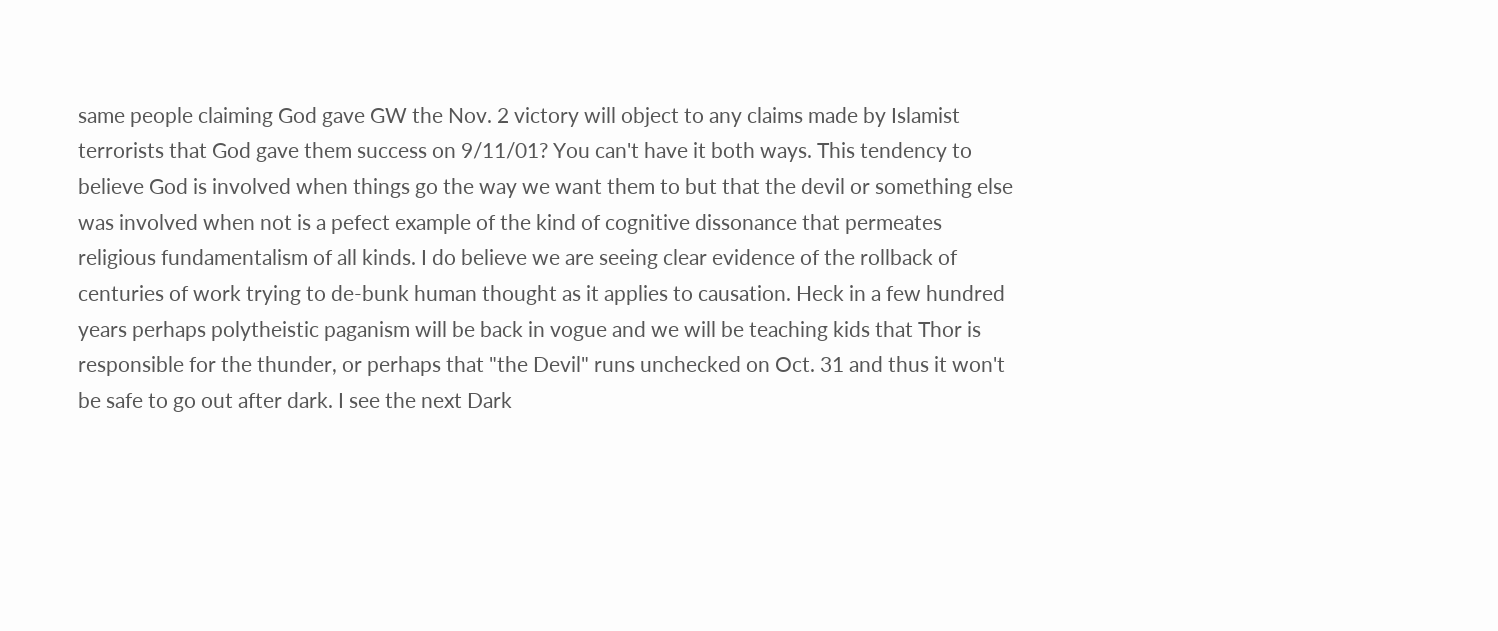same people claiming God gave GW the Nov. 2 victory will object to any claims made by Islamist terrorists that God gave them success on 9/11/01? You can't have it both ways. This tendency to believe God is involved when things go the way we want them to but that the devil or something else was involved when not is a pefect example of the kind of cognitive dissonance that permeates religious fundamentalism of all kinds. I do believe we are seeing clear evidence of the rollback of centuries of work trying to de-bunk human thought as it applies to causation. Heck in a few hundred years perhaps polytheistic paganism will be back in vogue and we will be teaching kids that Thor is responsible for the thunder, or perhaps that "the Devil" runs unchecked on Oct. 31 and thus it won't be safe to go out after dark. I see the next Dark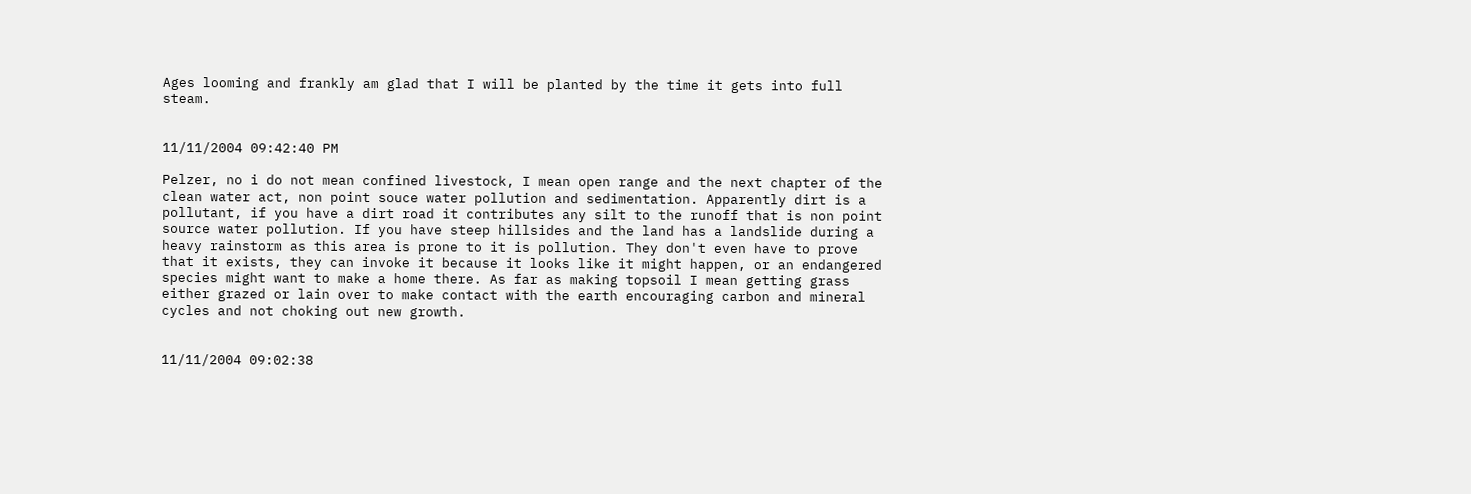Ages looming and frankly am glad that I will be planted by the time it gets into full steam.


11/11/2004 09:42:40 PM

Pelzer, no i do not mean confined livestock, I mean open range and the next chapter of the clean water act, non point souce water pollution and sedimentation. Apparently dirt is a pollutant, if you have a dirt road it contributes any silt to the runoff that is non point source water pollution. If you have steep hillsides and the land has a landslide during a heavy rainstorm as this area is prone to it is pollution. They don't even have to prove that it exists, they can invoke it because it looks like it might happen, or an endangered species might want to make a home there. As far as making topsoil I mean getting grass either grazed or lain over to make contact with the earth encouraging carbon and mineral cycles and not choking out new growth.


11/11/2004 09:02:38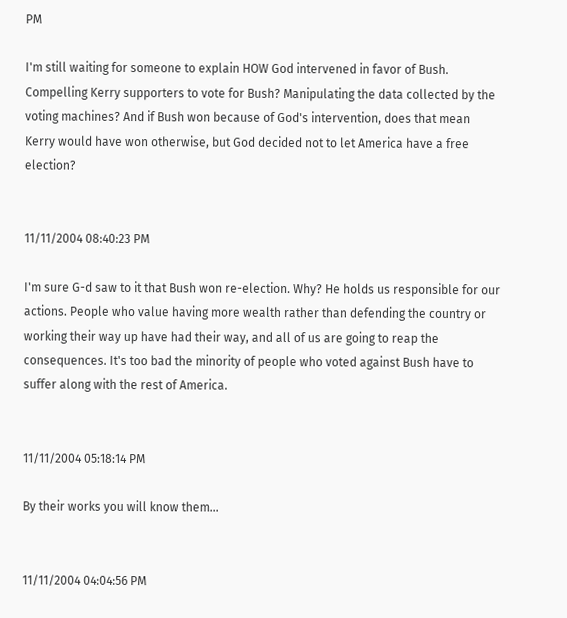PM

I'm still waiting for someone to explain HOW God intervened in favor of Bush. Compelling Kerry supporters to vote for Bush? Manipulating the data collected by the voting machines? And if Bush won because of God's intervention, does that mean Kerry would have won otherwise, but God decided not to let America have a free election?


11/11/2004 08:40:23 PM

I'm sure G-d saw to it that Bush won re-election. Why? He holds us responsible for our actions. People who value having more wealth rather than defending the country or working their way up have had their way, and all of us are going to reap the consequences. It's too bad the minority of people who voted against Bush have to suffer along with the rest of America.


11/11/2004 05:18:14 PM

By their works you will know them...


11/11/2004 04:04:56 PM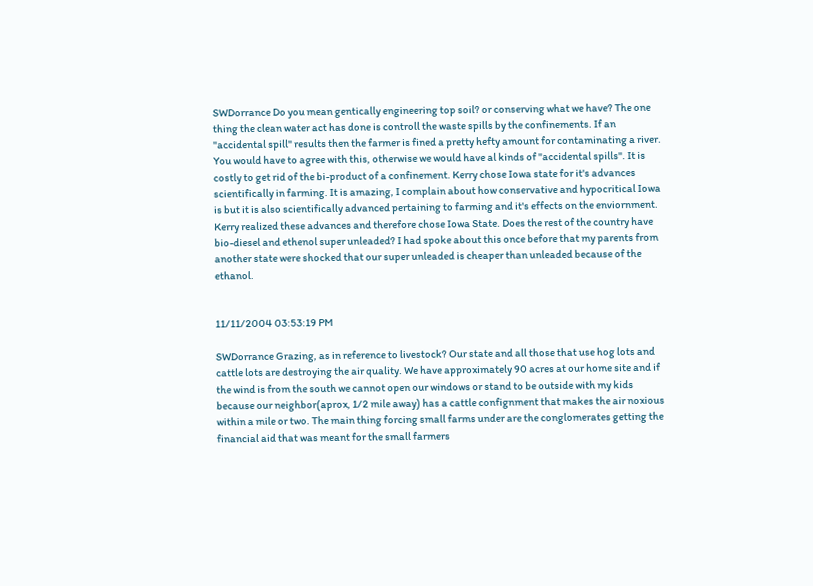SWDorrance Do you mean gentically engineering top soil? or conserving what we have? The one thing the clean water act has done is controll the waste spills by the confinements. If an "accidental spill" results then the farmer is fined a pretty hefty amount for contaminating a river. You would have to agree with this, otherwise we would have al kinds of "accidental spills". It is costly to get rid of the bi-product of a confinement. Kerry chose Iowa state for it's advances scientifically in farming. It is amazing, I complain about how conservative and hypocritical Iowa is but it is also scientifically advanced pertaining to farming and it's effects on the enviornment. Kerry realized these advances and therefore chose Iowa State. Does the rest of the country have bio-diesel and ethenol super unleaded? I had spoke about this once before that my parents from another state were shocked that our super unleaded is cheaper than unleaded because of the ethanol.


11/11/2004 03:53:19 PM

SWDorrance Grazing, as in reference to livestock? Our state and all those that use hog lots and cattle lots are destroying the air quality. We have approximately 90 acres at our home site and if the wind is from the south we cannot open our windows or stand to be outside with my kids because our neighbor(aprox, 1/2 mile away) has a cattle confignment that makes the air noxious within a mile or two. The main thing forcing small farms under are the conglomerates getting the financial aid that was meant for the small farmers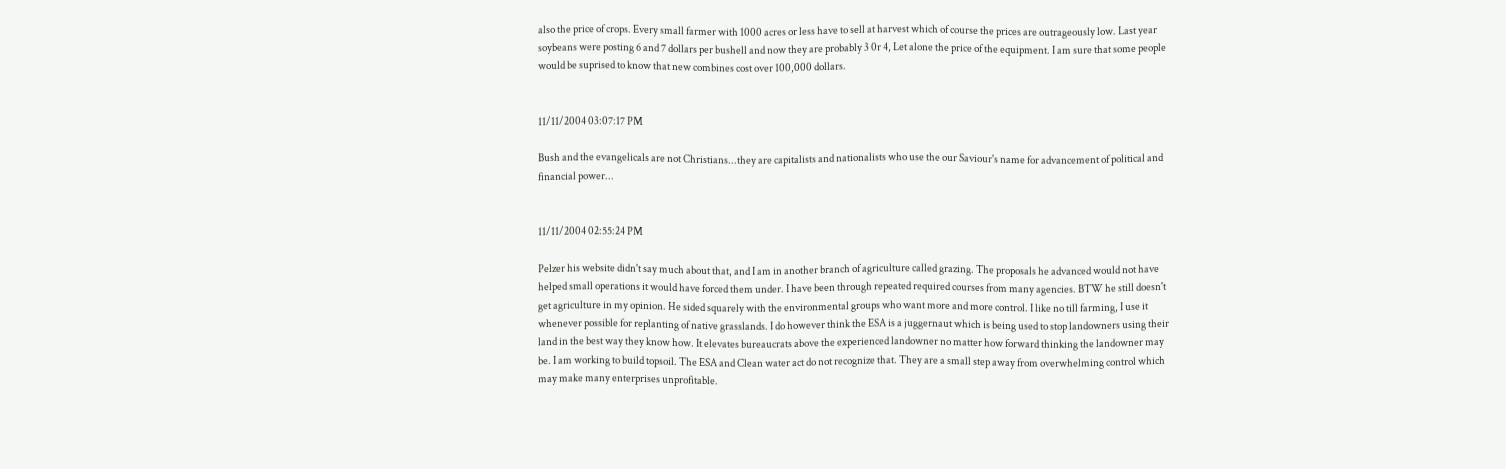also the price of crops. Every small farmer with 1000 acres or less have to sell at harvest which of course the prices are outrageously low. Last year soybeans were posting 6 and 7 dollars per bushell and now they are probably 3 0r 4, Let alone the price of the equipment. I am sure that some people would be suprised to know that new combines cost over 100,000 dollars.


11/11/2004 03:07:17 PM

Bush and the evangelicals are not Christians...they are capitalists and nationalists who use the our Saviour's name for advancement of political and financial power...


11/11/2004 02:55:24 PM

Pelzer his website didn't say much about that, and I am in another branch of agriculture called grazing. The proposals he advanced would not have helped small operations it would have forced them under. I have been through repeated required courses from many agencies. BTW he still doesn't get agriculture in my opinion. He sided squarely with the environmental groups who want more and more control. I like no till farming, I use it whenever possible for replanting of native grasslands. I do however think the ESA is a juggernaut which is being used to stop landowners using their land in the best way they know how. It elevates bureaucrats above the experienced landowner no matter how forward thinking the landowner may be. I am working to build topsoil. The ESA and Clean water act do not recognize that. They are a small step away from overwhelming control which may make many enterprises unprofitable.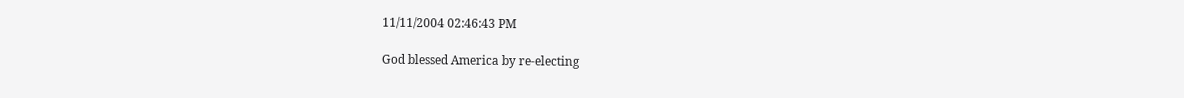11/11/2004 02:46:43 PM

God blessed America by re-electing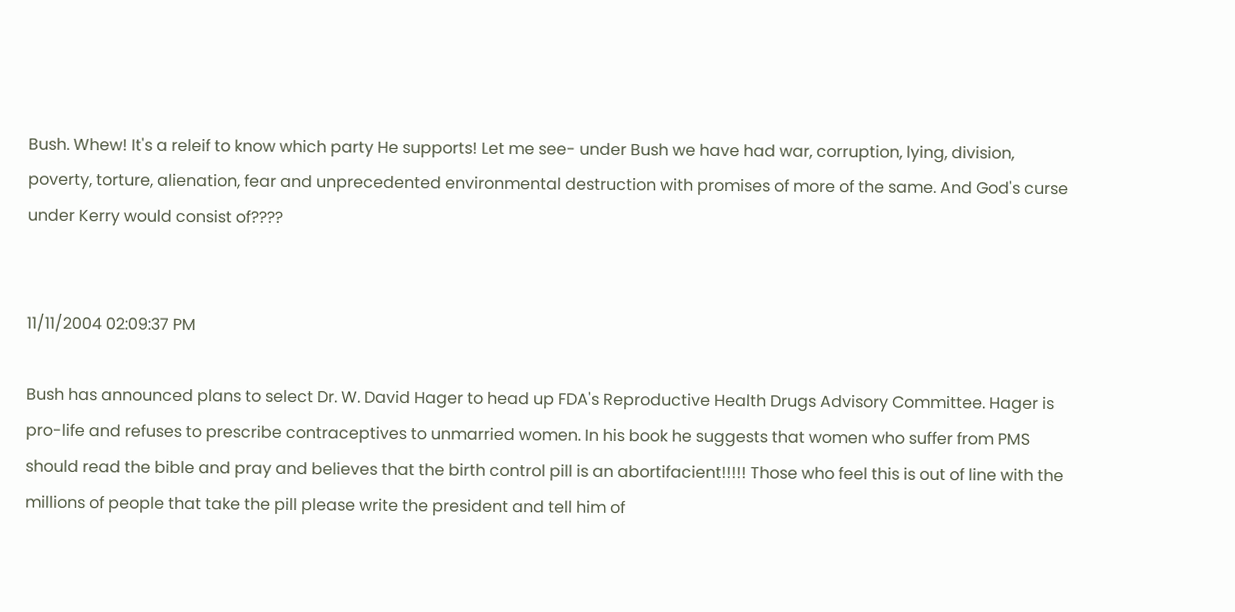Bush. Whew! It's a releif to know which party He supports! Let me see- under Bush we have had war, corruption, lying, division, poverty, torture, alienation, fear and unprecedented environmental destruction with promises of more of the same. And God's curse under Kerry would consist of????


11/11/2004 02:09:37 PM

Bush has announced plans to select Dr. W. David Hager to head up FDA's Reproductive Health Drugs Advisory Committee. Hager is pro-life and refuses to prescribe contraceptives to unmarried women. In his book he suggests that women who suffer from PMS should read the bible and pray and believes that the birth control pill is an abortifacient!!!!! Those who feel this is out of line with the millions of people that take the pill please write the president and tell him of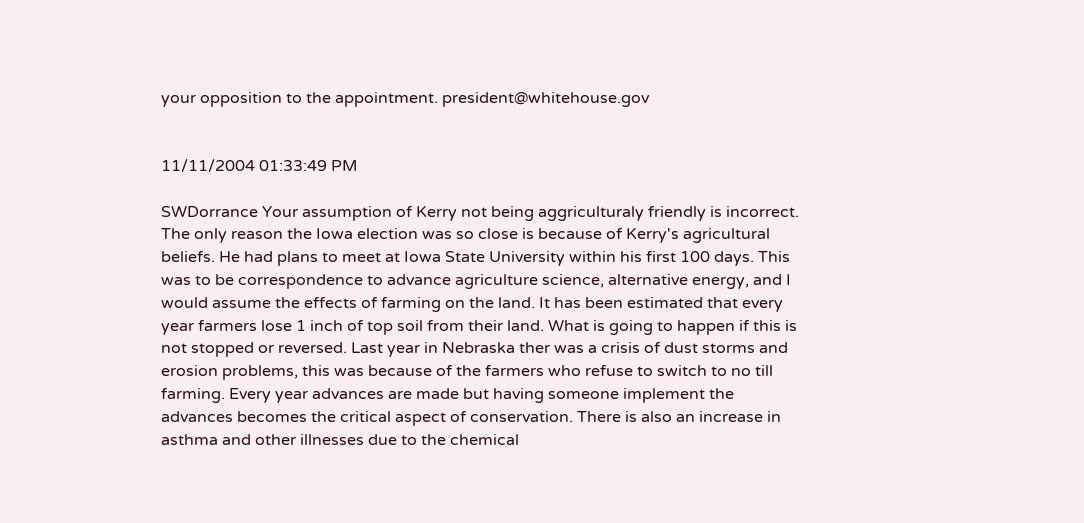your opposition to the appointment. president@whitehouse.gov


11/11/2004 01:33:49 PM

SWDorrance Your assumption of Kerry not being aggriculturaly friendly is incorrect. The only reason the Iowa election was so close is because of Kerry's agricultural beliefs. He had plans to meet at Iowa State University within his first 100 days. This was to be correspondence to advance agriculture science, alternative energy, and I would assume the effects of farming on the land. It has been estimated that every year farmers lose 1 inch of top soil from their land. What is going to happen if this is not stopped or reversed. Last year in Nebraska ther was a crisis of dust storms and erosion problems, this was because of the farmers who refuse to switch to no till farming. Every year advances are made but having someone implement the advances becomes the critical aspect of conservation. There is also an increase in asthma and other illnesses due to the chemical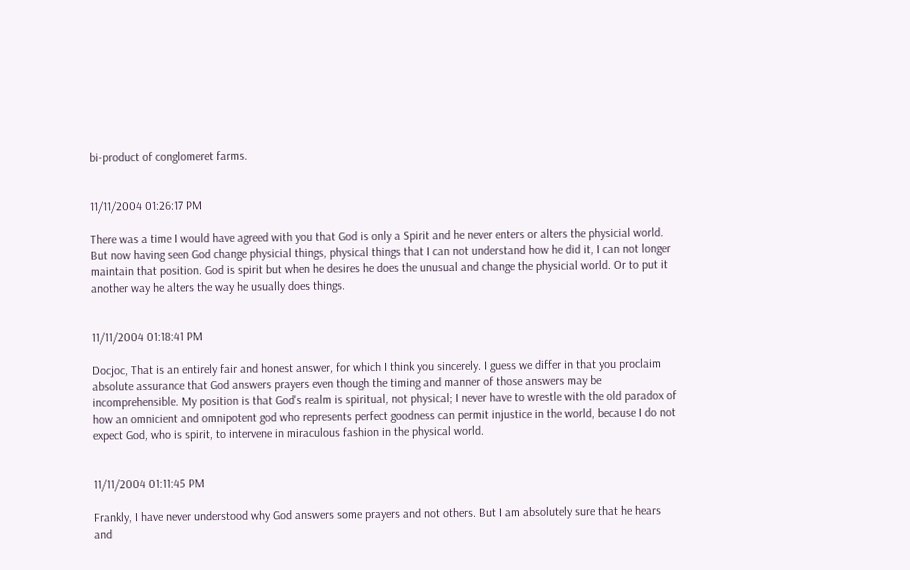bi-product of conglomeret farms.


11/11/2004 01:26:17 PM

There was a time I would have agreed with you that God is only a Spirit and he never enters or alters the physicial world. But now having seen God change physicial things, physical things that I can not understand how he did it, I can not longer maintain that position. God is spirit but when he desires he does the unusual and change the physicial world. Or to put it another way he alters the way he usually does things.


11/11/2004 01:18:41 PM

Docjoc, That is an entirely fair and honest answer, for which I think you sincerely. I guess we differ in that you proclaim absolute assurance that God answers prayers even though the timing and manner of those answers may be incomprehensible. My position is that God's realm is spiritual, not physical; I never have to wrestle with the old paradox of how an omnicient and omnipotent god who represents perfect goodness can permit injustice in the world, because I do not expect God, who is spirit, to intervene in miraculous fashion in the physical world.


11/11/2004 01:11:45 PM

Frankly, I have never understood why God answers some prayers and not others. But I am absolutely sure that he hears and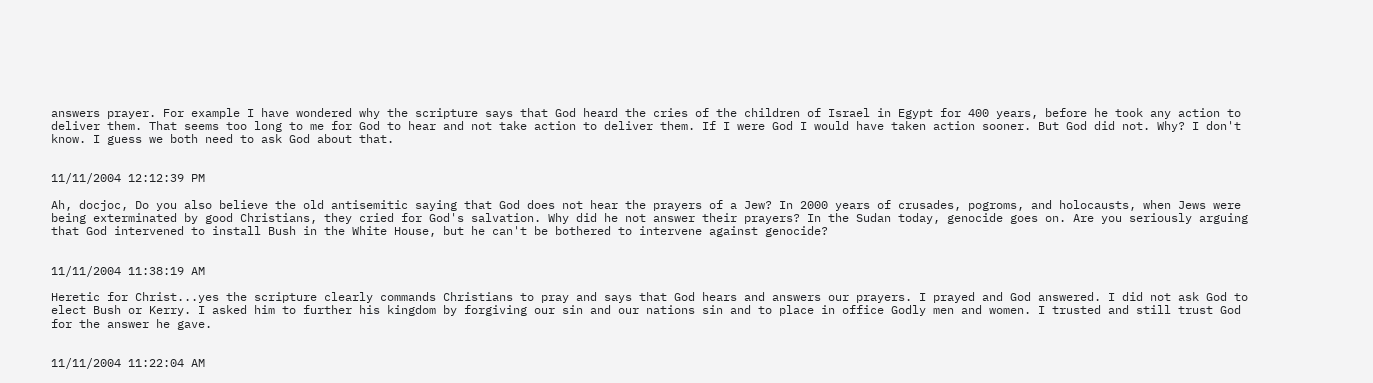answers prayer. For example I have wondered why the scripture says that God heard the cries of the children of Israel in Egypt for 400 years, before he took any action to deliver them. That seems too long to me for God to hear and not take action to deliver them. If I were God I would have taken action sooner. But God did not. Why? I don't know. I guess we both need to ask God about that.


11/11/2004 12:12:39 PM

Ah, docjoc, Do you also believe the old antisemitic saying that God does not hear the prayers of a Jew? In 2000 years of crusades, pogroms, and holocausts, when Jews were being exterminated by good Christians, they cried for God's salvation. Why did he not answer their prayers? In the Sudan today, genocide goes on. Are you seriously arguing that God intervened to install Bush in the White House, but he can't be bothered to intervene against genocide?


11/11/2004 11:38:19 AM

Heretic for Christ...yes the scripture clearly commands Christians to pray and says that God hears and answers our prayers. I prayed and God answered. I did not ask God to elect Bush or Kerry. I asked him to further his kingdom by forgiving our sin and our nations sin and to place in office Godly men and women. I trusted and still trust God for the answer he gave.


11/11/2004 11:22:04 AM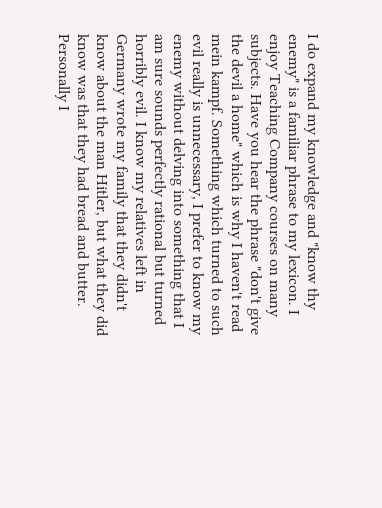I do expand my knowledge and "know thy enemy" is a familiar phrase to my lexicon. I enjoy Teaching Company courses on many subjects. Have you hear the phrase "don't give the devil a home" which is why I haven't read mein kampf. Something which turned to such evil really is unnecessary, I prefer to know my enemy without delving into something that I am sure sounds perfectly rational but turned horribly evil. I know my relatives left in Germany wrote my family that they didn't know about the man Hitler, but what they did know was that they had bread and butter. Personally I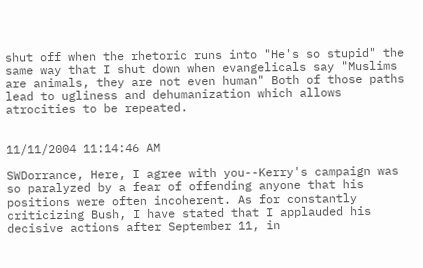shut off when the rhetoric runs into "He's so stupid" the same way that I shut down when evangelicals say "Muslims are animals, they are not even human" Both of those paths lead to ugliness and dehumanization which allows atrocities to be repeated.


11/11/2004 11:14:46 AM

SWDorrance, Here, I agree with you--Kerry's campaign was so paralyzed by a fear of offending anyone that his positions were often incoherent. As for constantly criticizing Bush, I have stated that I applauded his decisive actions after September 11, in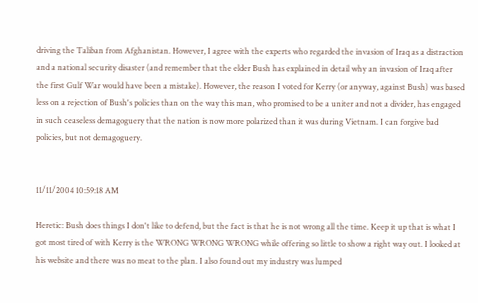driving the Taliban from Afghanistan. However, I agree with the experts who regarded the invasion of Iraq as a distraction and a national security disaster (and remember that the elder Bush has explained in detail why an invasion of Iraq after the first Gulf War would have been a mistake). However, the reason I voted for Kerry (or anyway, against Bush) was based less on a rejection of Bush's policies than on the way this man, who promised to be a uniter and not a divider, has engaged in such ceaseless demagoguery that the nation is now more polarized than it was during Vietnam. I can forgive bad policies, but not demagoguery.


11/11/2004 10:59:18 AM

Heretic: Bush does things I don't like to defend, but the fact is that he is not wrong all the time. Keep it up that is what I got most tired of with Kerry is the WRONG WRONG WRONG while offering so little to show a right way out. I looked at his website and there was no meat to the plan. I also found out my industry was lumped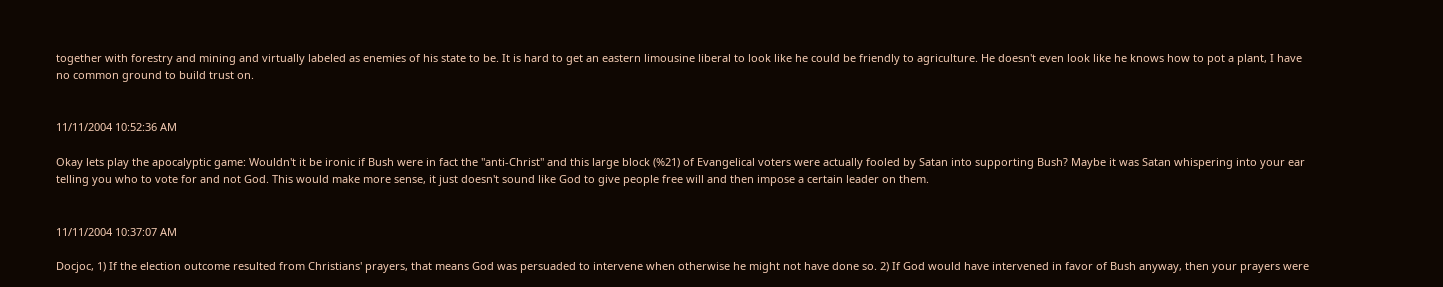together with forestry and mining and virtually labeled as enemies of his state to be. It is hard to get an eastern limousine liberal to look like he could be friendly to agriculture. He doesn't even look like he knows how to pot a plant, I have no common ground to build trust on.


11/11/2004 10:52:36 AM

Okay lets play the apocalyptic game: Wouldn't it be ironic if Bush were in fact the "anti-Christ" and this large block (%21) of Evangelical voters were actually fooled by Satan into supporting Bush? Maybe it was Satan whispering into your ear telling you who to vote for and not God. This would make more sense, it just doesn't sound like God to give people free will and then impose a certain leader on them.


11/11/2004 10:37:07 AM

Docjoc, 1) If the election outcome resulted from Christians' prayers, that means God was persuaded to intervene when otherwise he might not have done so. 2) If God would have intervened in favor of Bush anyway, then your prayers were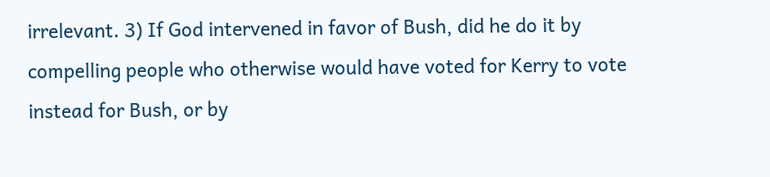irrelevant. 3) If God intervened in favor of Bush, did he do it by compelling people who otherwise would have voted for Kerry to vote instead for Bush, or by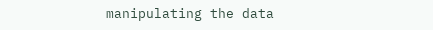manipulating the data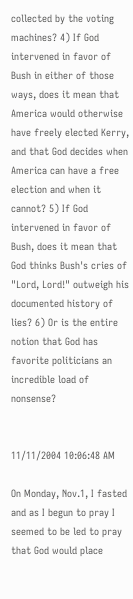collected by the voting machines? 4) If God intervened in favor of Bush in either of those ways, does it mean that America would otherwise have freely elected Kerry, and that God decides when America can have a free election and when it cannot? 5) If God intervened in favor of Bush, does it mean that God thinks Bush's cries of "Lord, Lord!" outweigh his documented history of lies? 6) Or is the entire notion that God has favorite politicians an incredible load of nonsense?


11/11/2004 10:06:48 AM

On Monday, Nov.1, I fasted and as I begun to pray I seemed to be led to pray that God would place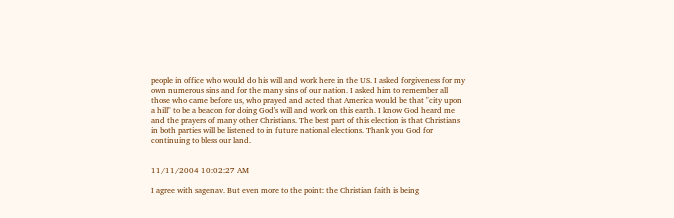people in office who would do his will and work here in the US. I asked forgiveness for my own numerous sins and for the many sins of our nation. I asked him to remember all those who came before us, who prayed and acted that America would be that "city upon a hill" to be a beacon for doing God's will and work on this earth. I know God heard me and the prayers of many other Christians. The best part of this election is that Christians in both parties will be listened to in future national elections. Thank you God for continuing to bless our land.


11/11/2004 10:02:27 AM

I agree with sagenav. But even more to the point: the Christian faith is being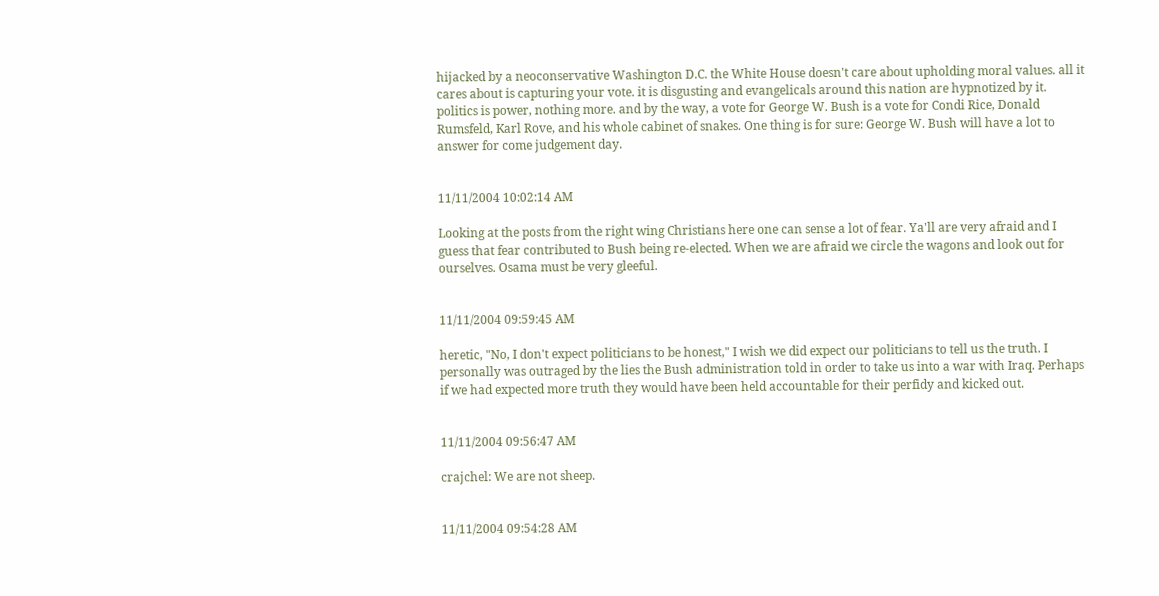hijacked by a neoconservative Washington D.C. the White House doesn't care about upholding moral values. all it cares about is capturing your vote. it is disgusting and evangelicals around this nation are hypnotized by it. politics is power, nothing more. and by the way, a vote for George W. Bush is a vote for Condi Rice, Donald Rumsfeld, Karl Rove, and his whole cabinet of snakes. One thing is for sure: George W. Bush will have a lot to answer for come judgement day.


11/11/2004 10:02:14 AM

Looking at the posts from the right wing Christians here one can sense a lot of fear. Ya'll are very afraid and I guess that fear contributed to Bush being re-elected. When we are afraid we circle the wagons and look out for ourselves. Osama must be very gleeful.


11/11/2004 09:59:45 AM

heretic, "No, I don't expect politicians to be honest," I wish we did expect our politicians to tell us the truth. I personally was outraged by the lies the Bush administration told in order to take us into a war with Iraq. Perhaps if we had expected more truth they would have been held accountable for their perfidy and kicked out.


11/11/2004 09:56:47 AM

crajchel: We are not sheep.


11/11/2004 09:54:28 AM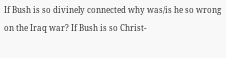If Bush is so divinely connected why was/is he so wrong on the Iraq war? If Bush is so Christ-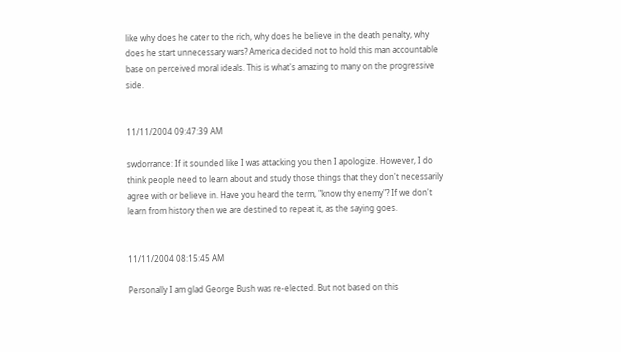like why does he cater to the rich, why does he believe in the death penalty, why does he start unnecessary wars? America decided not to hold this man accountable base on perceived moral ideals. This is what's amazing to many on the progressive side.


11/11/2004 09:47:39 AM

swdorrance: If it sounded like I was attacking you then I apologize. However, I do think people need to learn about and study those things that they don't necessarily agree with or believe in. Have you heard the term, "know thy enemy"? If we don't learn from history then we are destined to repeat it, as the saying goes.


11/11/2004 08:15:45 AM

Personally I am glad George Bush was re-elected. But not based on this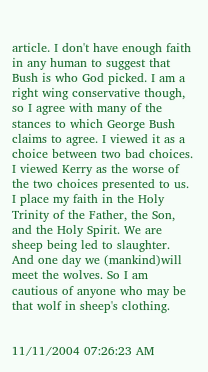article. I don't have enough faith in any human to suggest that Bush is who God picked. I am a right wing conservative though, so I agree with many of the stances to which George Bush claims to agree. I viewed it as a choice between two bad choices. I viewed Kerry as the worse of the two choices presented to us. I place my faith in the Holy Trinity of the Father, the Son, and the Holy Spirit. We are sheep being led to slaughter. And one day we (mankind)will meet the wolves. So I am cautious of anyone who may be that wolf in sheep's clothing.


11/11/2004 07:26:23 AM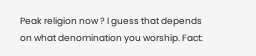Peak religion now ? I guess that depends on what denomination you worship. Fact: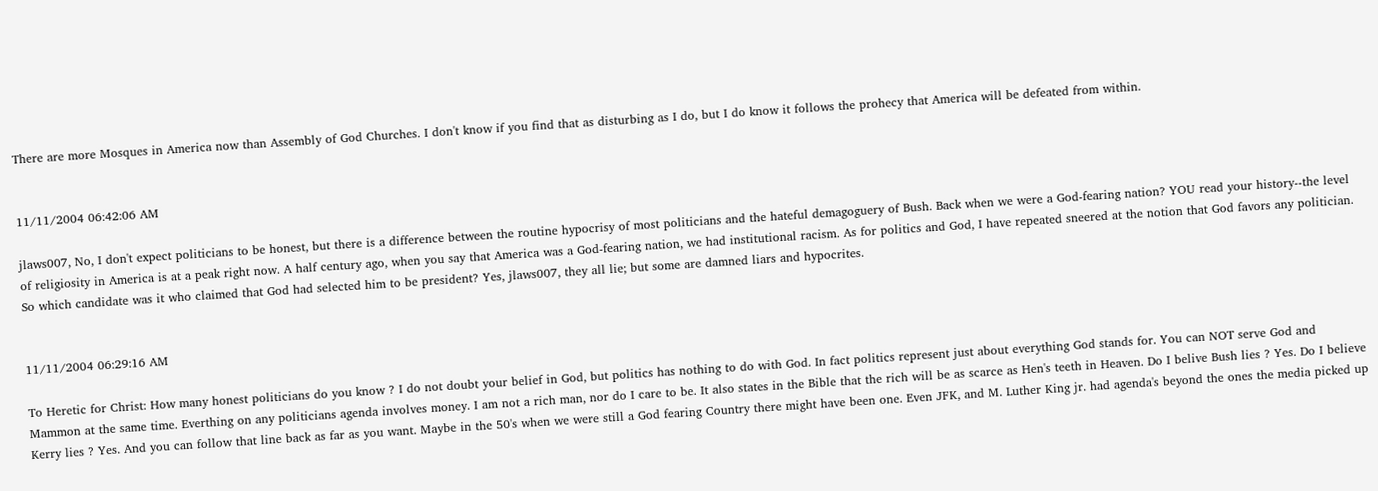There are more Mosques in America now than Assembly of God Churches. I don't know if you find that as disturbing as I do, but I do know it follows the prohecy that America will be defeated from within.


11/11/2004 06:42:06 AM

jlaws007, No, I don't expect politicians to be honest, but there is a difference between the routine hypocrisy of most politicians and the hateful demagoguery of Bush. Back when we were a God-fearing nation? YOU read your history--the level of religiosity in America is at a peak right now. A half century ago, when you say that America was a God-fearing nation, we had institutional racism. As for politics and God, I have repeated sneered at the notion that God favors any politician. So which candidate was it who claimed that God had selected him to be president? Yes, jlaws007, they all lie; but some are damned liars and hypocrites.


11/11/2004 06:29:16 AM

To Heretic for Christ: How many honest politicians do you know ? I do not doubt your belief in God, but politics has nothing to do with God. In fact politics represent just about everything God stands for. You can NOT serve God and Mammon at the same time. Everthing on any politicians agenda involves money. I am not a rich man, nor do I care to be. It also states in the Bible that the rich will be as scarce as Hen's teeth in Heaven. Do I belive Bush lies ? Yes. Do I believe Kerry lies ? Yes. And you can follow that line back as far as you want. Maybe in the 50's when we were still a God fearing Country there might have been one. Even JFK, and M. Luther King jr. had agenda's beyond the ones the media picked up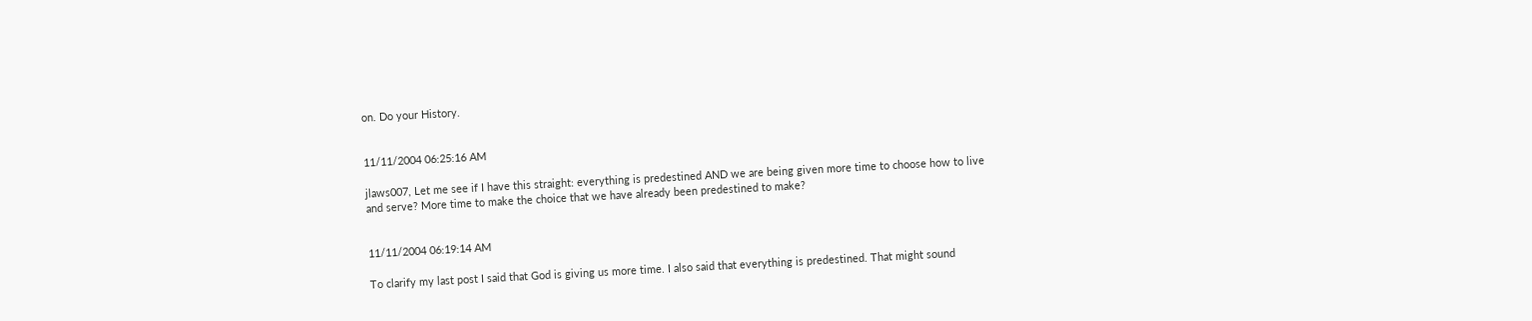on. Do your History.


11/11/2004 06:25:16 AM

jlaws007, Let me see if I have this straight: everything is predestined AND we are being given more time to choose how to live and serve? More time to make the choice that we have already been predestined to make?


11/11/2004 06:19:14 AM

To clarify my last post I said that God is giving us more time. I also said that everything is predestined. That might sound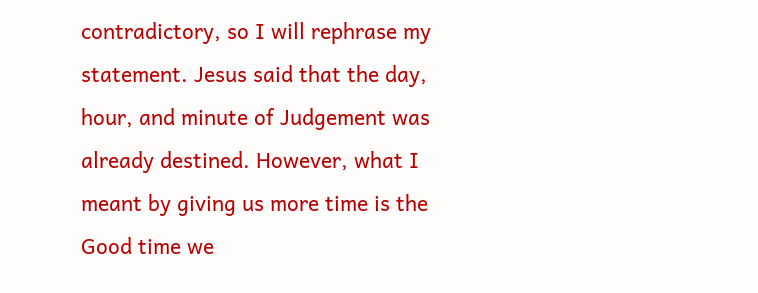contradictory, so I will rephrase my statement. Jesus said that the day, hour, and minute of Judgement was already destined. However, what I meant by giving us more time is the Good time we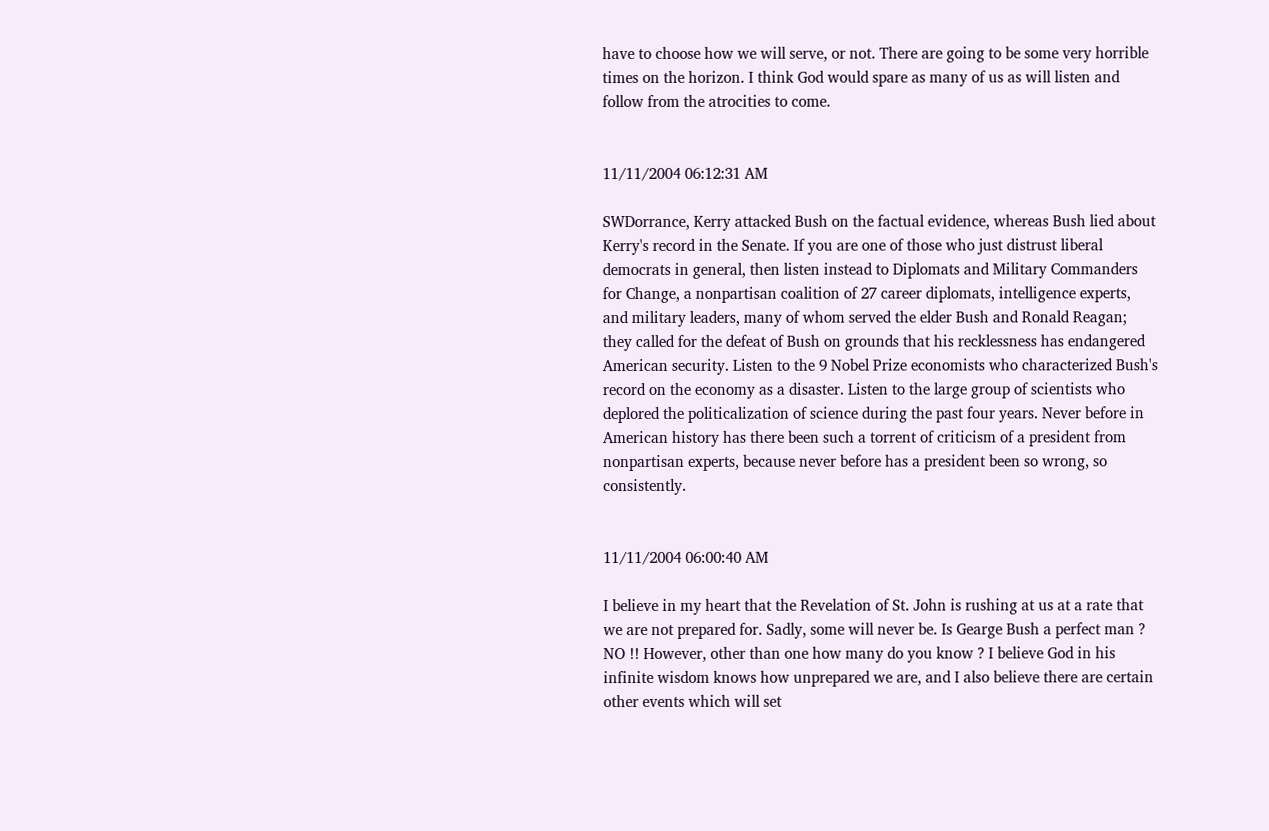have to choose how we will serve, or not. There are going to be some very horrible times on the horizon. I think God would spare as many of us as will listen and follow from the atrocities to come.


11/11/2004 06:12:31 AM

SWDorrance, Kerry attacked Bush on the factual evidence, whereas Bush lied about Kerry's record in the Senate. If you are one of those who just distrust liberal democrats in general, then listen instead to Diplomats and Military Commanders for Change, a nonpartisan coalition of 27 career diplomats, intelligence experts, and military leaders, many of whom served the elder Bush and Ronald Reagan; they called for the defeat of Bush on grounds that his recklessness has endangered American security. Listen to the 9 Nobel Prize economists who characterized Bush's record on the economy as a disaster. Listen to the large group of scientists who deplored the politicalization of science during the past four years. Never before in American history has there been such a torrent of criticism of a president from nonpartisan experts, because never before has a president been so wrong, so consistently.


11/11/2004 06:00:40 AM

I believe in my heart that the Revelation of St. John is rushing at us at a rate that we are not prepared for. Sadly, some will never be. Is Gearge Bush a perfect man ? NO !! However, other than one how many do you know ? I believe God in his infinite wisdom knows how unprepared we are, and I also believe there are certain other events which will set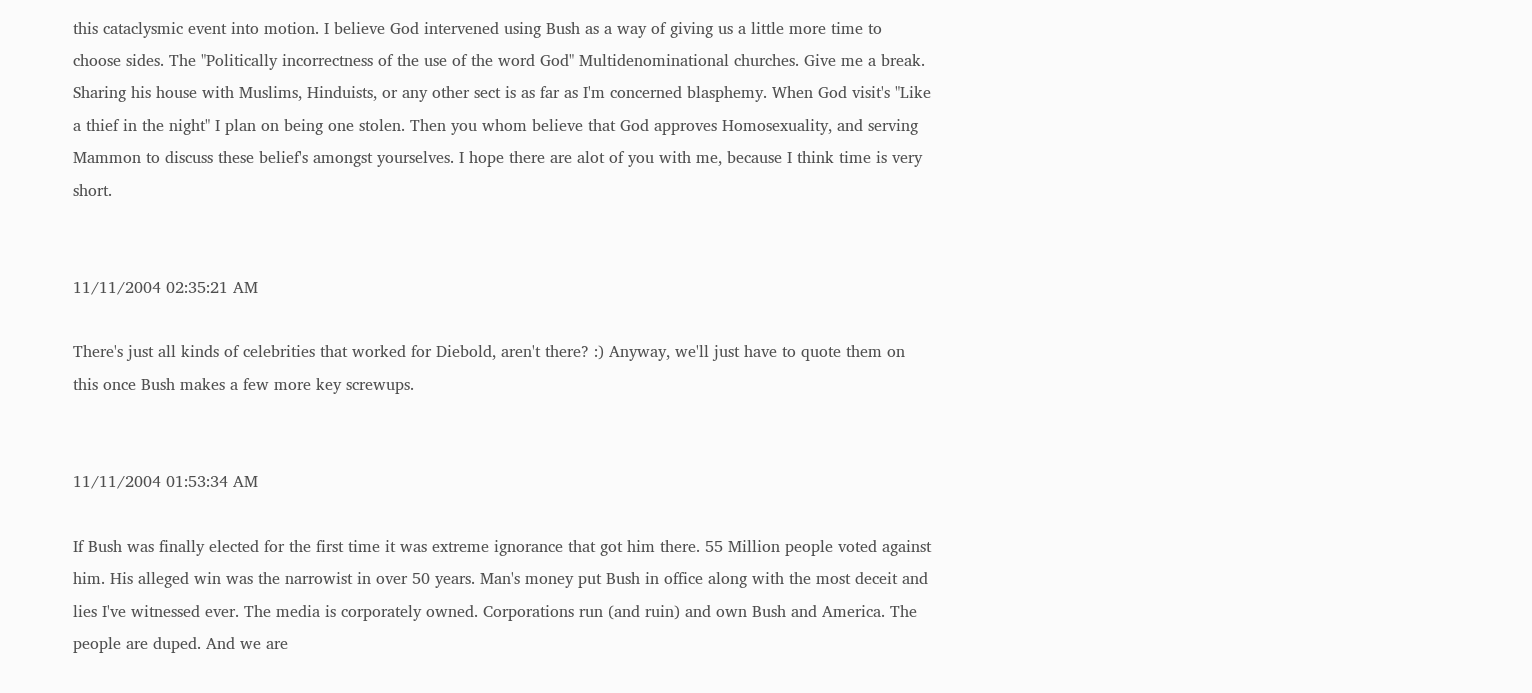this cataclysmic event into motion. I believe God intervened using Bush as a way of giving us a little more time to choose sides. The "Politically incorrectness of the use of the word God" Multidenominational churches. Give me a break. Sharing his house with Muslims, Hinduists, or any other sect is as far as I'm concerned blasphemy. When God visit's "Like a thief in the night" I plan on being one stolen. Then you whom believe that God approves Homosexuality, and serving Mammon to discuss these belief's amongst yourselves. I hope there are alot of you with me, because I think time is very short.


11/11/2004 02:35:21 AM

There's just all kinds of celebrities that worked for Diebold, aren't there? :) Anyway, we'll just have to quote them on this once Bush makes a few more key screwups.


11/11/2004 01:53:34 AM

If Bush was finally elected for the first time it was extreme ignorance that got him there. 55 Million people voted against him. His alleged win was the narrowist in over 50 years. Man's money put Bush in office along with the most deceit and lies I've witnessed ever. The media is corporately owned. Corporations run (and ruin) and own Bush and America. The people are duped. And we are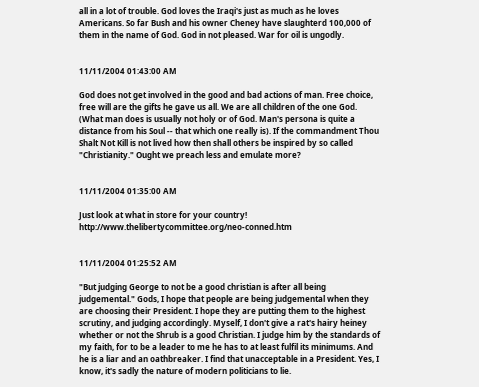all in a lot of trouble. God loves the Iraqi's just as much as he loves Americans. So far Bush and his owner Cheney have slaughterd 100,000 of them in the name of God. God in not pleased. War for oil is ungodly.


11/11/2004 01:43:00 AM

God does not get involved in the good and bad actions of man. Free choice, free will are the gifts he gave us all. We are all children of the one God. (What man does is usually not holy or of God. Man's persona is quite a distance from his Soul -- that which one really is). If the commandment Thou Shalt Not Kill is not lived how then shall others be inspired by so called "Christianity." Ought we preach less and emulate more?


11/11/2004 01:35:00 AM

Just look at what in store for your country! http://www.thelibertycommittee.org/neo-conned.htm


11/11/2004 01:25:52 AM

"But judging George to not be a good christian is after all being judgemental." Gods, I hope that people are being judgemental when they are choosing their President. I hope they are putting them to the highest scrutiny, and judging accordingly. Myself, I don't give a rat's hairy heiney whether or not the Shrub is a good Christian. I judge him by the standards of my faith, for to be a leader to me he has to at least fulfil its minimums. And he is a liar and an oathbreaker. I find that unacceptable in a President. Yes, I know, it's sadly the nature of modern politicians to lie.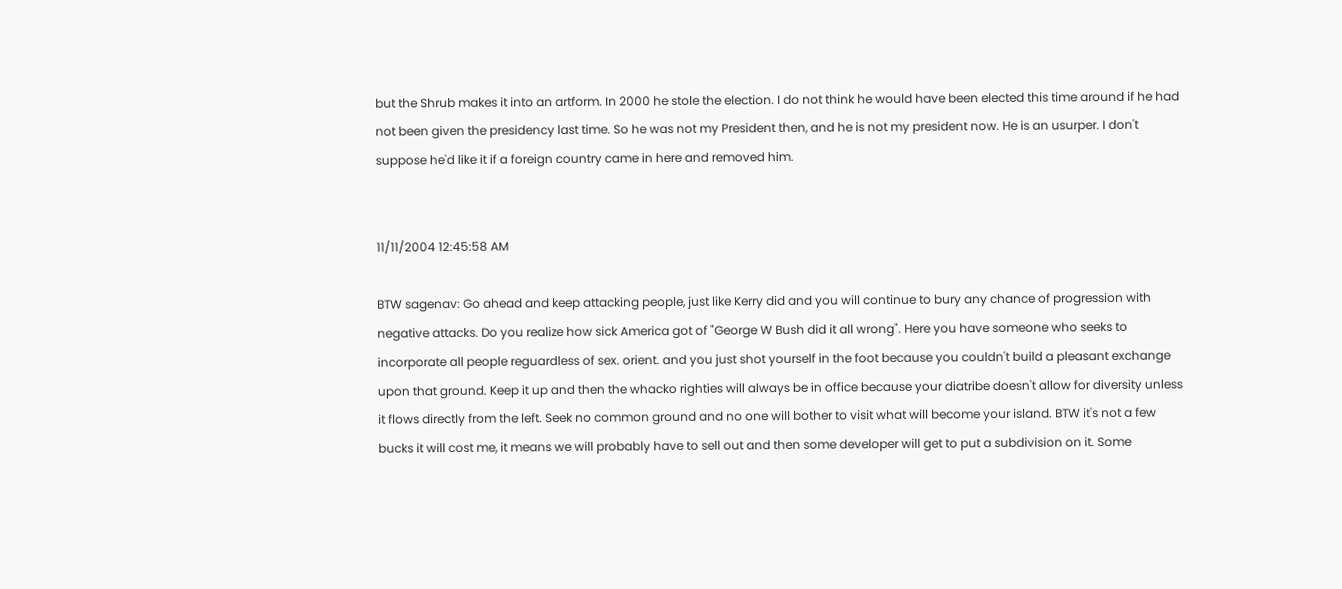but the Shrub makes it into an artform. In 2000 he stole the election. I do not think he would have been elected this time around if he had not been given the presidency last time. So he was not my President then, and he is not my president now. He is an usurper. I don't suppose he'd like it if a foreign country came in here and removed him.


11/11/2004 12:45:58 AM

BTW sagenav: Go ahead and keep attacking people, just like Kerry did and you will continue to bury any chance of progression with negative attacks. Do you realize how sick America got of "George W Bush did it all wrong". Here you have someone who seeks to incorporate all people reguardless of sex. orient. and you just shot yourself in the foot because you couldn't build a pleasant exchange upon that ground. Keep it up and then the whacko righties will always be in office because your diatribe doesn't allow for diversity unless it flows directly from the left. Seek no common ground and no one will bother to visit what will become your island. BTW it's not a few bucks it will cost me, it means we will probably have to sell out and then some developer will get to put a subdivision on it. Some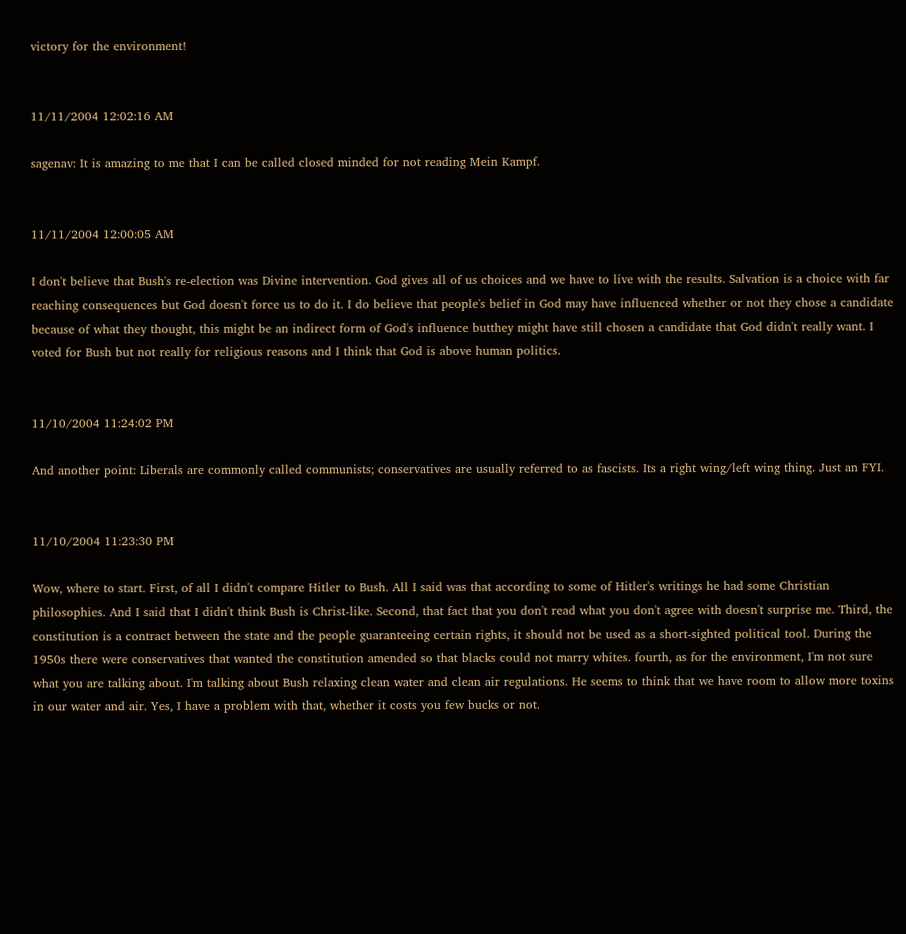victory for the environment!


11/11/2004 12:02:16 AM

sagenav: It is amazing to me that I can be called closed minded for not reading Mein Kampf.


11/11/2004 12:00:05 AM

I don't believe that Bush's re-election was Divine intervention. God gives all of us choices and we have to live with the results. Salvation is a choice with far reaching consequences but God doesn't force us to do it. I do believe that people's belief in God may have influenced whether or not they chose a candidate because of what they thought, this might be an indirect form of God's influence butthey might have still chosen a candidate that God didn't really want. I voted for Bush but not really for religious reasons and I think that God is above human politics.


11/10/2004 11:24:02 PM

And another point: Liberals are commonly called communists; conservatives are usually referred to as fascists. Its a right wing/left wing thing. Just an FYI.


11/10/2004 11:23:30 PM

Wow, where to start. First, of all I didn't compare Hitler to Bush. All I said was that according to some of Hitler's writings he had some Christian philosophies. And I said that I didn't think Bush is Christ-like. Second, that fact that you don't read what you don't agree with doesn't surprise me. Third, the constitution is a contract between the state and the people guaranteeing certain rights, it should not be used as a short-sighted political tool. During the 1950s there were conservatives that wanted the constitution amended so that blacks could not marry whites. fourth, as for the environment, I'm not sure what you are talking about. I'm talking about Bush relaxing clean water and clean air regulations. He seems to think that we have room to allow more toxins in our water and air. Yes, I have a problem with that, whether it costs you few bucks or not.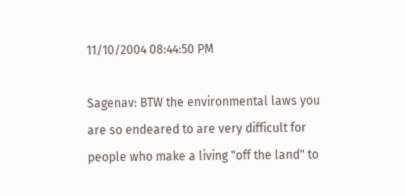11/10/2004 08:44:50 PM

Sagenav: BTW the environmental laws you are so endeared to are very difficult for people who make a living "off the land" to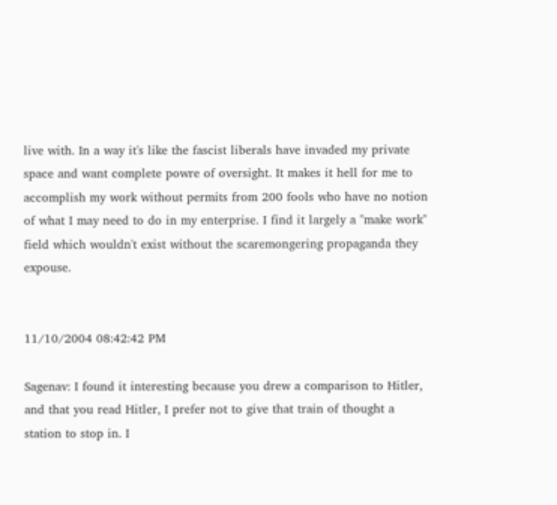live with. In a way it's like the fascist liberals have invaded my private space and want complete powre of oversight. It makes it hell for me to accomplish my work without permits from 200 fools who have no notion of what I may need to do in my enterprise. I find it largely a "make work" field which wouldn't exist without the scaremongering propaganda they expouse.


11/10/2004 08:42:42 PM

Sagenav: I found it interesting because you drew a comparison to Hitler, and that you read Hitler, I prefer not to give that train of thought a station to stop in. I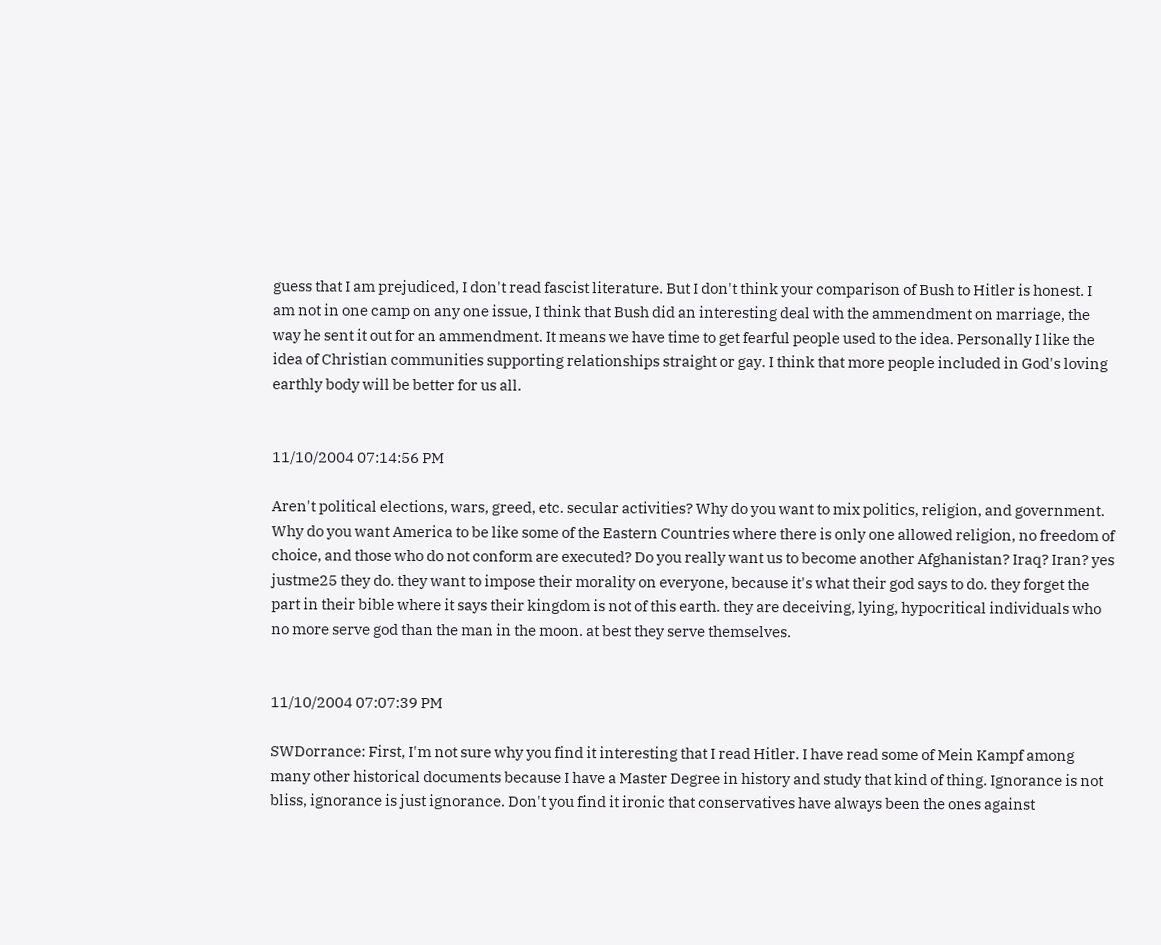guess that I am prejudiced, I don't read fascist literature. But I don't think your comparison of Bush to Hitler is honest. I am not in one camp on any one issue, I think that Bush did an interesting deal with the ammendment on marriage, the way he sent it out for an ammendment. It means we have time to get fearful people used to the idea. Personally I like the idea of Christian communities supporting relationships straight or gay. I think that more people included in God's loving earthly body will be better for us all.


11/10/2004 07:14:56 PM

Aren't political elections, wars, greed, etc. secular activities? Why do you want to mix politics, religion, and government. Why do you want America to be like some of the Eastern Countries where there is only one allowed religion, no freedom of choice, and those who do not conform are executed? Do you really want us to become another Afghanistan? Iraq? Iran? yes justme25 they do. they want to impose their morality on everyone, because it's what their god says to do. they forget the part in their bible where it says their kingdom is not of this earth. they are deceiving, lying, hypocritical individuals who no more serve god than the man in the moon. at best they serve themselves.


11/10/2004 07:07:39 PM

SWDorrance: First, I'm not sure why you find it interesting that I read Hitler. I have read some of Mein Kampf among many other historical documents because I have a Master Degree in history and study that kind of thing. Ignorance is not bliss, ignorance is just ignorance. Don't you find it ironic that conservatives have always been the ones against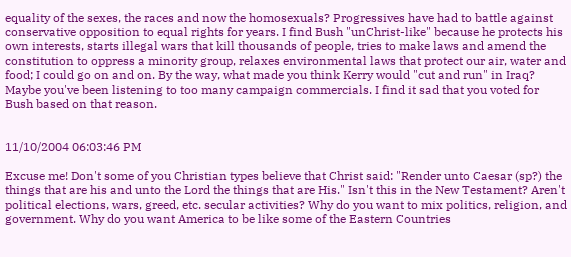equality of the sexes, the races and now the homosexuals? Progressives have had to battle against conservative opposition to equal rights for years. I find Bush "unChrist-like" because he protects his own interests, starts illegal wars that kill thousands of people, tries to make laws and amend the constitution to oppress a minority group, relaxes environmental laws that protect our air, water and food; I could go on and on. By the way, what made you think Kerry would "cut and run" in Iraq? Maybe you've been listening to too many campaign commercials. I find it sad that you voted for Bush based on that reason.


11/10/2004 06:03:46 PM

Excuse me! Don't some of you Christian types believe that Christ said: "Render unto Caesar (sp?) the things that are his and unto the Lord the things that are His." Isn't this in the New Testament? Aren't political elections, wars, greed, etc. secular activities? Why do you want to mix politics, religion, and government. Why do you want America to be like some of the Eastern Countries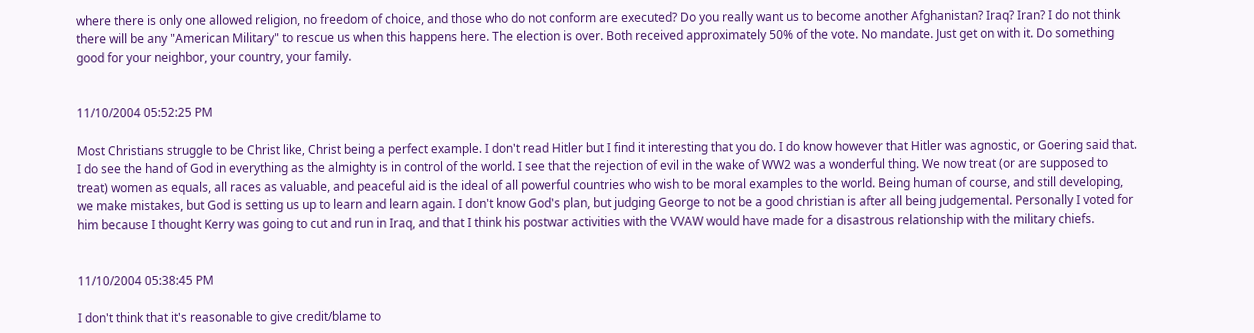where there is only one allowed religion, no freedom of choice, and those who do not conform are executed? Do you really want us to become another Afghanistan? Iraq? Iran? I do not think there will be any "American Military" to rescue us when this happens here. The election is over. Both received approximately 50% of the vote. No mandate. Just get on with it. Do something good for your neighbor, your country, your family.


11/10/2004 05:52:25 PM

Most Christians struggle to be Christ like, Christ being a perfect example. I don't read Hitler but I find it interesting that you do. I do know however that Hitler was agnostic, or Goering said that. I do see the hand of God in everything as the almighty is in control of the world. I see that the rejection of evil in the wake of WW2 was a wonderful thing. We now treat (or are supposed to treat) women as equals, all races as valuable, and peaceful aid is the ideal of all powerful countries who wish to be moral examples to the world. Being human of course, and still developing, we make mistakes, but God is setting us up to learn and learn again. I don't know God's plan, but judging George to not be a good christian is after all being judgemental. Personally I voted for him because I thought Kerry was going to cut and run in Iraq, and that I think his postwar activities with the VVAW would have made for a disastrous relationship with the military chiefs.


11/10/2004 05:38:45 PM

I don't think that it's reasonable to give credit/blame to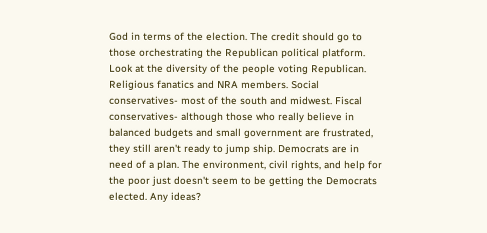God in terms of the election. The credit should go to those orchestrating the Republican political platform. Look at the diversity of the people voting Republican. Religious fanatics and NRA members. Social conservatives- most of the south and midwest. Fiscal conservatives- although those who really believe in balanced budgets and small government are frustrated, they still aren't ready to jump ship. Democrats are in need of a plan. The environment, civil rights, and help for the poor just doesn't seem to be getting the Democrats elected. Any ideas?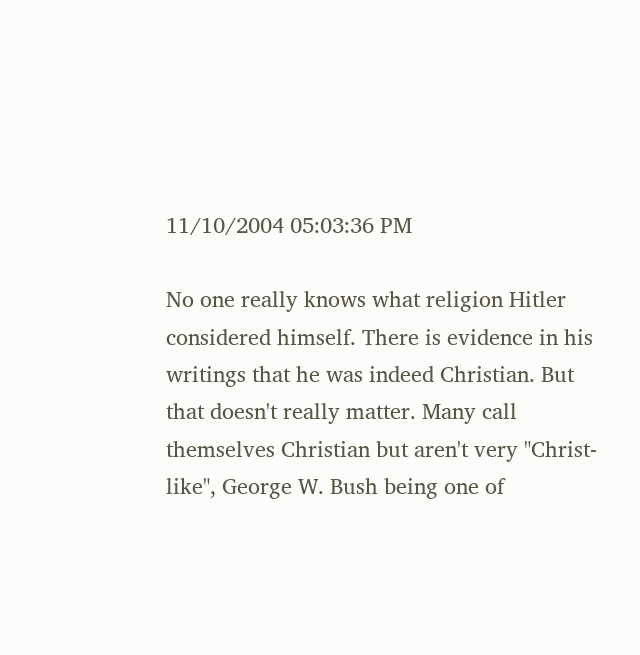11/10/2004 05:03:36 PM

No one really knows what religion Hitler considered himself. There is evidence in his writings that he was indeed Christian. But that doesn't really matter. Many call themselves Christian but aren't very "Christ-like", George W. Bush being one of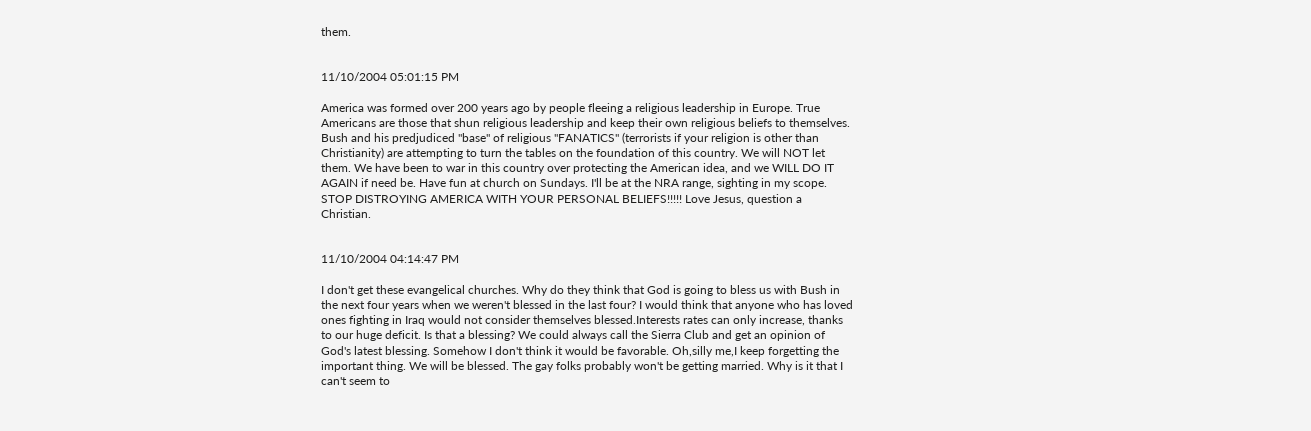them.


11/10/2004 05:01:15 PM

America was formed over 200 years ago by people fleeing a religious leadership in Europe. True Americans are those that shun religious leadership and keep their own religious beliefs to themselves. Bush and his predjudiced "base" of religious "FANATICS" (terrorists if your religion is other than Christianity) are attempting to turn the tables on the foundation of this country. We will NOT let them. We have been to war in this country over protecting the American idea, and we WILL DO IT AGAIN if need be. Have fun at church on Sundays. I'll be at the NRA range, sighting in my scope. STOP DISTROYING AMERICA WITH YOUR PERSONAL BELIEFS!!!!! Love Jesus, question a Christian.


11/10/2004 04:14:47 PM

I don't get these evangelical churches. Why do they think that God is going to bless us with Bush in the next four years when we weren't blessed in the last four? I would think that anyone who has loved ones fighting in Iraq would not consider themselves blessed.Interests rates can only increase, thanks to our huge deficit. Is that a blessing? We could always call the Sierra Club and get an opinion of God's latest blessing. Somehow I don't think it would be favorable. Oh,silly me,I keep forgetting the important thing. We will be blessed. The gay folks probably won't be getting married. Why is it that I can't seem to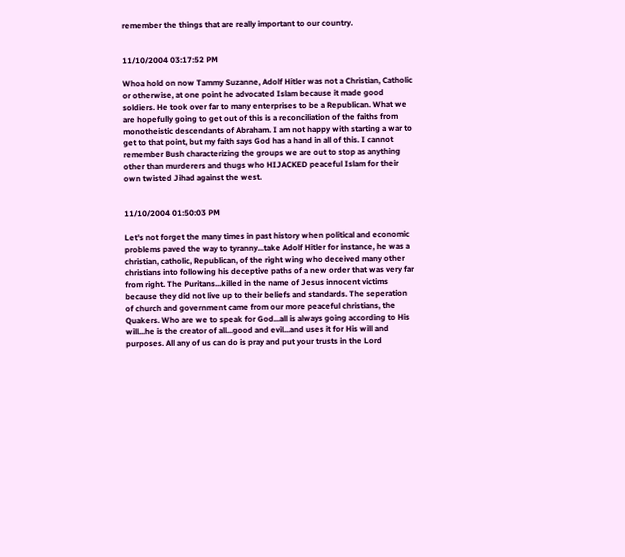remember the things that are really important to our country.


11/10/2004 03:17:52 PM

Whoa hold on now Tammy Suzanne, Adolf Hitler was not a Christian, Catholic or otherwise, at one point he advocated Islam because it made good soldiers. He took over far to many enterprises to be a Republican. What we are hopefully going to get out of this is a reconciliation of the faiths from monotheistic descendants of Abraham. I am not happy with starting a war to get to that point, but my faith says God has a hand in all of this. I cannot remember Bush characterizing the groups we are out to stop as anything other than murderers and thugs who HIJACKED peaceful Islam for their own twisted Jihad against the west.


11/10/2004 01:50:03 PM

Let's not forget the many times in past history when political and economic problems paved the way to tyranny...take Adolf Hitler for instance, he was a christian, catholic, Republican, of the right wing who deceived many other christians into following his deceptive paths of a new order that was very far from right. The Puritans...killed in the name of Jesus innocent victims because they did not live up to their beliefs and standards. The seperation of church and government came from our more peaceful christians, the Quakers. Who are we to speak for God...all is always going according to His will...he is the creator of all...good and evil...and uses it for His will and purposes. All any of us can do is pray and put your trusts in the Lord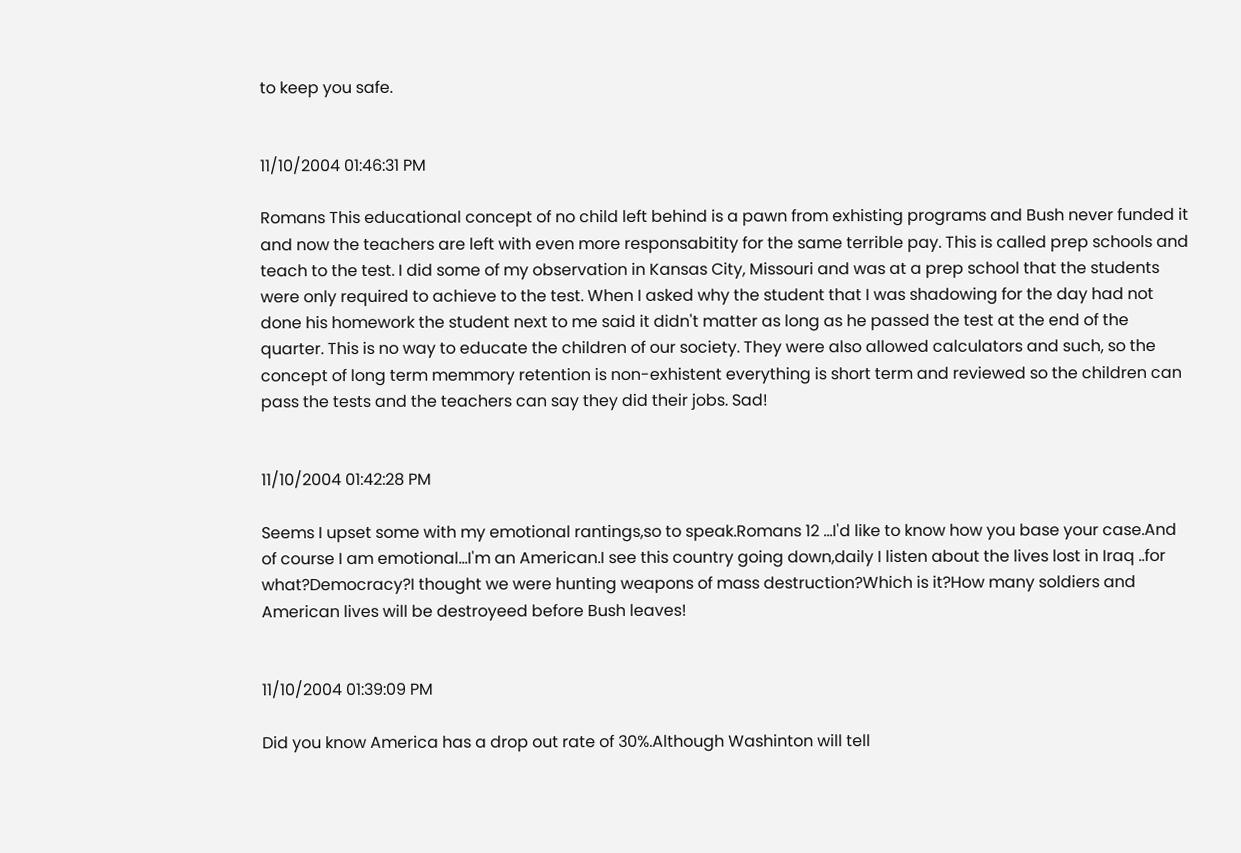to keep you safe.


11/10/2004 01:46:31 PM

Romans This educational concept of no child left behind is a pawn from exhisting programs and Bush never funded it and now the teachers are left with even more responsabitity for the same terrible pay. This is called prep schools and teach to the test. I did some of my observation in Kansas City, Missouri and was at a prep school that the students were only required to achieve to the test. When I asked why the student that I was shadowing for the day had not done his homework the student next to me said it didn't matter as long as he passed the test at the end of the quarter. This is no way to educate the children of our society. They were also allowed calculators and such, so the concept of long term memmory retention is non-exhistent everything is short term and reviewed so the children can pass the tests and the teachers can say they did their jobs. Sad!


11/10/2004 01:42:28 PM

Seems I upset some with my emotional rantings,so to speak.Romans 12 ...I'd like to know how you base your case.And of course I am emotional...I'm an American.I see this country going down,daily I listen about the lives lost in Iraq ..for what?Democracy?I thought we were hunting weapons of mass destruction?Which is it?How many soldiers and American lives will be destroyeed before Bush leaves!


11/10/2004 01:39:09 PM

Did you know America has a drop out rate of 30%.Although Washinton will tell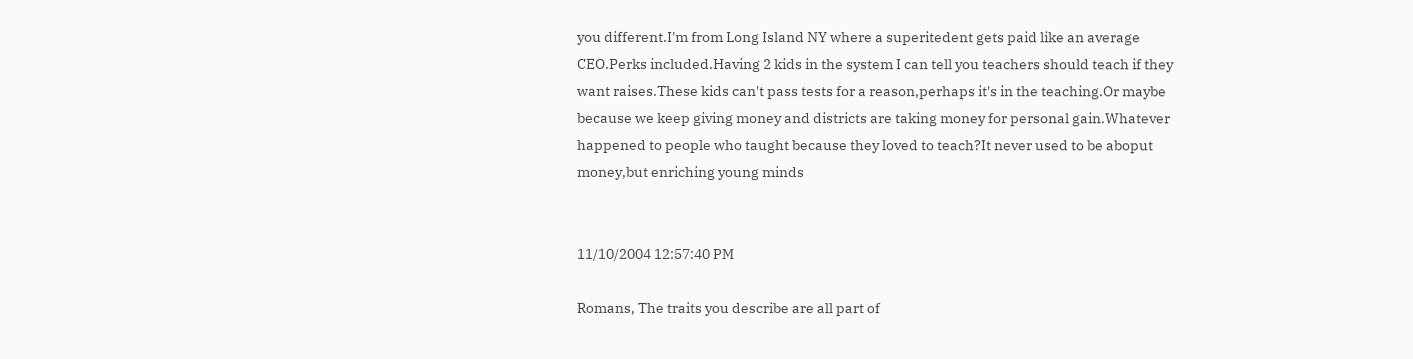you different.I'm from Long Island NY where a superitedent gets paid like an average CEO.Perks included.Having 2 kids in the system I can tell you teachers should teach if they want raises.These kids can't pass tests for a reason,perhaps it's in the teaching.Or maybe because we keep giving money and districts are taking money for personal gain.Whatever happened to people who taught because they loved to teach?It never used to be aboput money,but enriching young minds


11/10/2004 12:57:40 PM

Romans, The traits you describe are all part of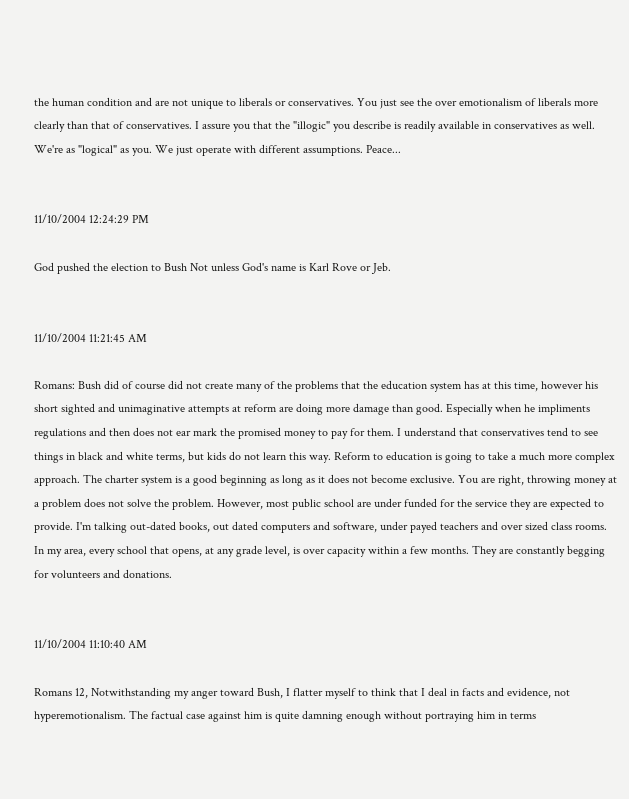the human condition and are not unique to liberals or conservatives. You just see the over emotionalism of liberals more clearly than that of conservatives. I assure you that the "illogic" you describe is readily available in conservatives as well. We're as "logical" as you. We just operate with different assumptions. Peace...


11/10/2004 12:24:29 PM

God pushed the election to Bush Not unless God's name is Karl Rove or Jeb.


11/10/2004 11:21:45 AM

Romans: Bush did of course did not create many of the problems that the education system has at this time, however his short sighted and unimaginative attempts at reform are doing more damage than good. Especially when he impliments regulations and then does not ear mark the promised money to pay for them. I understand that conservatives tend to see things in black and white terms, but kids do not learn this way. Reform to education is going to take a much more complex approach. The charter system is a good beginning as long as it does not become exclusive. You are right, throwing money at a problem does not solve the problem. However, most public school are under funded for the service they are expected to provide. I'm talking out-dated books, out dated computers and software, under payed teachers and over sized class rooms. In my area, every school that opens, at any grade level, is over capacity within a few months. They are constantly begging for volunteers and donations.


11/10/2004 11:10:40 AM

Romans 12, Notwithstanding my anger toward Bush, I flatter myself to think that I deal in facts and evidence, not hyperemotionalism. The factual case against him is quite damning enough without portraying him in terms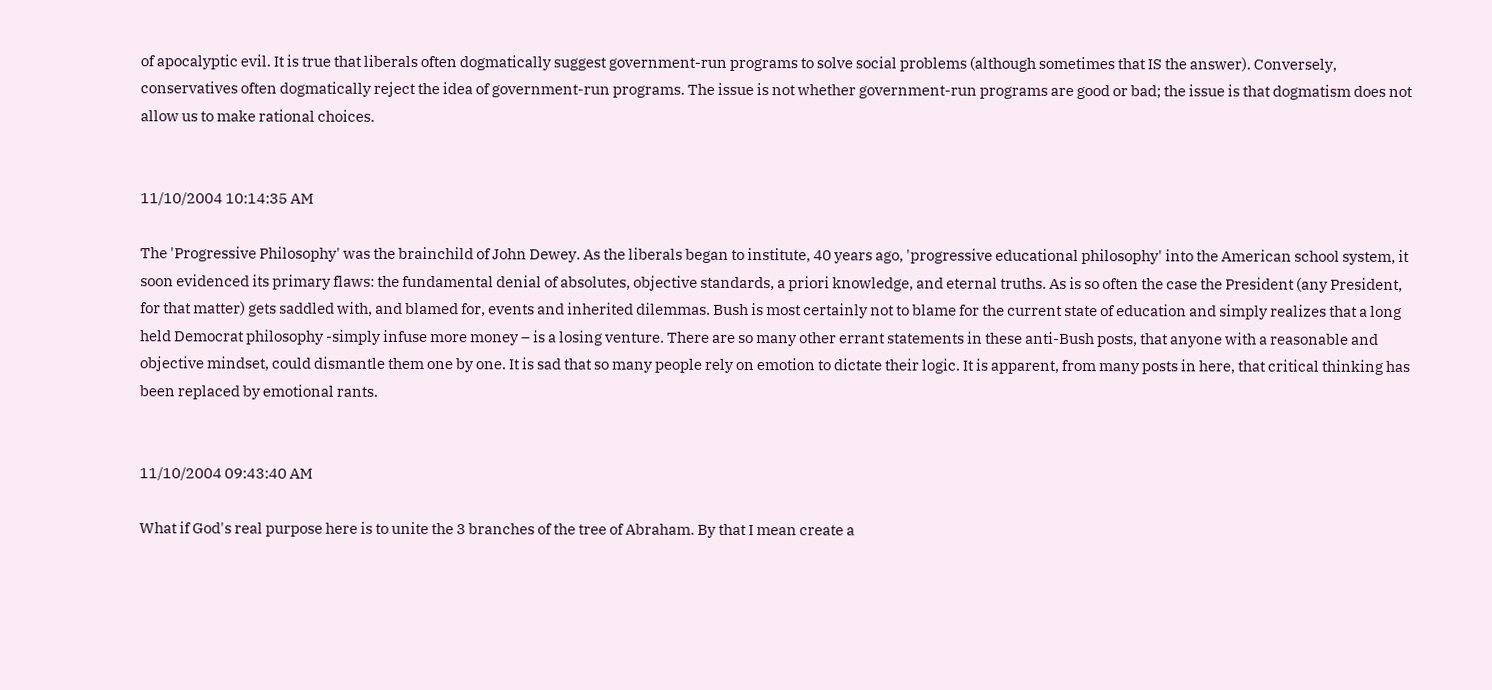of apocalyptic evil. It is true that liberals often dogmatically suggest government-run programs to solve social problems (although sometimes that IS the answer). Conversely, conservatives often dogmatically reject the idea of government-run programs. The issue is not whether government-run programs are good or bad; the issue is that dogmatism does not allow us to make rational choices.


11/10/2004 10:14:35 AM

The 'Progressive Philosophy' was the brainchild of John Dewey. As the liberals began to institute, 40 years ago, 'progressive educational philosophy' into the American school system, it soon evidenced its primary flaws: the fundamental denial of absolutes, objective standards, a priori knowledge, and eternal truths. As is so often the case the President (any President, for that matter) gets saddled with, and blamed for, events and inherited dilemmas. Bush is most certainly not to blame for the current state of education and simply realizes that a long held Democrat philosophy -simply infuse more money – is a losing venture. There are so many other errant statements in these anti-Bush posts, that anyone with a reasonable and objective mindset, could dismantle them one by one. It is sad that so many people rely on emotion to dictate their logic. It is apparent, from many posts in here, that critical thinking has been replaced by emotional rants.


11/10/2004 09:43:40 AM

What if God's real purpose here is to unite the 3 branches of the tree of Abraham. By that I mean create a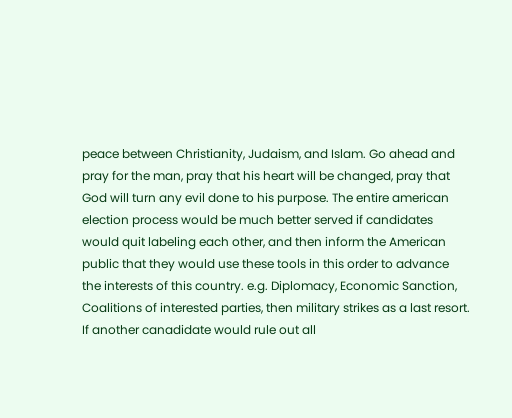peace between Christianity, Judaism, and Islam. Go ahead and pray for the man, pray that his heart will be changed, pray that God will turn any evil done to his purpose. The entire american election process would be much better served if candidates would quit labeling each other, and then inform the American public that they would use these tools in this order to advance the interests of this country. e.g. Diplomacy, Economic Sanction, Coalitions of interested parties, then military strikes as a last resort. If another canadidate would rule out all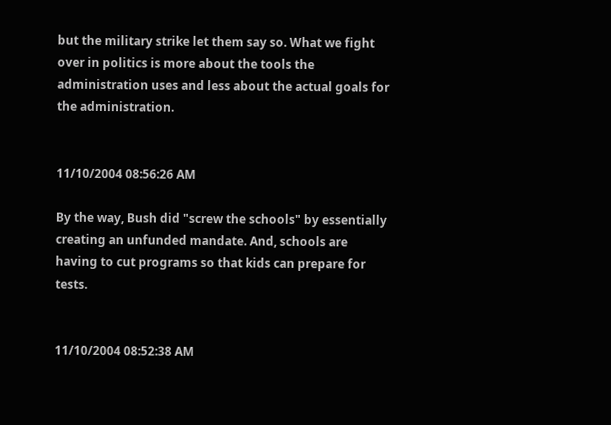but the military strike let them say so. What we fight over in politics is more about the tools the administration uses and less about the actual goals for the administration.


11/10/2004 08:56:26 AM

By the way, Bush did "screw the schools" by essentially creating an unfunded mandate. And, schools are having to cut programs so that kids can prepare for tests.


11/10/2004 08:52:38 AM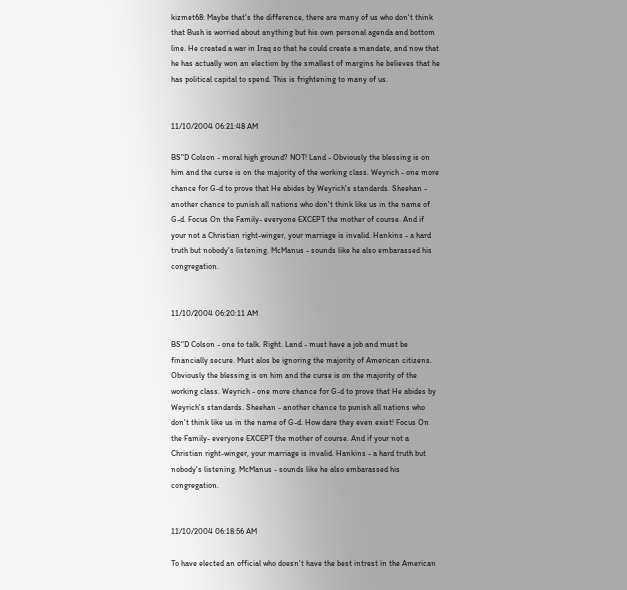kizmet68: Maybe that's the difference, there are many of us who don't think that Bush is worried about anything but his own personal agenda and bottom line. He created a war in Iraq so that he could create a mandate, and now that he has actually won an election by the smallest of margins he believes that he has political capital to spend. This is frightening to many of us.


11/10/2004 06:21:48 AM

BS"D Colson - moral high ground? NOT! Land - Obviously the blessing is on him and the curse is on the majority of the working class. Weyrich - one more chance for G-d to prove that He abides by Weyrich's standards. Sheehan - another chance to punish all nations who don't think like us in the name of G-d. Focus On the Family- everyone EXCEPT the mother of course. And if your not a Christian right-winger, your marriage is invalid. Hankins - a hard truth but nobody's listening. McManus - sounds like he also embarassed his congregation.


11/10/2004 06:20:11 AM

BS"D Colson - one to talk. Right. Land - must have a job and must be financially secure. Must alos be ignoring the majority of American citizens. Obviously the blessing is on him and the curse is on the majority of the working class. Weyrich - one more chance for G-d to prove that He abides by Weyrich's standards. Sheehan - another chance to punish all nations who don't think like us in the name of G-d. How dare they even exist! Focus On the Family- everyone EXCEPT the mother of course. And if your not a Christian right-winger, your marriage is invalid. Hankins - a hard truth but nobody's listening. McManus - sounds like he also embarassed his congregation.


11/10/2004 06:18:56 AM

To have elected an official who doesn't have the best intrest in the American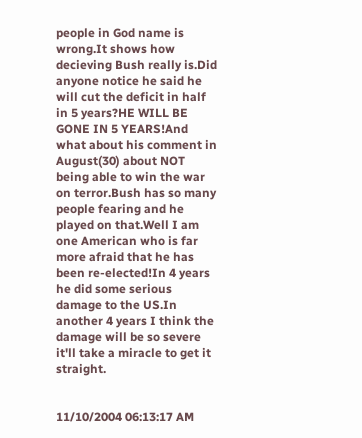people in God name is wrong.It shows how decieving Bush really is.Did anyone notice he said he will cut the deficit in half in 5 years?HE WILL BE GONE IN 5 YEARS!And what about his comment in August(30) about NOT being able to win the war on terror.Bush has so many people fearing and he played on that.Well I am one American who is far more afraid that he has been re-elected!In 4 years he did some serious damage to the US.In another 4 years I think the damage will be so severe it'll take a miracle to get it straight.


11/10/2004 06:13:17 AM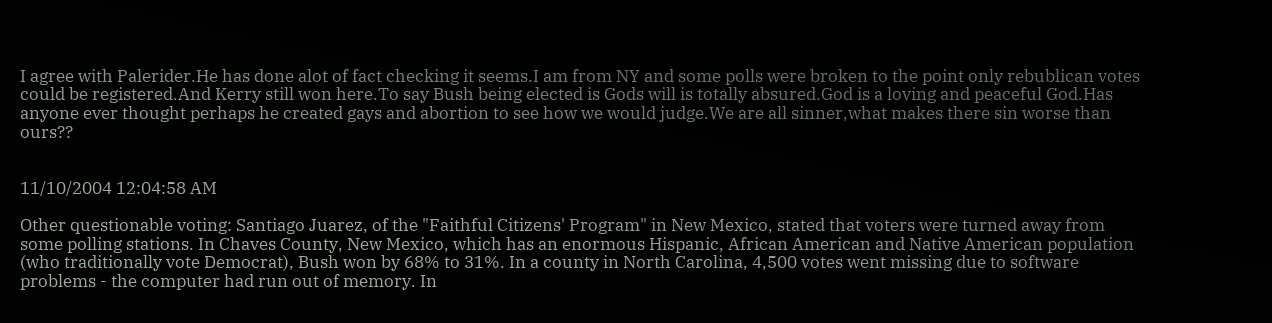I agree with Palerider.He has done alot of fact checking it seems.I am from NY and some polls were broken to the point only rebublican votes could be registered.And Kerry still won here.To say Bush being elected is Gods will is totally absured.God is a loving and peaceful God.Has anyone ever thought perhaps he created gays and abortion to see how we would judge.We are all sinner,what makes there sin worse than ours??


11/10/2004 12:04:58 AM

Other questionable voting: Santiago Juarez, of the "Faithful Citizens' Program" in New Mexico, stated that voters were turned away from some polling stations. In Chaves County, New Mexico, which has an enormous Hispanic, African American and Native American population (who traditionally vote Democrat), Bush won by 68% to 31%. In a county in North Carolina, 4,500 votes went missing due to software problems - the computer had run out of memory. In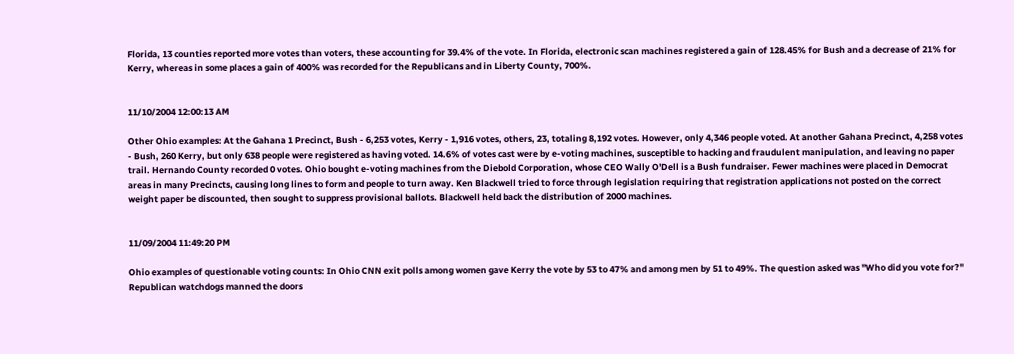Florida, 13 counties reported more votes than voters, these accounting for 39.4% of the vote. In Florida, electronic scan machines registered a gain of 128.45% for Bush and a decrease of 21% for Kerry, whereas in some places a gain of 400% was recorded for the Republicans and in Liberty County, 700%.


11/10/2004 12:00:13 AM

Other Ohio examples: At the Gahana 1 Precinct, Bush - 6,253 votes, Kerry - 1,916 votes, others, 23, totaling 8,192 votes. However, only 4,346 people voted. At another Gahana Precinct, 4,258 votes - Bush, 260 Kerry, but only 638 people were registered as having voted. 14.6% of votes cast were by e-voting machines, susceptible to hacking and fraudulent manipulation, and leaving no paper trail. Hernando County recorded 0 votes. Ohio bought e-voting machines from the Diebold Corporation, whose CEO Wally O'Dell is a Bush fundraiser. Fewer machines were placed in Democrat areas in many Precincts, causing long lines to form and people to turn away. Ken Blackwell tried to force through legislation requiring that registration applications not posted on the correct weight paper be discounted, then sought to suppress provisional ballots. Blackwell held back the distribution of 2000 machines.


11/09/2004 11:49:20 PM

Ohio examples of questionable voting counts: In Ohio CNN exit polls among women gave Kerry the vote by 53 to 47% and among men by 51 to 49%. The question asked was "Who did you vote for?" Republican watchdogs manned the doors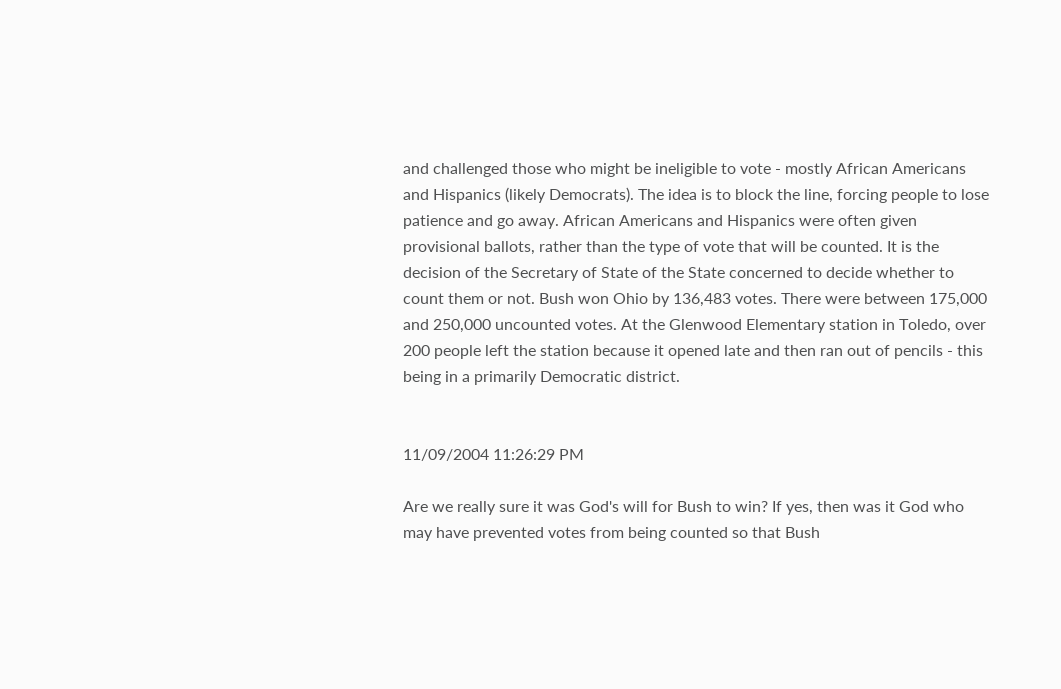and challenged those who might be ineligible to vote - mostly African Americans and Hispanics (likely Democrats). The idea is to block the line, forcing people to lose patience and go away. African Americans and Hispanics were often given provisional ballots, rather than the type of vote that will be counted. It is the decision of the Secretary of State of the State concerned to decide whether to count them or not. Bush won Ohio by 136,483 votes. There were between 175,000 and 250,000 uncounted votes. At the Glenwood Elementary station in Toledo, over 200 people left the station because it opened late and then ran out of pencils - this being in a primarily Democratic district.


11/09/2004 11:26:29 PM

Are we really sure it was God's will for Bush to win? If yes, then was it God who may have prevented votes from being counted so that Bush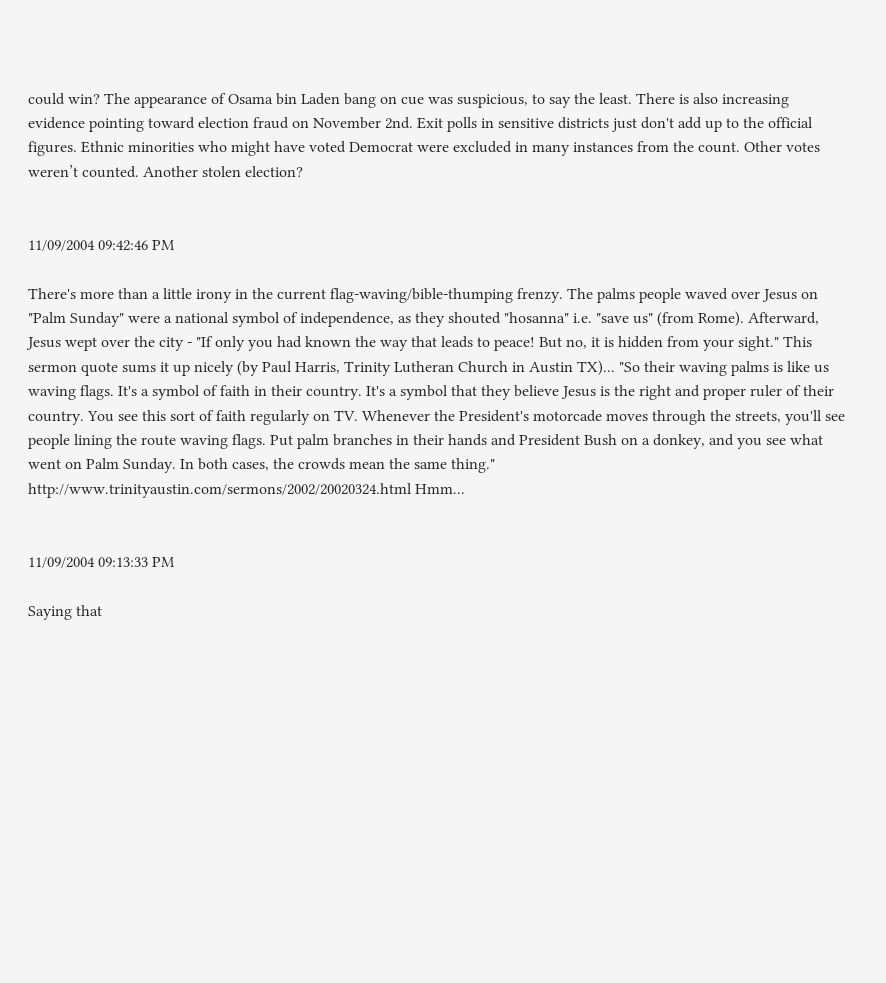could win? The appearance of Osama bin Laden bang on cue was suspicious, to say the least. There is also increasing evidence pointing toward election fraud on November 2nd. Exit polls in sensitive districts just don't add up to the official figures. Ethnic minorities who might have voted Democrat were excluded in many instances from the count. Other votes weren’t counted. Another stolen election?


11/09/2004 09:42:46 PM

There's more than a little irony in the current flag-waving/bible-thumping frenzy. The palms people waved over Jesus on "Palm Sunday" were a national symbol of independence, as they shouted "hosanna" i.e. "save us" (from Rome). Afterward, Jesus wept over the city - "If only you had known the way that leads to peace! But no, it is hidden from your sight." This sermon quote sums it up nicely (by Paul Harris, Trinity Lutheran Church in Austin TX)... "So their waving palms is like us waving flags. It's a symbol of faith in their country. It's a symbol that they believe Jesus is the right and proper ruler of their country. You see this sort of faith regularly on TV. Whenever the President's motorcade moves through the streets, you'll see people lining the route waving flags. Put palm branches in their hands and President Bush on a donkey, and you see what went on Palm Sunday. In both cases, the crowds mean the same thing." http://www.trinityaustin.com/sermons/2002/20020324.html Hmm...


11/09/2004 09:13:33 PM

Saying that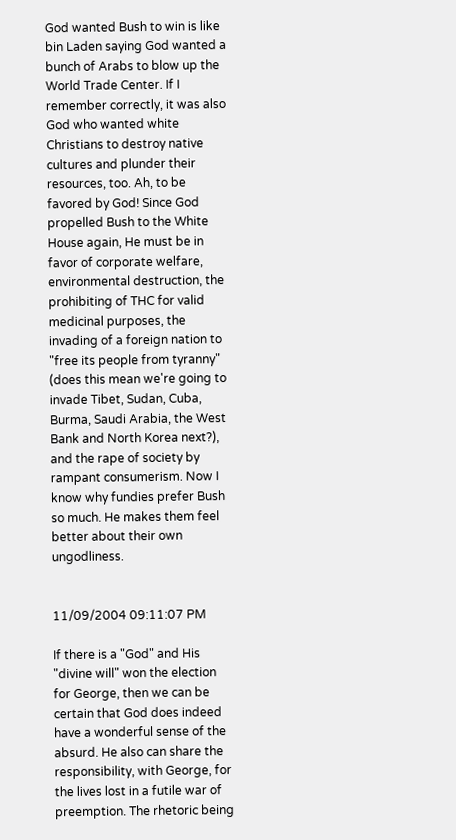God wanted Bush to win is like bin Laden saying God wanted a bunch of Arabs to blow up the World Trade Center. If I remember correctly, it was also God who wanted white Christians to destroy native cultures and plunder their resources, too. Ah, to be favored by God! Since God propelled Bush to the White House again, He must be in favor of corporate welfare, environmental destruction, the prohibiting of THC for valid medicinal purposes, the invading of a foreign nation to "free its people from tyranny" (does this mean we're going to invade Tibet, Sudan, Cuba, Burma, Saudi Arabia, the West Bank and North Korea next?), and the rape of society by rampant consumerism. Now I know why fundies prefer Bush so much. He makes them feel better about their own ungodliness.


11/09/2004 09:11:07 PM

If there is a "God" and His "divine will" won the election for George, then we can be certain that God does indeed have a wonderful sense of the absurd. He also can share the responsibility, with George, for the lives lost in a futile war of preemption. The rhetoric being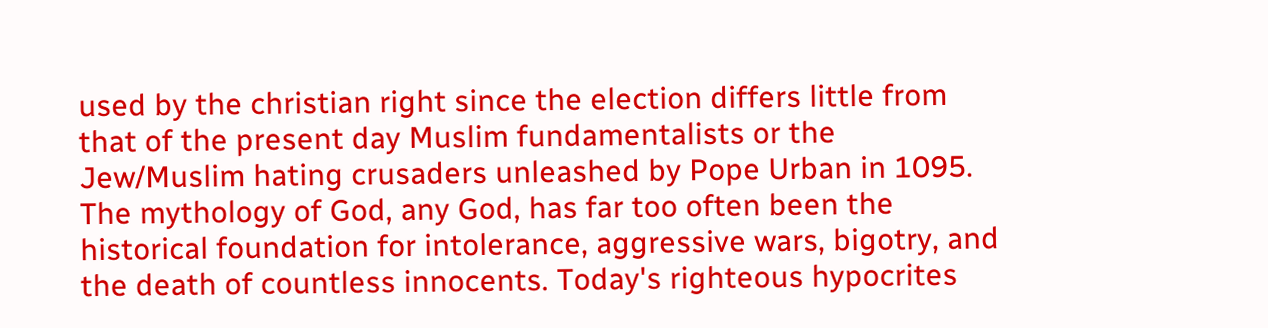used by the christian right since the election differs little from that of the present day Muslim fundamentalists or the Jew/Muslim hating crusaders unleashed by Pope Urban in 1095. The mythology of God, any God, has far too often been the historical foundation for intolerance, aggressive wars, bigotry, and the death of countless innocents. Today's righteous hypocrites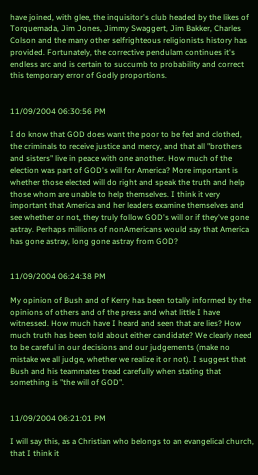have joined, with glee, the inquisitor's club headed by the likes of Torquemada, Jim Jones, Jimmy Swaggert, Jim Bakker, Charles Colson and the many other selfrighteous religionists history has provided. Fortunately, the corrective pendulam continues it's endless arc and is certain to succumb to probability and correct this temporary error of Godly proportions.


11/09/2004 06:30:56 PM

I do know that GOD does want the poor to be fed and clothed, the criminals to receive justice and mercy, and that all "brothers and sisters" live in peace with one another. How much of the election was part of GOD's will for America? More important is whether those elected will do right and speak the truth and help those whom are unable to help themselves. I think it very important that America and her leaders examine themselves and see whether or not, they truly follow GOD's will or if they've gone astray. Perhaps millions of nonAmericans would say that America has gone astray, long gone astray from GOD?


11/09/2004 06:24:38 PM

My opinion of Bush and of Kerry has been totally informed by the opinions of others and of the press and what little I have witnessed. How much have I heard and seen that are lies? How much truth has been told about either candidate? We clearly need to be careful in our decisions and our judgements (make no mistake we all judge, whether we realize it or not). I suggest that Bush and his teammates tread carefully when stating that something is "the will of GOD".


11/09/2004 06:21:01 PM

I will say this, as a Christian who belongs to an evangelical church, that I think it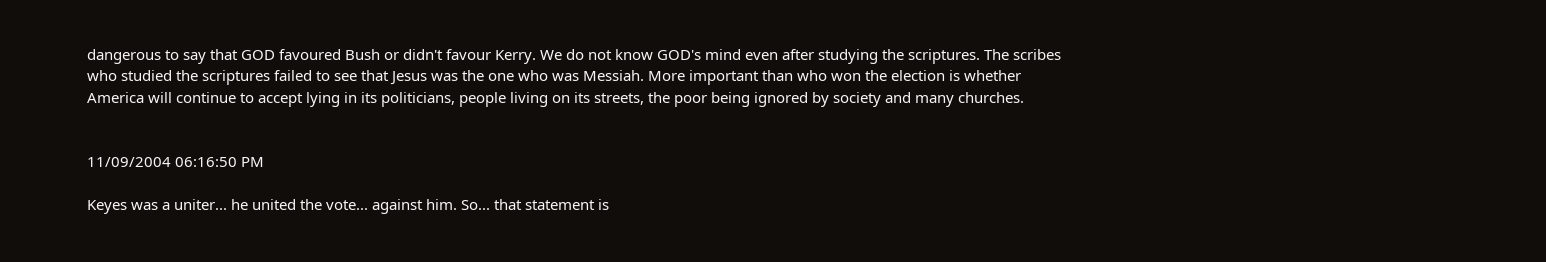dangerous to say that GOD favoured Bush or didn't favour Kerry. We do not know GOD's mind even after studying the scriptures. The scribes who studied the scriptures failed to see that Jesus was the one who was Messiah. More important than who won the election is whether America will continue to accept lying in its politicians, people living on its streets, the poor being ignored by society and many churches.


11/09/2004 06:16:50 PM

Keyes was a uniter... he united the vote... against him. So... that statement is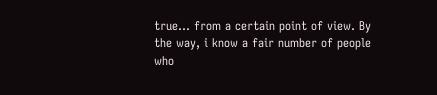true... from a certain point of view. By the way, i know a fair number of people who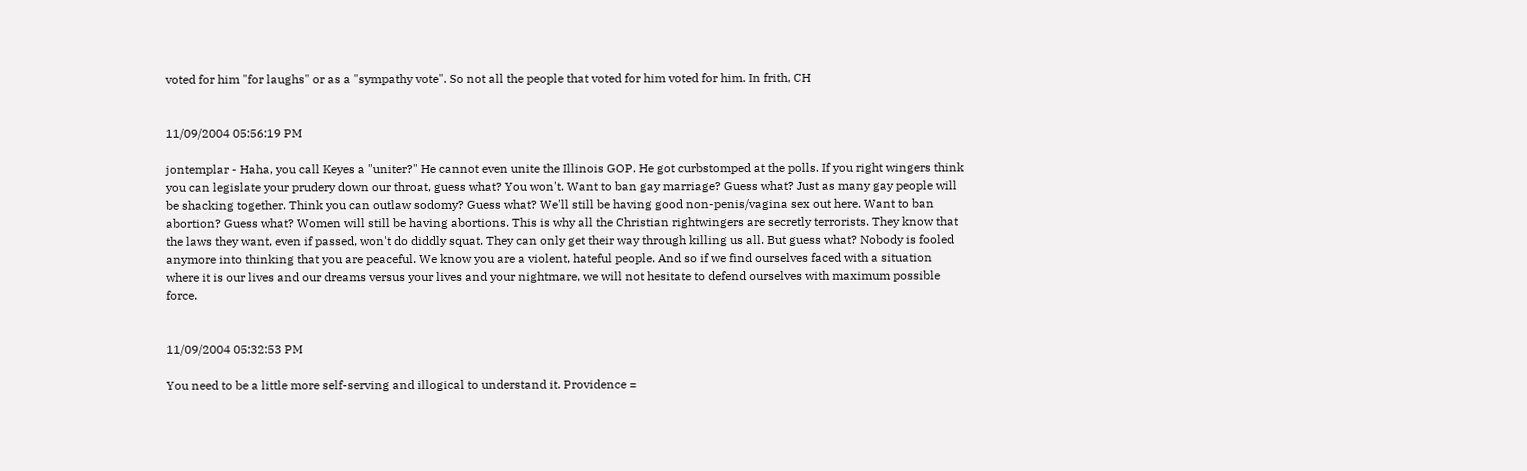voted for him "for laughs" or as a "sympathy vote". So not all the people that voted for him voted for him. In frith, CH


11/09/2004 05:56:19 PM

jontemplar - Haha, you call Keyes a "uniter?" He cannot even unite the Illinois GOP. He got curbstomped at the polls. If you right wingers think you can legislate your prudery down our throat, guess what? You won't. Want to ban gay marriage? Guess what? Just as many gay people will be shacking together. Think you can outlaw sodomy? Guess what? We'll still be having good non-penis/vagina sex out here. Want to ban abortion? Guess what? Women will still be having abortions. This is why all the Christian rightwingers are secretly terrorists. They know that the laws they want, even if passed, won't do diddly squat. They can only get their way through killing us all. But guess what? Nobody is fooled anymore into thinking that you are peaceful. We know you are a violent, hateful people. And so if we find ourselves faced with a situation where it is our lives and our dreams versus your lives and your nightmare, we will not hesitate to defend ourselves with maximum possible force.


11/09/2004 05:32:53 PM

You need to be a little more self-serving and illogical to understand it. Providence =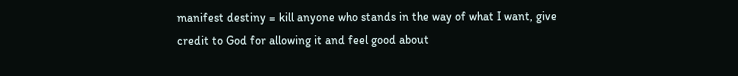manifest destiny = kill anyone who stands in the way of what I want, give credit to God for allowing it and feel good about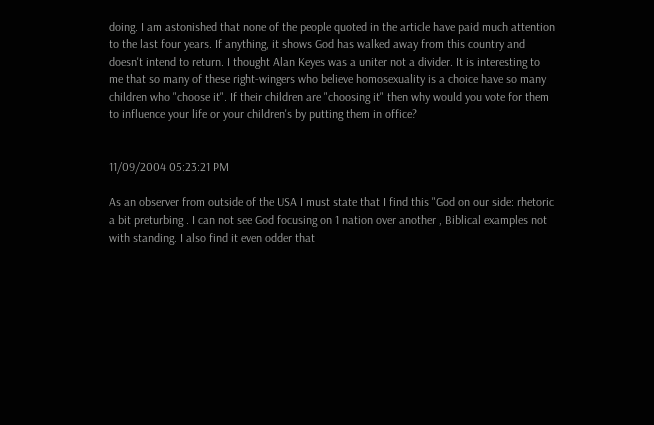doing. I am astonished that none of the people quoted in the article have paid much attention to the last four years. If anything, it shows God has walked away from this country and doesn't intend to return. I thought Alan Keyes was a uniter not a divider. It is interesting to me that so many of these right-wingers who believe homosexuality is a choice have so many children who "choose it". If their children are "choosing it" then why would you vote for them to influence your life or your children's by putting them in office?


11/09/2004 05:23:21 PM

As an observer from outside of the USA I must state that I find this "God on our side: rhetoric a bit preturbing . I can not see God focusing on 1 nation over another , Biblical examples not with standing. I also find it even odder that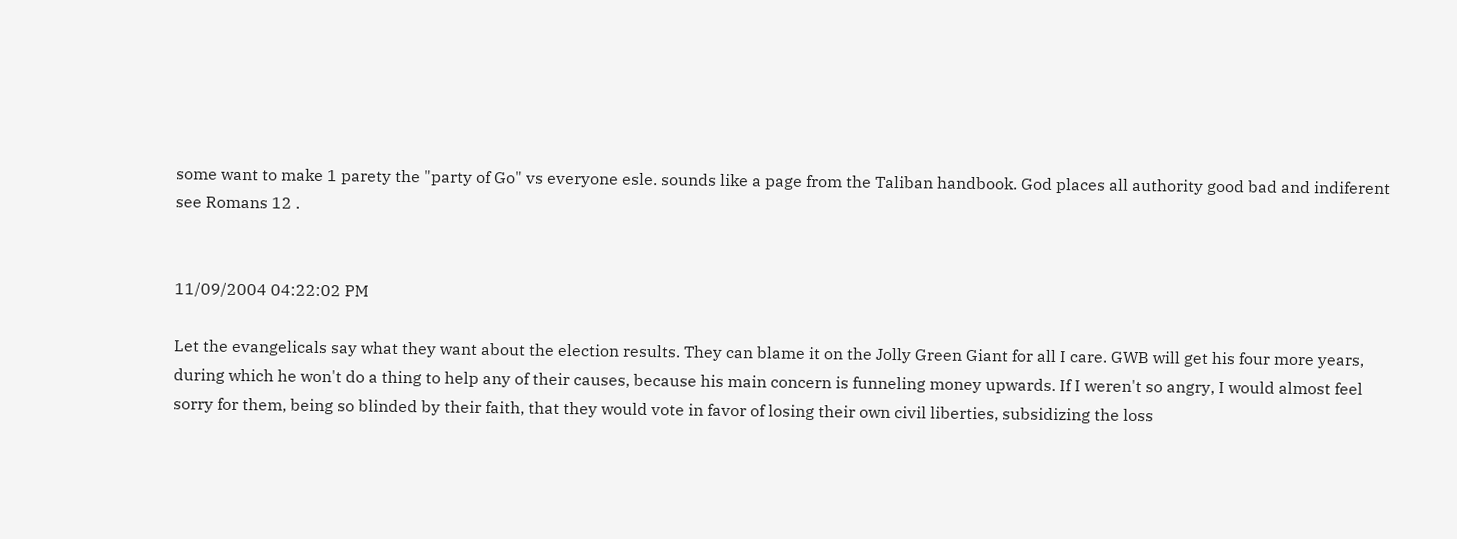some want to make 1 parety the "party of Go" vs everyone esle. sounds like a page from the Taliban handbook. God places all authority good bad and indiferent see Romans 12 .


11/09/2004 04:22:02 PM

Let the evangelicals say what they want about the election results. They can blame it on the Jolly Green Giant for all I care. GWB will get his four more years, during which he won't do a thing to help any of their causes, because his main concern is funneling money upwards. If I weren't so angry, I would almost feel sorry for them, being so blinded by their faith, that they would vote in favor of losing their own civil liberties, subsidizing the loss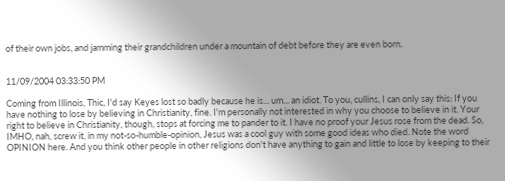of their own jobs, and jamming their grandchildren under a mountain of debt before they are even born.


11/09/2004 03:33:50 PM

Coming from Illinois, Thic, I'd say Keyes lost so badly because he is... um... an idiot. To you, cullins, I can only say this: If you have nothing to lose by believing in Christianity, fine. I'm personally not interested in why you choose to believe in it. Your right to believe in Christianity, though, stops at forcing me to pander to it. I have no proof your Jesus rose from the dead. So, IMHO, nah, screw it, in my not-so-humble-opinion, Jesus was a cool guy with some good ideas who died. Note the word OPINION here. And you think other people in other religions don't have anything to gain and little to lose by keeping to their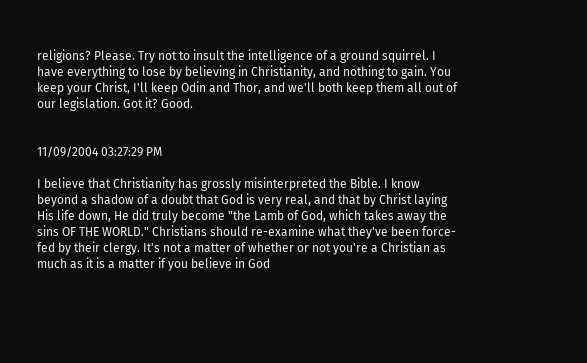religions? Please. Try not to insult the intelligence of a ground squirrel. I have everything to lose by believing in Christianity, and nothing to gain. You keep your Christ, I'll keep Odin and Thor, and we'll both keep them all out of our legislation. Got it? Good.


11/09/2004 03:27:29 PM

I believe that Christianity has grossly misinterpreted the Bible. I know beyond a shadow of a doubt that God is very real, and that by Christ laying His life down, He did truly become "the Lamb of God, which takes away the sins OF THE WORLD." Christians should re-examine what they've been force-fed by their clergy. It's not a matter of whether or not you're a Christian as much as it is a matter if you believe in God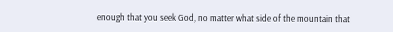enough that you seek God, no matter what side of the mountain that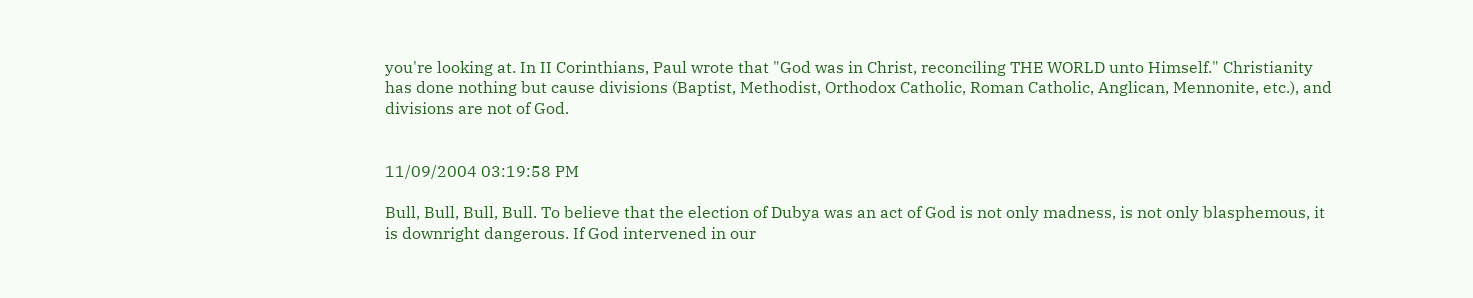you're looking at. In II Corinthians, Paul wrote that "God was in Christ, reconciling THE WORLD unto Himself." Christianity has done nothing but cause divisions (Baptist, Methodist, Orthodox Catholic, Roman Catholic, Anglican, Mennonite, etc.), and divisions are not of God.


11/09/2004 03:19:58 PM

Bull, Bull, Bull, Bull. To believe that the election of Dubya was an act of God is not only madness, is not only blasphemous, it is downright dangerous. If God intervened in our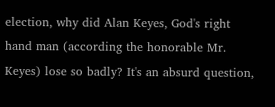election, why did Alan Keyes, God's right hand man (according the honorable Mr. Keyes) lose so badly? It's an absurd question,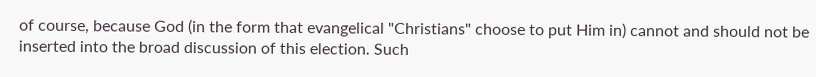of course, because God (in the form that evangelical "Christians" choose to put Him in) cannot and should not be inserted into the broad discussion of this election. Such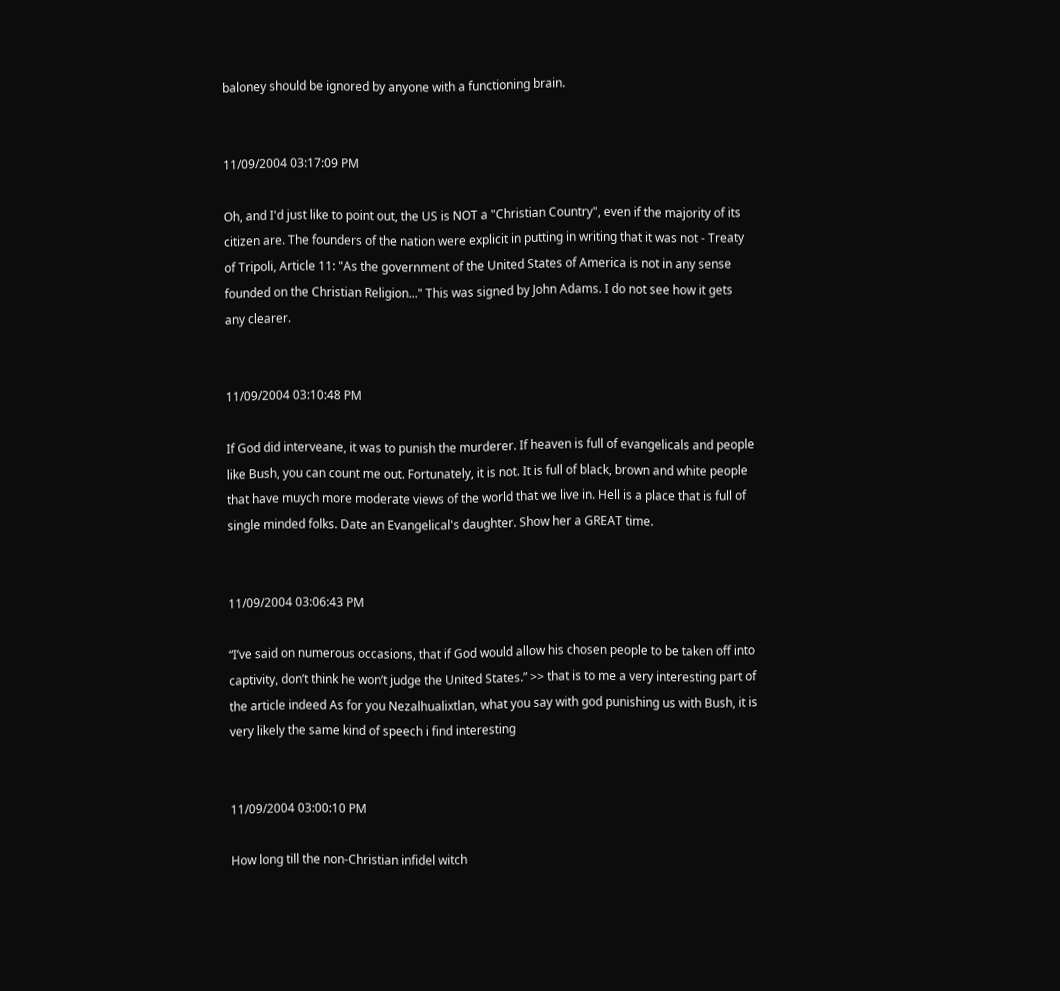baloney should be ignored by anyone with a functioning brain.


11/09/2004 03:17:09 PM

Oh, and I'd just like to point out, the US is NOT a "Christian Country", even if the majority of its citizen are. The founders of the nation were explicit in putting in writing that it was not - Treaty of Tripoli, Article 11: "As the government of the United States of America is not in any sense founded on the Christian Religion..." This was signed by John Adams. I do not see how it gets any clearer.


11/09/2004 03:10:48 PM

If God did interveane, it was to punish the murderer. If heaven is full of evangelicals and people like Bush, you can count me out. Fortunately, it is not. It is full of black, brown and white people that have muych more moderate views of the world that we live in. Hell is a place that is full of single minded folks. Date an Evangelical's daughter. Show her a GREAT time.


11/09/2004 03:06:43 PM

“I’ve said on numerous occasions, that if God would allow his chosen people to be taken off into captivity, don’t think he won’t judge the United States.” >> that is to me a very interesting part of the article indeed As for you Nezalhualixtlan, what you say with god punishing us with Bush, it is very likely the same kind of speech i find interesting


11/09/2004 03:00:10 PM

How long till the non-Christian infidel witch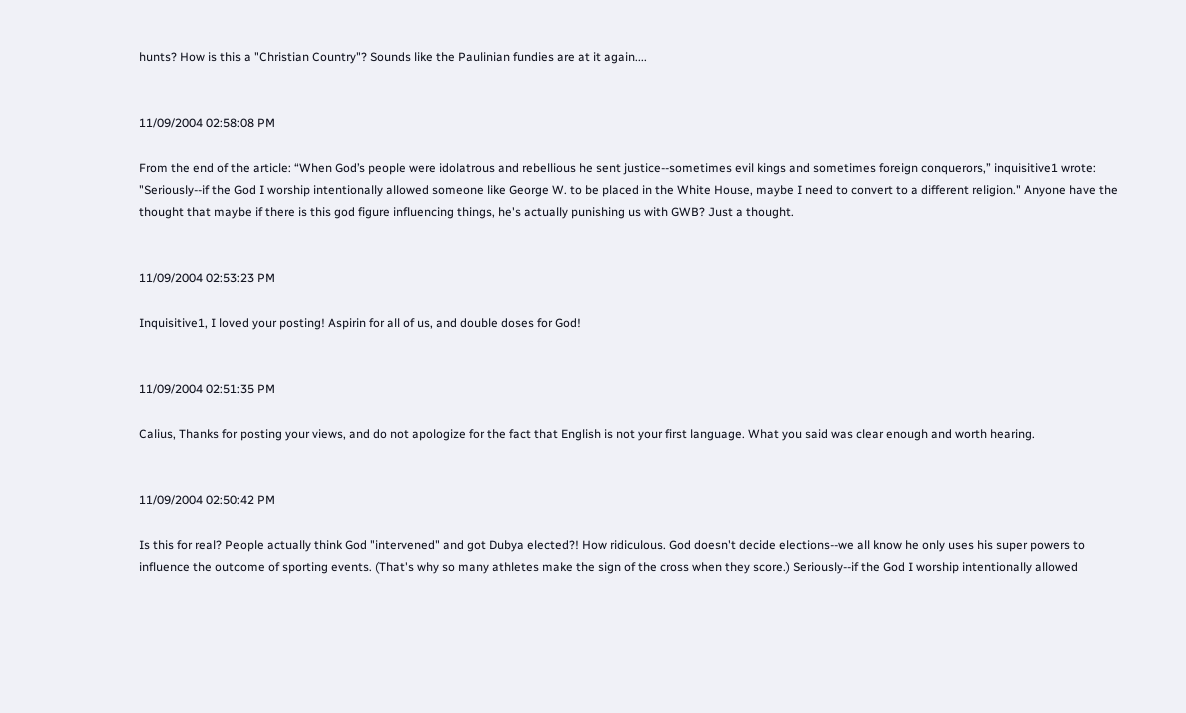hunts? How is this a "Christian Country"? Sounds like the Paulinian fundies are at it again....


11/09/2004 02:58:08 PM

From the end of the article: “When God’s people were idolatrous and rebellious he sent justice--sometimes evil kings and sometimes foreign conquerors,” inquisitive1 wrote: "Seriously--if the God I worship intentionally allowed someone like George W. to be placed in the White House, maybe I need to convert to a different religion." Anyone have the thought that maybe if there is this god figure influencing things, he's actually punishing us with GWB? Just a thought.


11/09/2004 02:53:23 PM

Inquisitive1, I loved your posting! Aspirin for all of us, and double doses for God!


11/09/2004 02:51:35 PM

Calius, Thanks for posting your views, and do not apologize for the fact that English is not your first language. What you said was clear enough and worth hearing.


11/09/2004 02:50:42 PM

Is this for real? People actually think God "intervened" and got Dubya elected?! How ridiculous. God doesn't decide elections--we all know he only uses his super powers to influence the outcome of sporting events. (That's why so many athletes make the sign of the cross when they score.) Seriously--if the God I worship intentionally allowed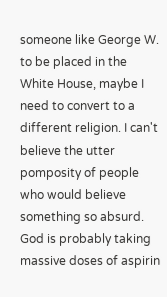someone like George W. to be placed in the White House, maybe I need to convert to a different religion. I can't believe the utter pomposity of people who would believe something so absurd. God is probably taking massive doses of aspirin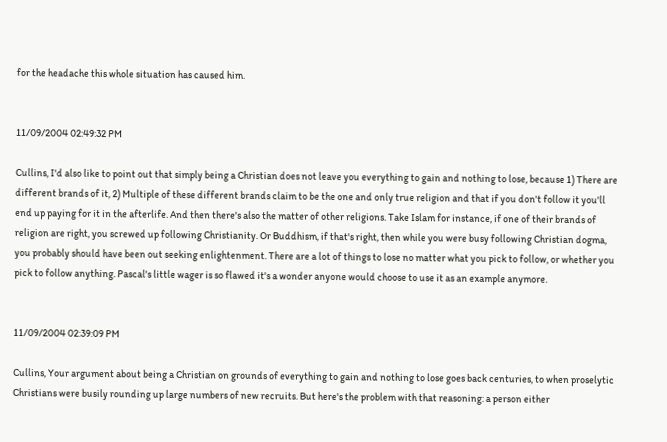for the headache this whole situation has caused him.


11/09/2004 02:49:32 PM

Cullins, I'd also like to point out that simply being a Christian does not leave you everything to gain and nothing to lose, because 1) There are different brands of it, 2) Multiple of these different brands claim to be the one and only true religion and that if you don't follow it you'll end up paying for it in the afterlife. And then there's also the matter of other religions. Take Islam for instance, if one of their brands of religion are right, you screwed up following Christianity. Or Buddhism, if that's right, then while you were busy following Christian dogma, you probably should have been out seeking enlightenment. There are a lot of things to lose no matter what you pick to follow, or whether you pick to follow anything. Pascal's little wager is so flawed it's a wonder anyone would choose to use it as an example anymore.


11/09/2004 02:39:09 PM

Cullins, Your argument about being a Christian on grounds of everything to gain and nothing to lose goes back centuries, to when proselytic Christians were busily rounding up large numbers of new recruits. But here's the problem with that reasoning: a person either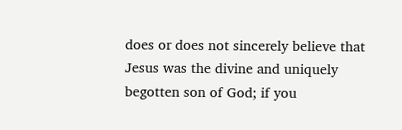does or does not sincerely believe that Jesus was the divine and uniquely begotten son of God; if you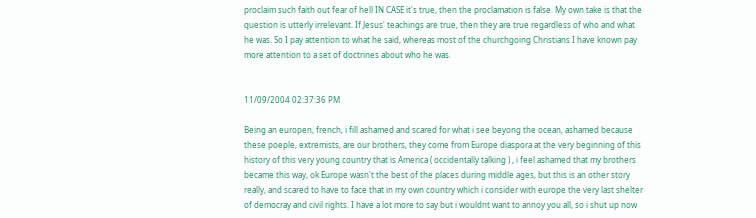proclaim such faith out fear of hell IN CASE it's true, then the proclamation is false. My own take is that the question is utterly irrelevant. If Jesus' teachings are true, then they are true regardless of who and what he was. So I pay attention to what he said, whereas most of the churchgoing Christians I have known pay more attention to a set of doctrines about who he was.


11/09/2004 02:37:36 PM

Being an europen, french, i fill ashamed and scared for what i see beyong the ocean, ashamed because these poeple, extremists, are our brothers, they come from Europe diaspora at the very beginning of this history of this very young country that is America ( occidentally talking ) , i feel ashamed that my brothers became this way, ok Europe wasn't the best of the places during middle ages, but this is an other story really, and scared to have to face that in my own country which i consider with europe the very last shelter of democray and civil rights. I have a lot more to say but i wouldnt want to annoy you all, so i shut up now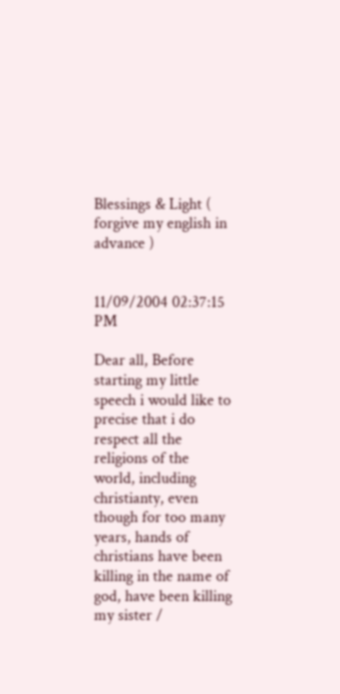Blessings & Light ( forgive my english in advance )


11/09/2004 02:37:15 PM

Dear all, Before starting my little speech i would like to precise that i do respect all the religions of the world, including christianty, even though for too many years, hands of christians have been killing in the name of god, have been killing my sister /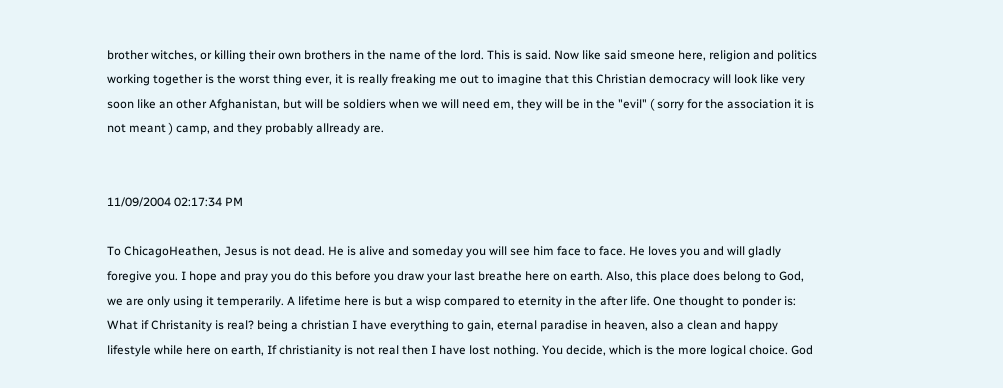brother witches, or killing their own brothers in the name of the lord. This is said. Now like said smeone here, religion and politics working together is the worst thing ever, it is really freaking me out to imagine that this Christian democracy will look like very soon like an other Afghanistan, but will be soldiers when we will need em, they will be in the "evil" ( sorry for the association it is not meant ) camp, and they probably allready are.


11/09/2004 02:17:34 PM

To ChicagoHeathen, Jesus is not dead. He is alive and someday you will see him face to face. He loves you and will gladly foregive you. I hope and pray you do this before you draw your last breathe here on earth. Also, this place does belong to God, we are only using it temperarily. A lifetime here is but a wisp compared to eternity in the after life. One thought to ponder is: What if Christanity is real? being a christian I have everything to gain, eternal paradise in heaven, also a clean and happy lifestyle while here on earth, If christianity is not real then I have lost nothing. You decide, which is the more logical choice. God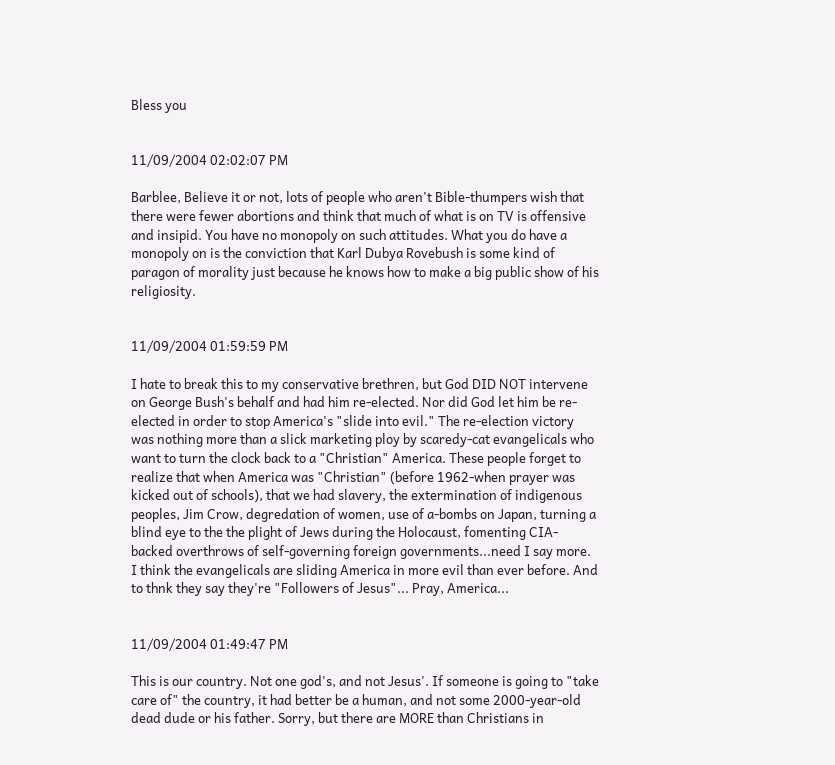Bless you


11/09/2004 02:02:07 PM

Barblee, Believe it or not, lots of people who aren't Bible-thumpers wish that there were fewer abortions and think that much of what is on TV is offensive and insipid. You have no monopoly on such attitudes. What you do have a monopoly on is the conviction that Karl Dubya Rovebush is some kind of paragon of morality just because he knows how to make a big public show of his religiosity.


11/09/2004 01:59:59 PM

I hate to break this to my conservative brethren, but God DID NOT intervene on George Bush's behalf and had him re-elected. Nor did God let him be re-elected in order to stop America's "slide into evil." The re-election victory was nothing more than a slick marketing ploy by scaredy-cat evangelicals who want to turn the clock back to a "Christian" America. These people forget to realize that when America was "Christian" (before 1962-when prayer was kicked out of schools), that we had slavery, the extermination of indigenous peoples, Jim Crow, degredation of women, use of a-bombs on Japan, turning a blind eye to the the plight of Jews during the Holocaust, fomenting CIA-backed overthrows of self-governing foreign governments...need I say more. I think the evangelicals are sliding America in more evil than ever before. And to thnk they say they're "Followers of Jesus"... Pray, America...


11/09/2004 01:49:47 PM

This is our country. Not one god's, and not Jesus'. If someone is going to "take care of" the country, it had better be a human, and not some 2000-year-old dead dude or his father. Sorry, but there are MORE than Christians in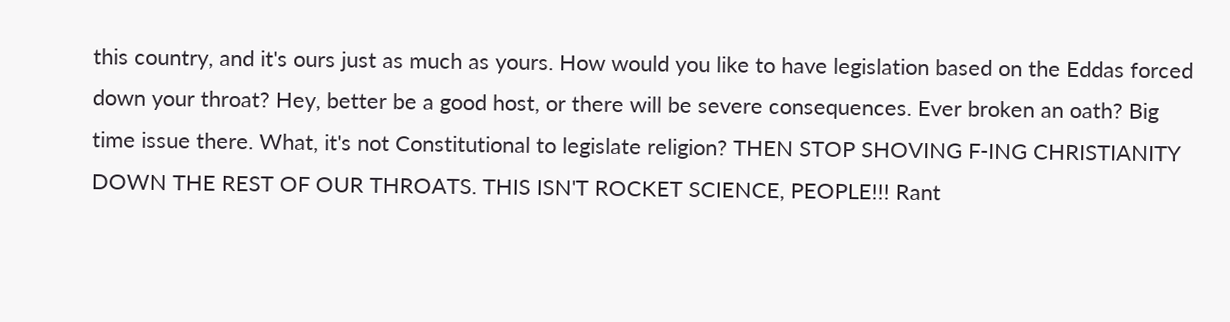this country, and it's ours just as much as yours. How would you like to have legislation based on the Eddas forced down your throat? Hey, better be a good host, or there will be severe consequences. Ever broken an oath? Big time issue there. What, it's not Constitutional to legislate religion? THEN STOP SHOVING F-ING CHRISTIANITY DOWN THE REST OF OUR THROATS. THIS ISN'T ROCKET SCIENCE, PEOPLE!!! Rant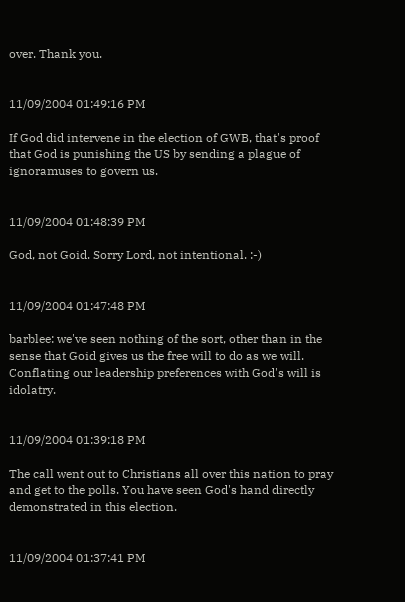over. Thank you.


11/09/2004 01:49:16 PM

If God did intervene in the election of GWB, that's proof that God is punishing the US by sending a plague of ignoramuses to govern us.


11/09/2004 01:48:39 PM

God, not Goid. Sorry Lord, not intentional. :-)


11/09/2004 01:47:48 PM

barblee: we've seen nothing of the sort, other than in the sense that Goid gives us the free will to do as we will. Conflating our leadership preferences with God's will is idolatry.


11/09/2004 01:39:18 PM

The call went out to Christians all over this nation to pray and get to the polls. You have seen God's hand directly demonstrated in this election.


11/09/2004 01:37:41 PM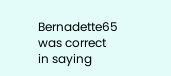Bernadette65 was correct in saying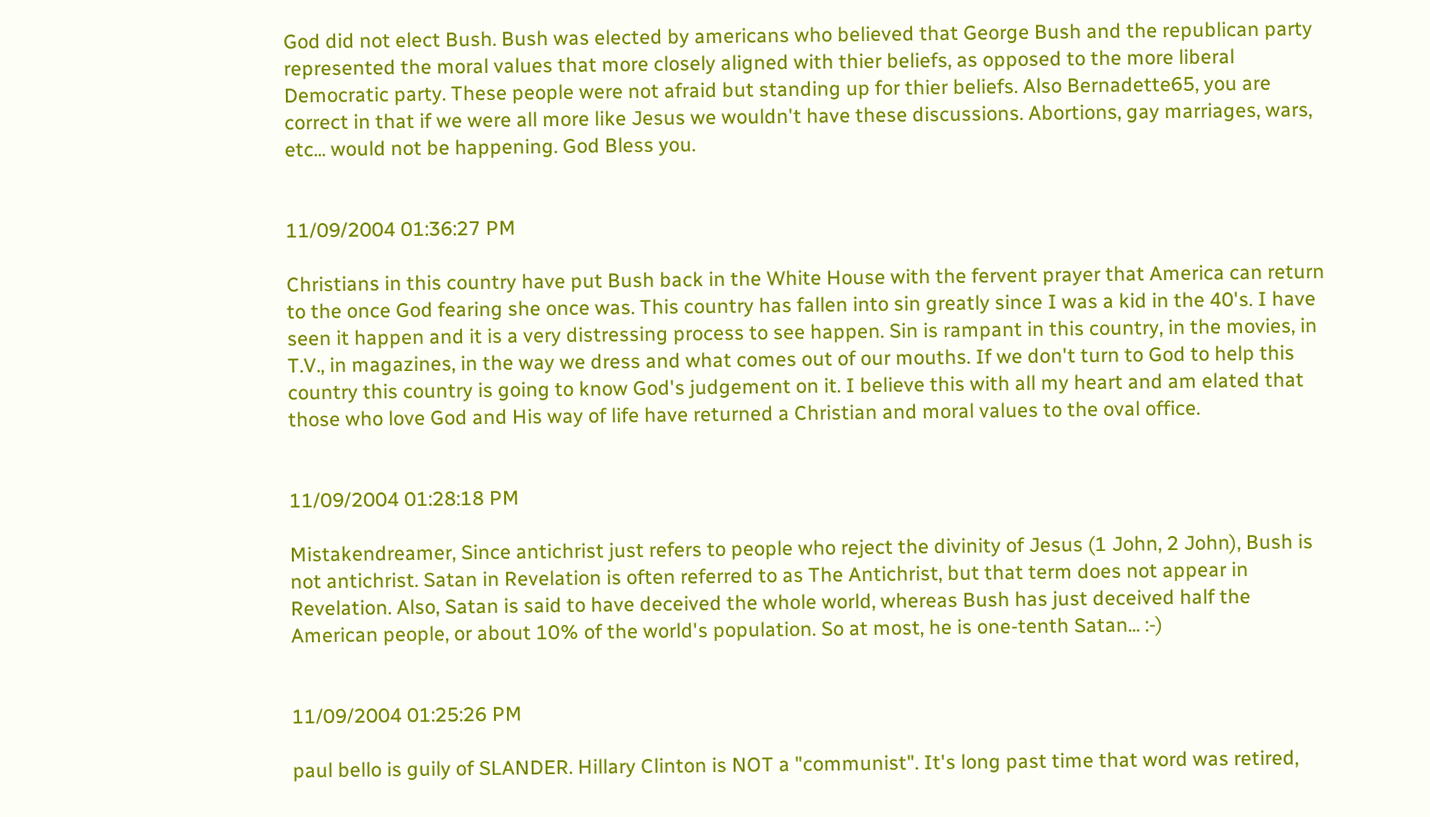God did not elect Bush. Bush was elected by americans who believed that George Bush and the republican party represented the moral values that more closely aligned with thier beliefs, as opposed to the more liberal Democratic party. These people were not afraid but standing up for thier beliefs. Also Bernadette65, you are correct in that if we were all more like Jesus we wouldn't have these discussions. Abortions, gay marriages, wars, etc... would not be happening. God Bless you.


11/09/2004 01:36:27 PM

Christians in this country have put Bush back in the White House with the fervent prayer that America can return to the once God fearing she once was. This country has fallen into sin greatly since I was a kid in the 40's. I have seen it happen and it is a very distressing process to see happen. Sin is rampant in this country, in the movies, in T.V., in magazines, in the way we dress and what comes out of our mouths. If we don't turn to God to help this country this country is going to know God's judgement on it. I believe this with all my heart and am elated that those who love God and His way of life have returned a Christian and moral values to the oval office.


11/09/2004 01:28:18 PM

Mistakendreamer, Since antichrist just refers to people who reject the divinity of Jesus (1 John, 2 John), Bush is not antichrist. Satan in Revelation is often referred to as The Antichrist, but that term does not appear in Revelation. Also, Satan is said to have deceived the whole world, whereas Bush has just deceived half the American people, or about 10% of the world's population. So at most, he is one-tenth Satan... :-)


11/09/2004 01:25:26 PM

paul bello is guily of SLANDER. Hillary Clinton is NOT a "communist". It's long past time that word was retired,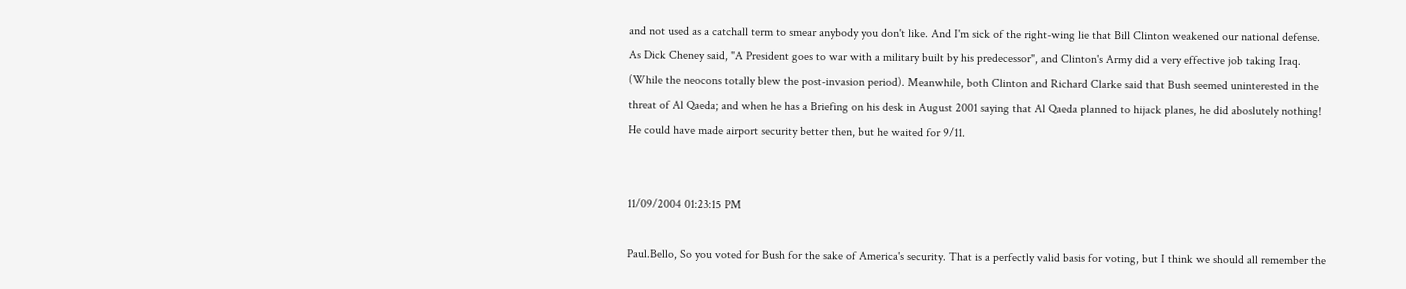and not used as a catchall term to smear anybody you don't like. And I'm sick of the right-wing lie that Bill Clinton weakened our national defense. As Dick Cheney said, "A President goes to war with a military built by his predecessor", and Clinton's Army did a very effective job taking Iraq. (While the neocons totally blew the post-invasion period). Meanwhile, both Clinton and Richard Clarke said that Bush seemed uninterested in the threat of Al Qaeda; and when he has a Briefing on his desk in August 2001 saying that Al Qaeda planned to hijack planes, he did aboslutely nothing! He could have made airport security better then, but he waited for 9/11.


11/09/2004 01:23:15 PM

Paul.Bello, So you voted for Bush for the sake of America's security. That is a perfectly valid basis for voting, but I think we should all remember the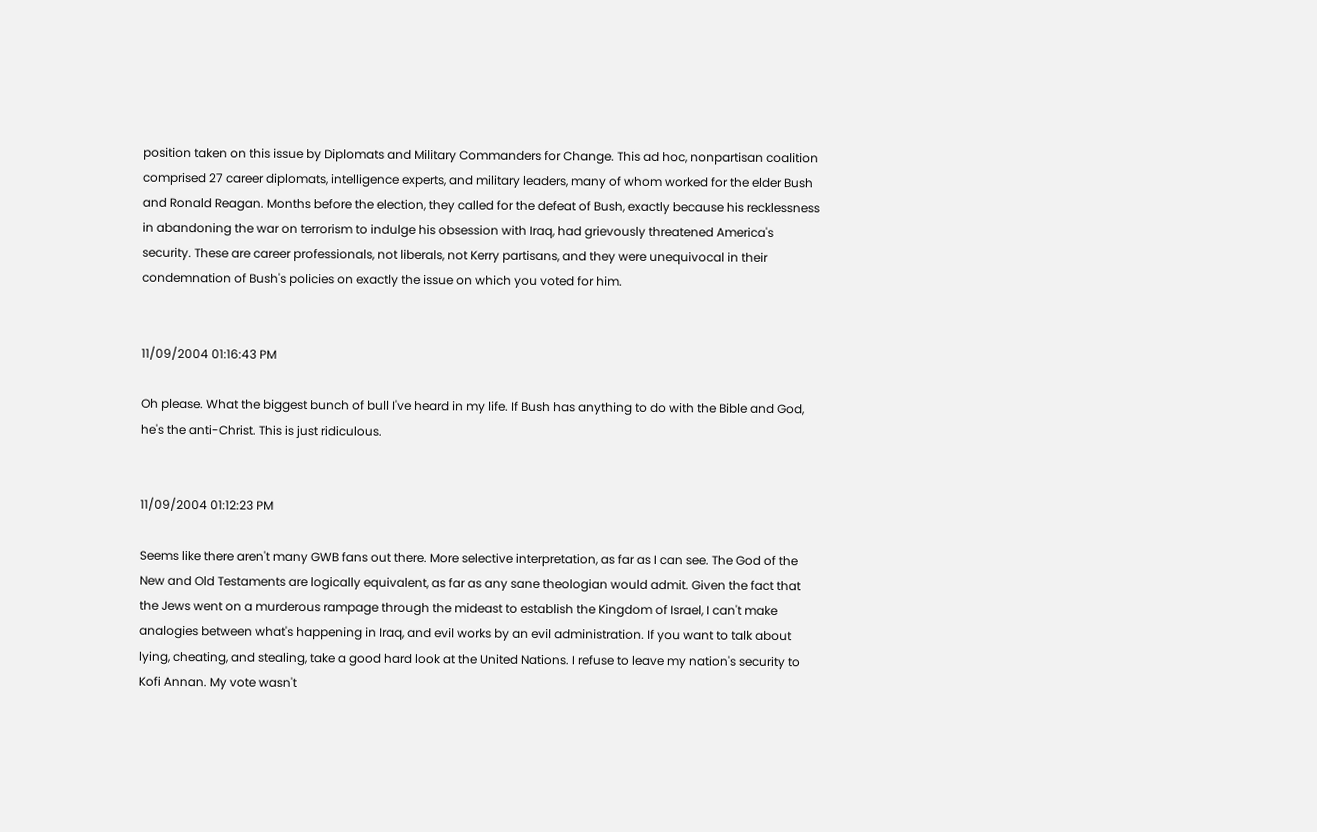position taken on this issue by Diplomats and Military Commanders for Change. This ad hoc, nonpartisan coalition comprised 27 career diplomats, intelligence experts, and military leaders, many of whom worked for the elder Bush and Ronald Reagan. Months before the election, they called for the defeat of Bush, exactly because his recklessness in abandoning the war on terrorism to indulge his obsession with Iraq, had grievously threatened America's security. These are career professionals, not liberals, not Kerry partisans, and they were unequivocal in their condemnation of Bush's policies on exactly the issue on which you voted for him.


11/09/2004 01:16:43 PM

Oh please. What the biggest bunch of bull I've heard in my life. If Bush has anything to do with the Bible and God, he's the anti-Christ. This is just ridiculous.


11/09/2004 01:12:23 PM

Seems like there aren't many GWB fans out there. More selective interpretation, as far as I can see. The God of the New and Old Testaments are logically equivalent, as far as any sane theologian would admit. Given the fact that the Jews went on a murderous rampage through the mideast to establish the Kingdom of Israel, I can't make analogies between what's happening in Iraq, and evil works by an evil administration. If you want to talk about lying, cheating, and stealing, take a good hard look at the United Nations. I refuse to leave my nation's security to Kofi Annan. My vote wasn't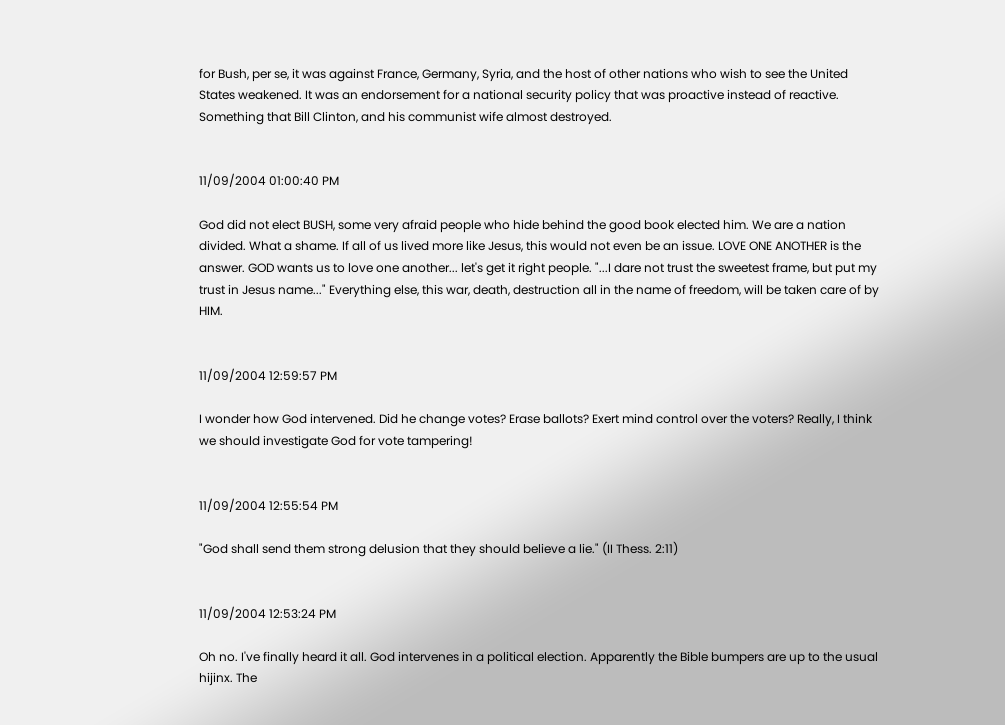for Bush, per se, it was against France, Germany, Syria, and the host of other nations who wish to see the United States weakened. It was an endorsement for a national security policy that was proactive instead of reactive. Something that Bill Clinton, and his communist wife almost destroyed.


11/09/2004 01:00:40 PM

God did not elect BUSH, some very afraid people who hide behind the good book elected him. We are a nation divided. What a shame. If all of us lived more like Jesus, this would not even be an issue. LOVE ONE ANOTHER is the answer. GOD wants us to love one another... let's get it right people. "...I dare not trust the sweetest frame, but put my trust in Jesus name..." Everything else, this war, death, destruction all in the name of freedom, will be taken care of by HIM.


11/09/2004 12:59:57 PM

I wonder how God intervened. Did he change votes? Erase ballots? Exert mind control over the voters? Really, I think we should investigate God for vote tampering!


11/09/2004 12:55:54 PM

"God shall send them strong delusion that they should believe a lie." (II Thess. 2:11)


11/09/2004 12:53:24 PM

Oh no. I've finally heard it all. God intervenes in a political election. Apparently the Bible bumpers are up to the usual hijinx. The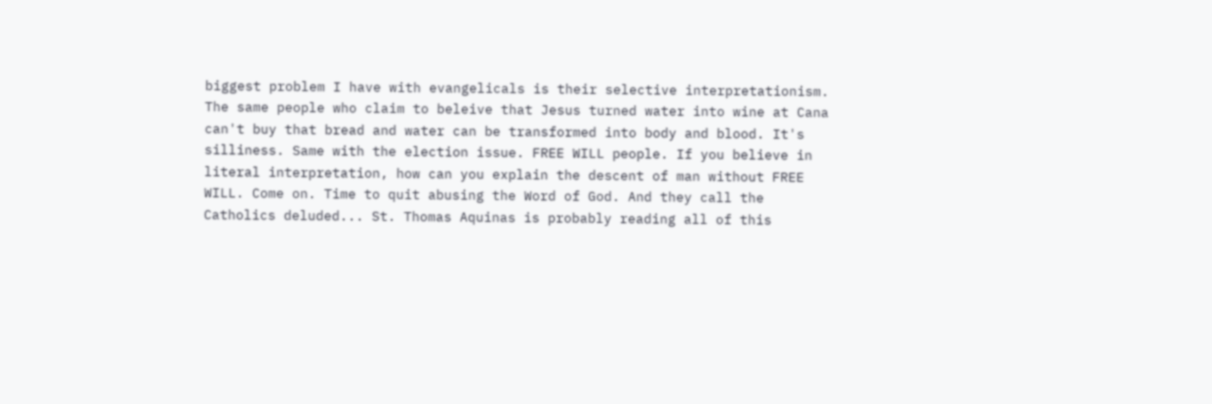biggest problem I have with evangelicals is their selective interpretationism. The same people who claim to beleive that Jesus turned water into wine at Cana can't buy that bread and water can be transformed into body and blood. It's silliness. Same with the election issue. FREE WILL people. If you believe in literal interpretation, how can you explain the descent of man without FREE WILL. Come on. Time to quit abusing the Word of God. And they call the Catholics deluded... St. Thomas Aquinas is probably reading all of this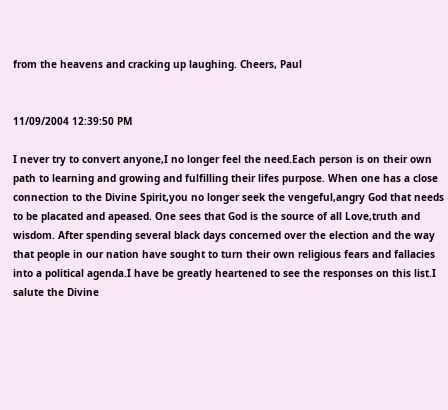from the heavens and cracking up laughing. Cheers, Paul


11/09/2004 12:39:50 PM

I never try to convert anyone,I no longer feel the need.Each person is on their own path to learning and growing and fulfilling their lifes purpose. When one has a close connection to the Divine Spirit,you no longer seek the vengeful,angry God that needs to be placated and apeased. One sees that God is the source of all Love,truth and wisdom. After spending several black days concerned over the election and the way that people in our nation have sought to turn their own religious fears and fallacies into a political agenda.I have be greatly heartened to see the responses on this list.I salute the Divine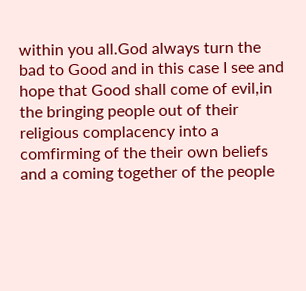within you all.God always turn the bad to Good and in this case I see and hope that Good shall come of evil,in the bringing people out of their religious complacency into a comfirming of the their own beliefs and a coming together of the people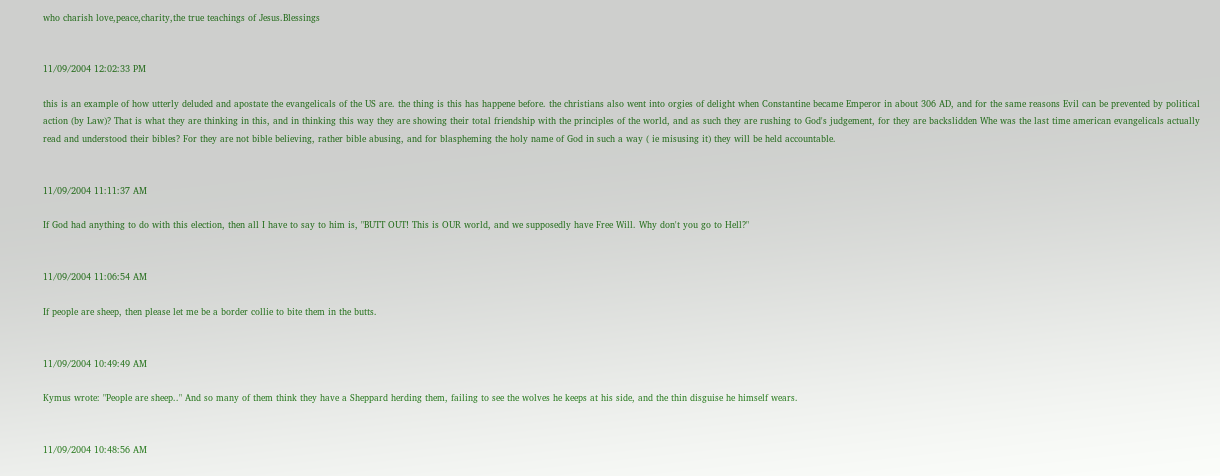who charish love,peace,charity,the true teachings of Jesus.Blessings


11/09/2004 12:02:33 PM

this is an example of how utterly deluded and apostate the evangelicals of the US are. the thing is this has happene before. the christians also went into orgies of delight when Constantine became Emperor in about 306 AD, and for the same reasons Evil can be prevented by political action (by Law)? That is what they are thinking in this, and in thinking this way they are showing their total friendship with the principles of the world, and as such they are rushing to God's judgement, for they are backslidden Whe was the last time american evangelicals actually read and understood their bibles? For they are not bible believing, rather bible abusing, and for blaspheming the holy name of God in such a way ( ie misusing it) they will be held accountable.


11/09/2004 11:11:37 AM

If God had anything to do with this election, then all I have to say to him is, "BUTT OUT! This is OUR world, and we supposedly have Free Will. Why don't you go to Hell?"


11/09/2004 11:06:54 AM

If people are sheep, then please let me be a border collie to bite them in the butts.


11/09/2004 10:49:49 AM

Kymus wrote: "People are sheep.." And so many of them think they have a Sheppard herding them, failing to see the wolves he keeps at his side, and the thin disguise he himself wears.


11/09/2004 10:48:56 AM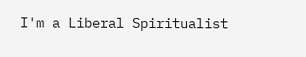I'm a Liberal Spiritualist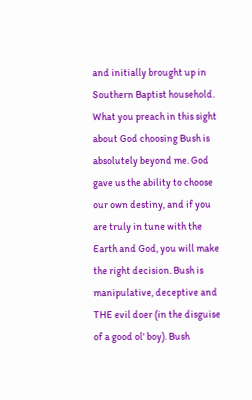and initially brought up in Southern Baptist household. What you preach in this sight about God choosing Bush is absolutely beyond me. God gave us the ability to choose our own destiny, and if you are truly in tune with the Earth and God, you will make the right decision. Bush is manipulative, deceptive and THE evil doer (in the disguise of a good ol' boy). Bush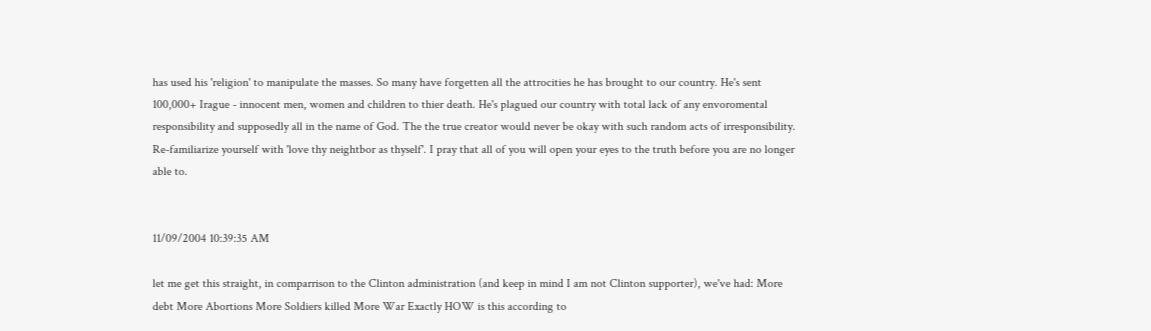has used his 'religion' to manipulate the masses. So many have forgetten all the attrocities he has brought to our country. He's sent 100,000+ Irague - innocent men, women and children to thier death. He's plagued our country with total lack of any envoromental responsibility and supposedly all in the name of God. The the true creator would never be okay with such random acts of irresponsibility. Re-familiarize yourself with 'love thy neightbor as thyself'. I pray that all of you will open your eyes to the truth before you are no longer able to.


11/09/2004 10:39:35 AM

let me get this straight, in comparrison to the Clinton administration (and keep in mind I am not Clinton supporter), we've had: More debt More Abortions More Soldiers killed More War Exactly HOW is this according to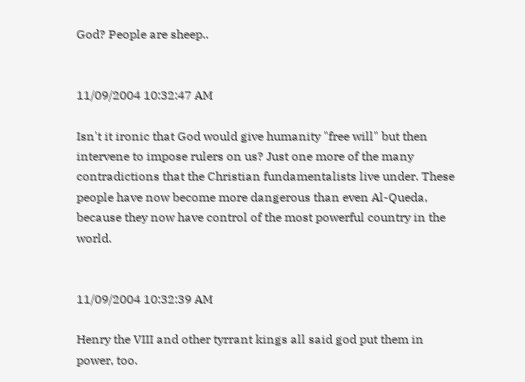God? People are sheep..


11/09/2004 10:32:47 AM

Isn't it ironic that God would give humanity "free will" but then intervene to impose rulers on us? Just one more of the many contradictions that the Christian fundamentalists live under. These people have now become more dangerous than even Al-Queda, because they now have control of the most powerful country in the world.


11/09/2004 10:32:39 AM

Henry the VIII and other tyrrant kings all said god put them in power, too.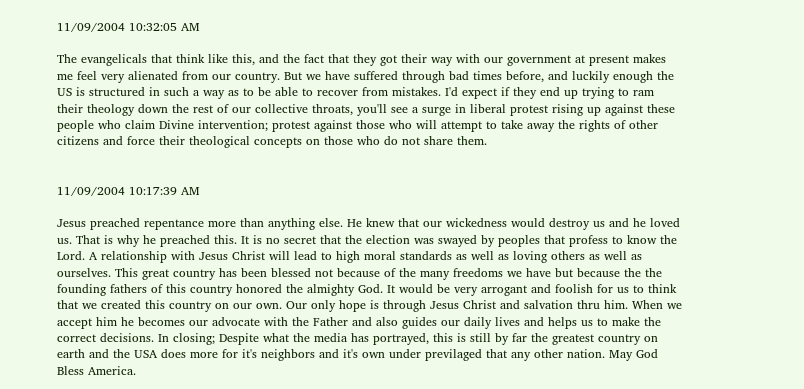11/09/2004 10:32:05 AM

The evangelicals that think like this, and the fact that they got their way with our government at present makes me feel very alienated from our country. But we have suffered through bad times before, and luckily enough the US is structured in such a way as to be able to recover from mistakes. I'd expect if they end up trying to ram their theology down the rest of our collective throats, you'll see a surge in liberal protest rising up against these people who claim Divine intervention; protest against those who will attempt to take away the rights of other citizens and force their theological concepts on those who do not share them.


11/09/2004 10:17:39 AM

Jesus preached repentance more than anything else. He knew that our wickedness would destroy us and he loved us. That is why he preached this. It is no secret that the election was swayed by peoples that profess to know the Lord. A relationship with Jesus Christ will lead to high moral standards as well as loving others as well as ourselves. This great country has been blessed not because of the many freedoms we have but because the the founding fathers of this country honored the almighty God. It would be very arrogant and foolish for us to think that we created this country on our own. Our only hope is through Jesus Christ and salvation thru him. When we accept him he becomes our advocate with the Father and also guides our daily lives and helps us to make the correct decisions. In closing; Despite what the media has portrayed, this is still by far the greatest country on earth and the USA does more for it's neighbors and it's own under previlaged that any other nation. May God Bless America.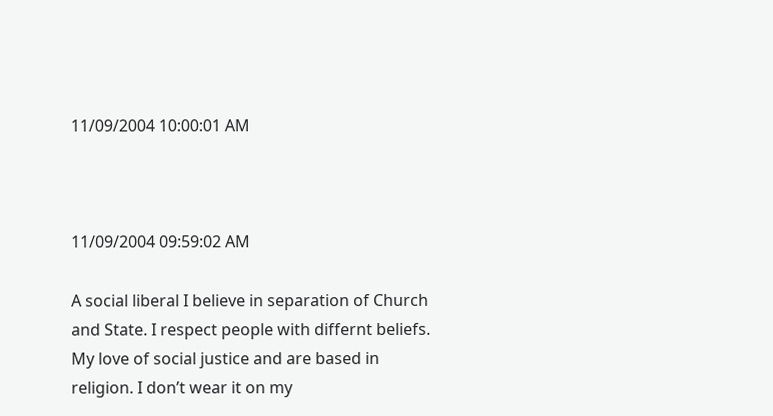11/09/2004 10:00:01 AM



11/09/2004 09:59:02 AM

A social liberal I believe in separation of Church and State. I respect people with differnt beliefs. My love of social justice and are based in religion. I don’t wear it on my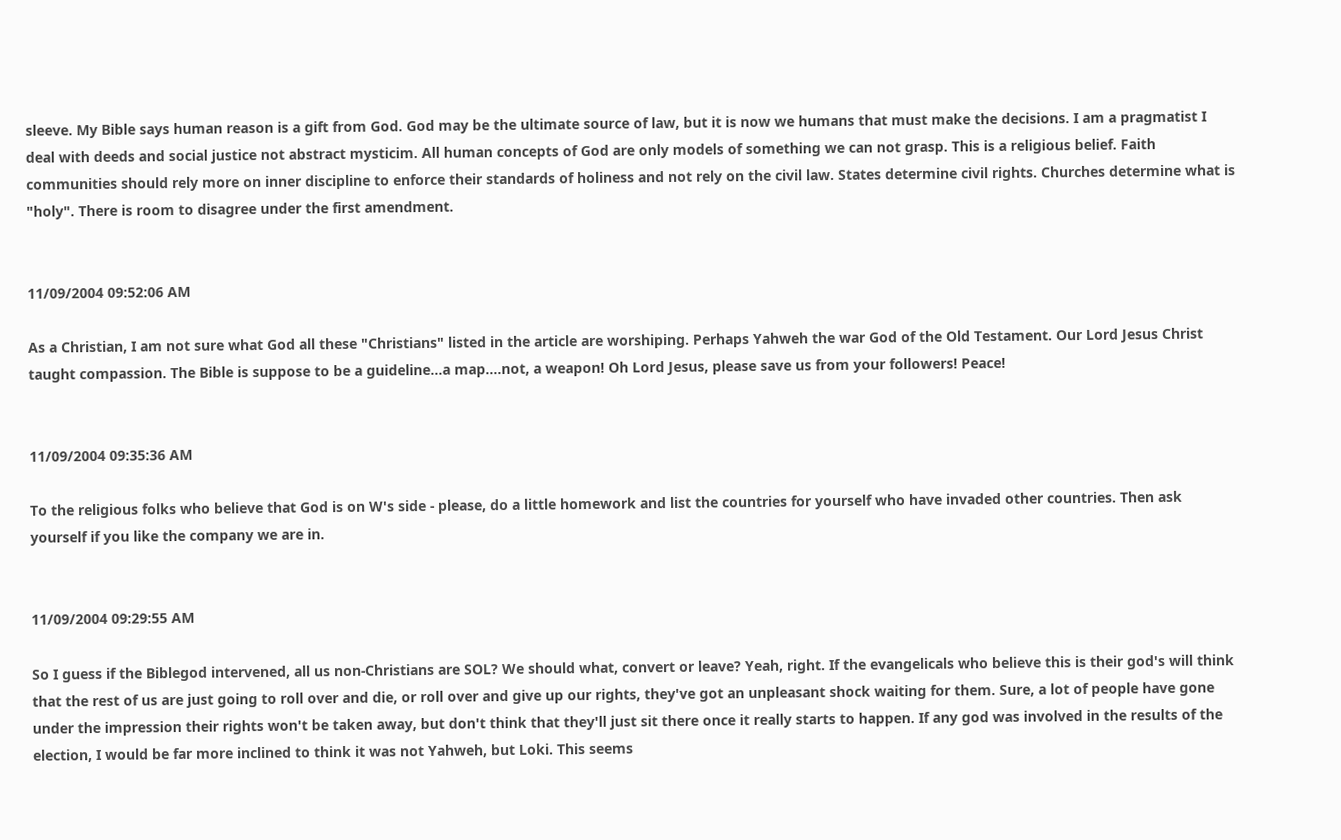sleeve. My Bible says human reason is a gift from God. God may be the ultimate source of law, but it is now we humans that must make the decisions. I am a pragmatist I deal with deeds and social justice not abstract mysticim. All human concepts of God are only models of something we can not grasp. This is a religious belief. Faith communities should rely more on inner discipline to enforce their standards of holiness and not rely on the civil law. States determine civil rights. Churches determine what is "holy". There is room to disagree under the first amendment.


11/09/2004 09:52:06 AM

As a Christian, I am not sure what God all these "Christians" listed in the article are worshiping. Perhaps Yahweh the war God of the Old Testament. Our Lord Jesus Christ taught compassion. The Bible is suppose to be a guideline...a map....not, a weapon! Oh Lord Jesus, please save us from your followers! Peace!


11/09/2004 09:35:36 AM

To the religious folks who believe that God is on W's side - please, do a little homework and list the countries for yourself who have invaded other countries. Then ask yourself if you like the company we are in.


11/09/2004 09:29:55 AM

So I guess if the Biblegod intervened, all us non-Christians are SOL? We should what, convert or leave? Yeah, right. If the evangelicals who believe this is their god's will think that the rest of us are just going to roll over and die, or roll over and give up our rights, they've got an unpleasant shock waiting for them. Sure, a lot of people have gone under the impression their rights won't be taken away, but don't think that they'll just sit there once it really starts to happen. If any god was involved in the results of the election, I would be far more inclined to think it was not Yahweh, but Loki. This seems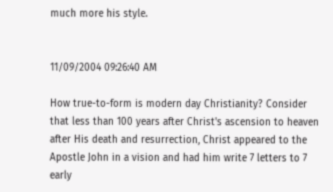much more his style.


11/09/2004 09:26:40 AM

How true-to-form is modern day Christianity? Consider that less than 100 years after Christ's ascension to heaven after His death and resurrection, Christ appeared to the Apostle John in a vision and had him write 7 letters to 7 early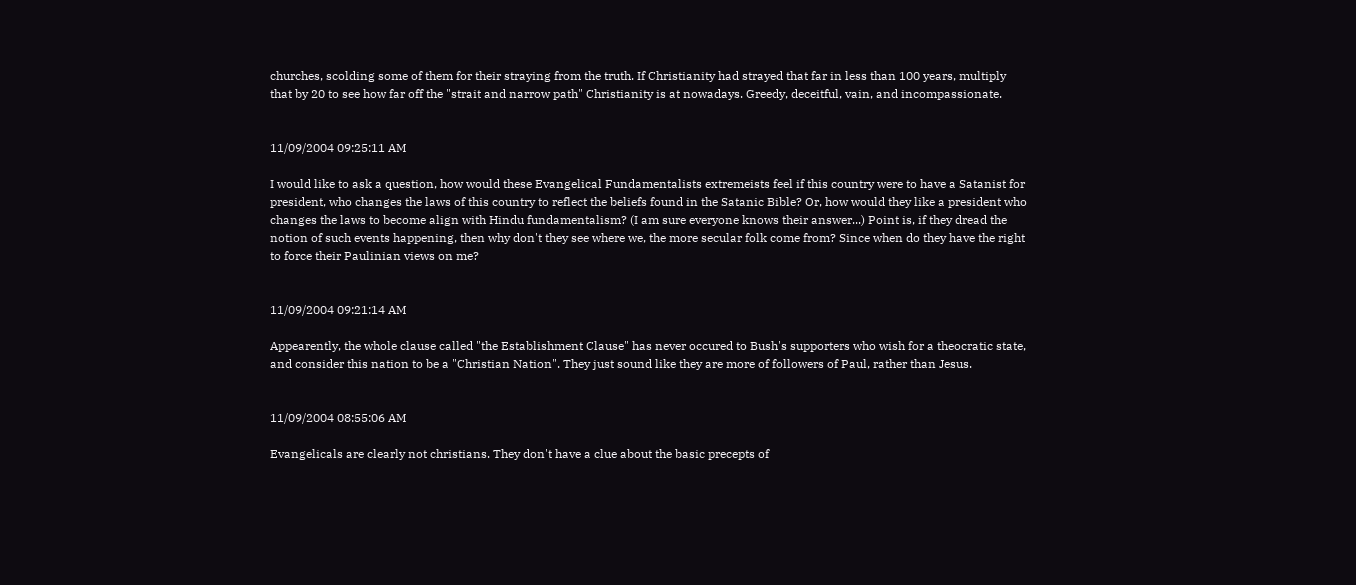churches, scolding some of them for their straying from the truth. If Christianity had strayed that far in less than 100 years, multiply that by 20 to see how far off the "strait and narrow path" Christianity is at nowadays. Greedy, deceitful, vain, and incompassionate.


11/09/2004 09:25:11 AM

I would like to ask a question, how would these Evangelical Fundamentalists extremeists feel if this country were to have a Satanist for president, who changes the laws of this country to reflect the beliefs found in the Satanic Bible? Or, how would they like a president who changes the laws to become align with Hindu fundamentalism? (I am sure everyone knows their answer...) Point is, if they dread the notion of such events happening, then why don't they see where we, the more secular folk come from? Since when do they have the right to force their Paulinian views on me?


11/09/2004 09:21:14 AM

Appearently, the whole clause called "the Establishment Clause" has never occured to Bush's supporters who wish for a theocratic state, and consider this nation to be a "Christian Nation". They just sound like they are more of followers of Paul, rather than Jesus.


11/09/2004 08:55:06 AM

Evangelicals are clearly not christians. They don't have a clue about the basic precepts of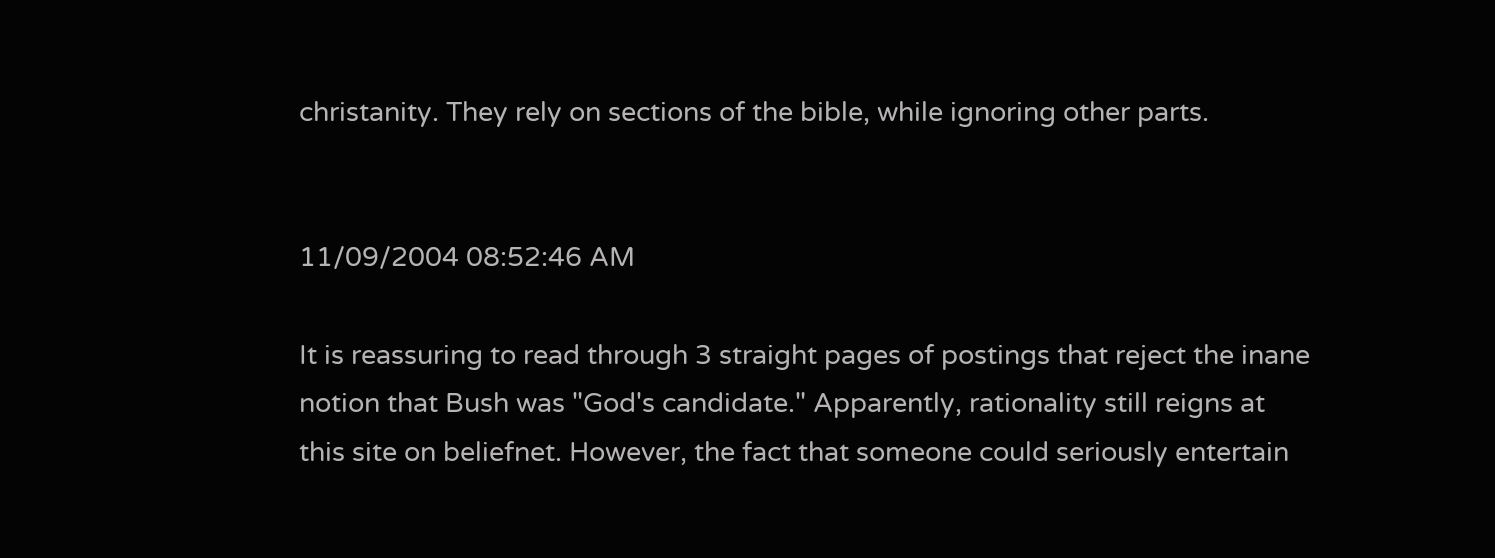christanity. They rely on sections of the bible, while ignoring other parts.


11/09/2004 08:52:46 AM

It is reassuring to read through 3 straight pages of postings that reject the inane notion that Bush was "God's candidate." Apparently, rationality still reigns at this site on beliefnet. However, the fact that someone could seriously entertain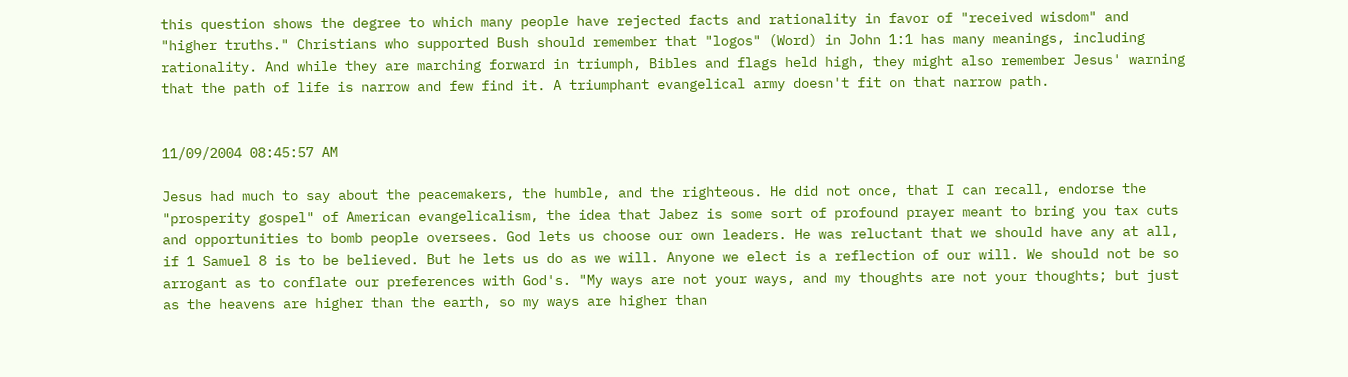this question shows the degree to which many people have rejected facts and rationality in favor of "received wisdom" and "higher truths." Christians who supported Bush should remember that "logos" (Word) in John 1:1 has many meanings, including rationality. And while they are marching forward in triumph, Bibles and flags held high, they might also remember Jesus' warning that the path of life is narrow and few find it. A triumphant evangelical army doesn't fit on that narrow path.


11/09/2004 08:45:57 AM

Jesus had much to say about the peacemakers, the humble, and the righteous. He did not once, that I can recall, endorse the "prosperity gospel" of American evangelicalism, the idea that Jabez is some sort of profound prayer meant to bring you tax cuts and opportunities to bomb people oversees. God lets us choose our own leaders. He was reluctant that we should have any at all, if 1 Samuel 8 is to be believed. But he lets us do as we will. Anyone we elect is a reflection of our will. We should not be so arrogant as to conflate our preferences with God's. "My ways are not your ways, and my thoughts are not your thoughts; but just as the heavens are higher than the earth, so my ways are higher than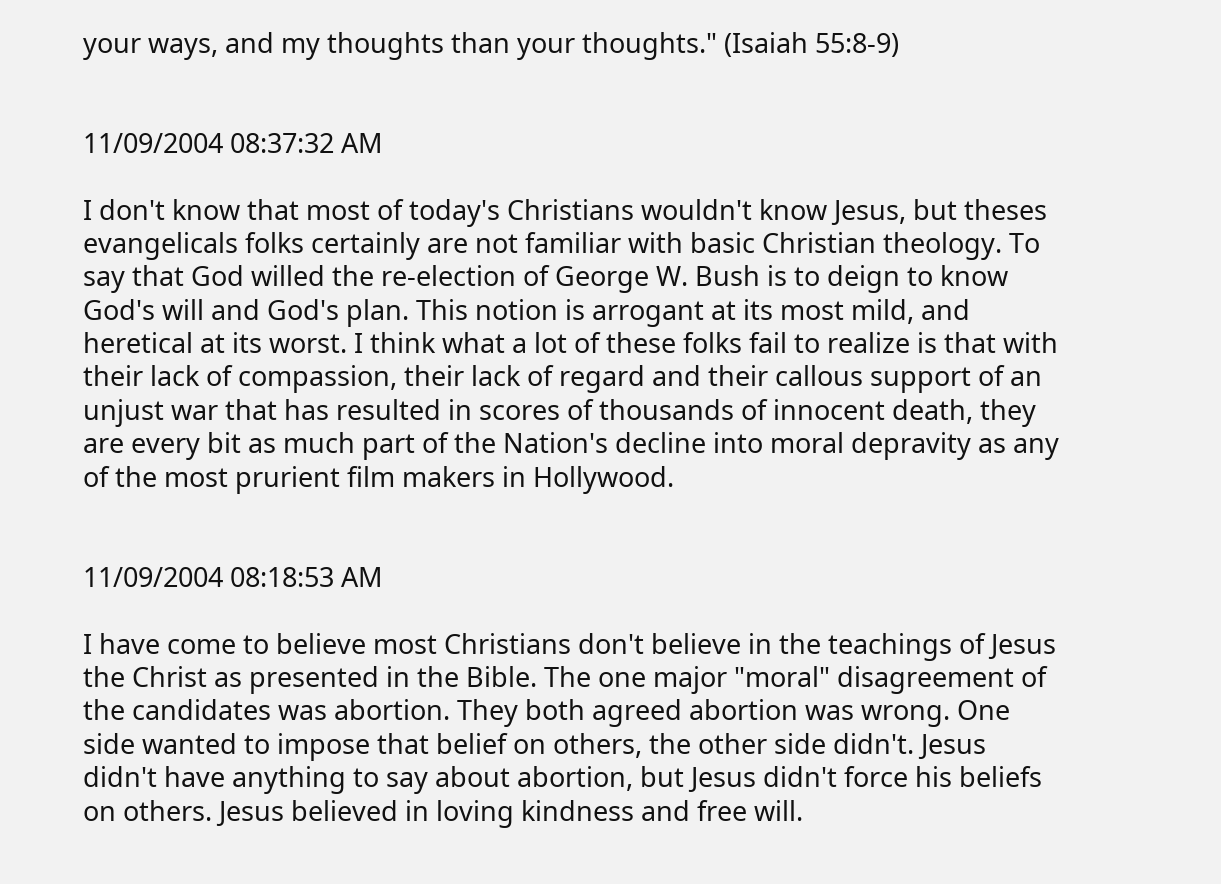your ways, and my thoughts than your thoughts." (Isaiah 55:8-9)


11/09/2004 08:37:32 AM

I don't know that most of today's Christians wouldn't know Jesus, but theses evangelicals folks certainly are not familiar with basic Christian theology. To say that God willed the re-election of George W. Bush is to deign to know God's will and God's plan. This notion is arrogant at its most mild, and heretical at its worst. I think what a lot of these folks fail to realize is that with their lack of compassion, their lack of regard and their callous support of an unjust war that has resulted in scores of thousands of innocent death, they are every bit as much part of the Nation's decline into moral depravity as any of the most prurient film makers in Hollywood.


11/09/2004 08:18:53 AM

I have come to believe most Christians don't believe in the teachings of Jesus the Christ as presented in the Bible. The one major "moral" disagreement of the candidates was abortion. They both agreed abortion was wrong. One side wanted to impose that belief on others, the other side didn't. Jesus didn't have anything to say about abortion, but Jesus didn't force his beliefs on others. Jesus believed in loving kindness and free will.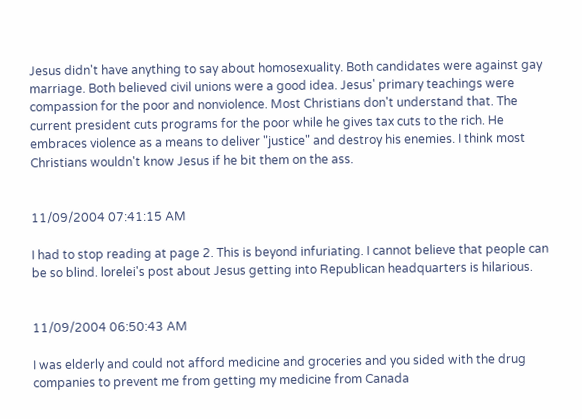Jesus didn't have anything to say about homosexuality. Both candidates were against gay marriage. Both believed civil unions were a good idea. Jesus' primary teachings were compassion for the poor and nonviolence. Most Christians don't understand that. The current president cuts programs for the poor while he gives tax cuts to the rich. He embraces violence as a means to deliver "justice" and destroy his enemies. I think most Christians wouldn't know Jesus if he bit them on the ass.


11/09/2004 07:41:15 AM

I had to stop reading at page 2. This is beyond infuriating. I cannot believe that people can be so blind. lorelei's post about Jesus getting into Republican headquarters is hilarious.


11/09/2004 06:50:43 AM

I was elderly and could not afford medicine and groceries and you sided with the drug companies to prevent me from getting my medicine from Canada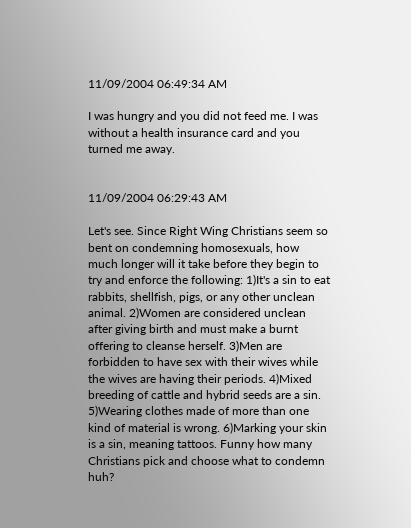11/09/2004 06:49:34 AM

I was hungry and you did not feed me. I was without a health insurance card and you turned me away.


11/09/2004 06:29:43 AM

Let's see. Since Right Wing Christians seem so bent on condemning homosexuals, how much longer will it take before they begin to try and enforce the following: 1)It's a sin to eat rabbits, shellfish, pigs, or any other unclean animal. 2)Women are considered unclean after giving birth and must make a burnt offering to cleanse herself. 3)Men are forbidden to have sex with their wives while the wives are having their periods. 4)Mixed breeding of cattle and hybrid seeds are a sin. 5)Wearing clothes made of more than one kind of material is wrong. 6)Marking your skin is a sin, meaning tattoos. Funny how many Christians pick and choose what to condemn huh?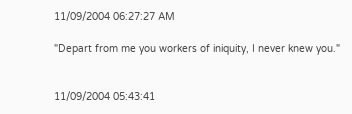11/09/2004 06:27:27 AM

"Depart from me you workers of iniquity, I never knew you."


11/09/2004 05:43:41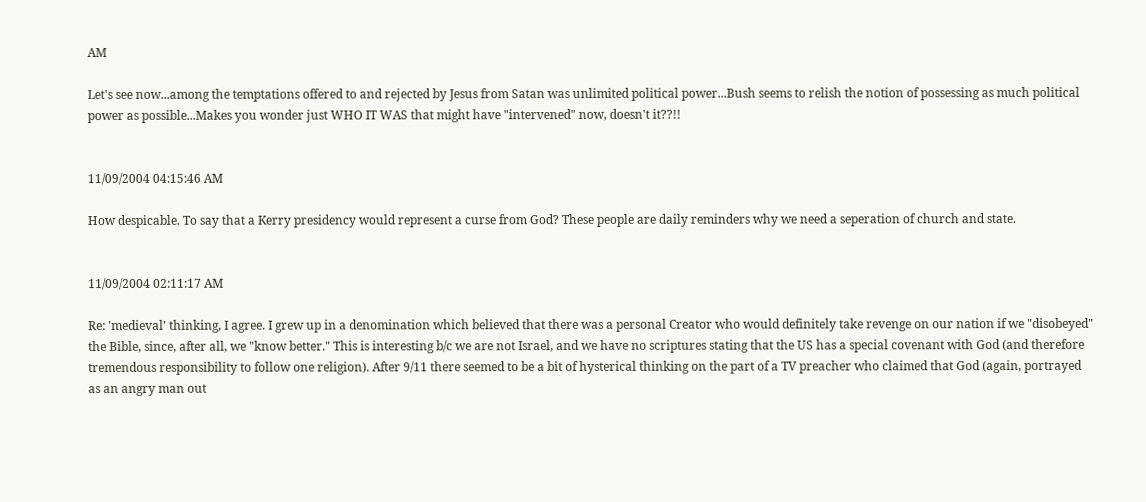AM

Let's see now...among the temptations offered to and rejected by Jesus from Satan was unlimited political power...Bush seems to relish the notion of possessing as much political power as possible...Makes you wonder just WHO IT WAS that might have "intervened" now, doesn't it??!!


11/09/2004 04:15:46 AM

How despicable. To say that a Kerry presidency would represent a curse from God? These people are daily reminders why we need a seperation of church and state.


11/09/2004 02:11:17 AM

Re: 'medieval' thinking, I agree. I grew up in a denomination which believed that there was a personal Creator who would definitely take revenge on our nation if we "disobeyed" the Bible, since, after all, we "know better." This is interesting b/c we are not Israel, and we have no scriptures stating that the US has a special covenant with God (and therefore tremendous responsibility to follow one religion). After 9/11 there seemed to be a bit of hysterical thinking on the part of a TV preacher who claimed that God (again, portrayed as an angry man out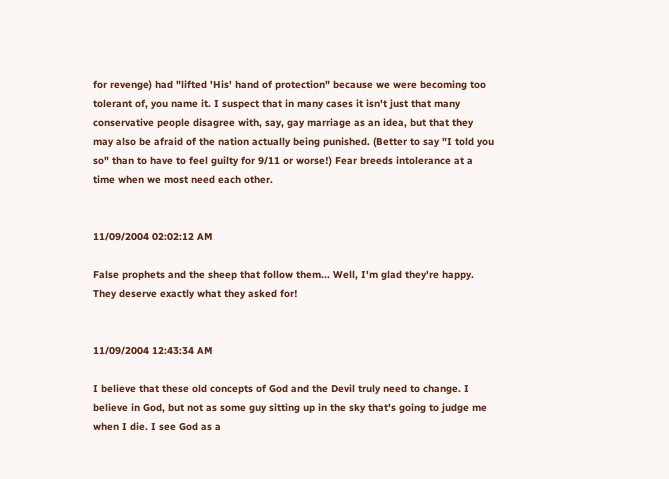for revenge) had "lifted 'His' hand of protection" because we were becoming too tolerant of, you name it. I suspect that in many cases it isn't just that many conservative people disagree with, say, gay marriage as an idea, but that they may also be afraid of the nation actually being punished. (Better to say "I told you so" than to have to feel guilty for 9/11 or worse!) Fear breeds intolerance at a time when we most need each other.


11/09/2004 02:02:12 AM

False prophets and the sheep that follow them... Well, I'm glad they're happy. They deserve exactly what they asked for!


11/09/2004 12:43:34 AM

I believe that these old concepts of God and the Devil truly need to change. I believe in God, but not as some guy sitting up in the sky that's going to judge me when I die. I see God as a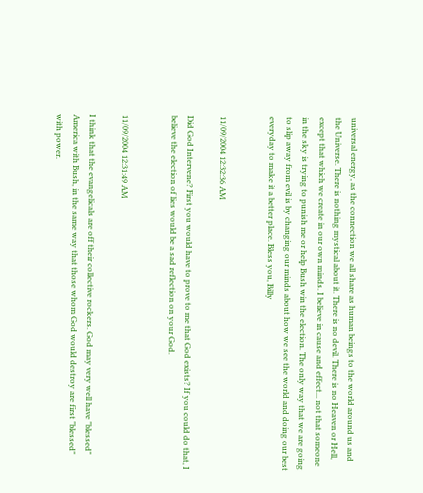universal energy, as the connection we all share as human beings to the world around us and the Universe. There is nothing mystical about it. There is no devil. There is no Heaven or Hell, except that which we create in our own minds. I believe in cause and effect... not that someone in the sky is trying to punish me or help Bush win the election. The only way that we are going to slip away from evil is by changing our minds about how we see the world and doing our best everyday to make it a better place. Bless you, Billy


11/09/2004 12:32:36 AM

Did God Intervene? First you would have to prove to me that God exists? If you could do that, I believe the election of lies would be a sad reflection on your God.


11/09/2004 12:31:49 AM

I think that the evangelicals are off their collective rockers. God may very well have "blessed" America with Bush, in the same way that those whom God would destroy are first "blessed" with power.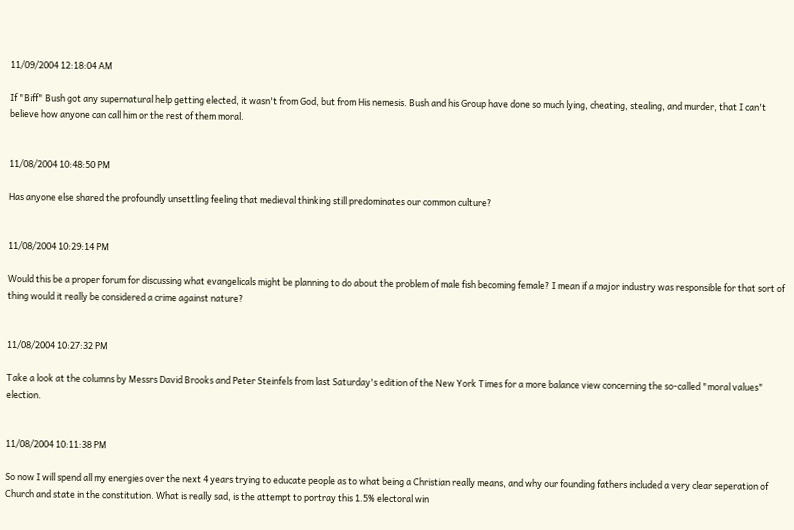11/09/2004 12:18:04 AM

If "Biff" Bush got any supernatural help getting elected, it wasn't from God, but from His nemesis. Bush and his Group have done so much lying, cheating, stealing, and murder, that I can't believe how anyone can call him or the rest of them moral.


11/08/2004 10:48:50 PM

Has anyone else shared the profoundly unsettling feeling that medieval thinking still predominates our common culture?


11/08/2004 10:29:14 PM

Would this be a proper forum for discussing what evangelicals might be planning to do about the problem of male fish becoming female? I mean if a major industry was responsible for that sort of thing would it really be considered a crime against nature?


11/08/2004 10:27:32 PM

Take a look at the columns by Messrs David Brooks and Peter Steinfels from last Saturday's edition of the New York Times for a more balance view concerning the so-called "moral values" election.


11/08/2004 10:11:38 PM

So now I will spend all my energies over the next 4 years trying to educate people as to what being a Christian really means, and why our founding fathers included a very clear seperation of Church and state in the constitution. What is really sad, is the attempt to portray this 1.5% electoral win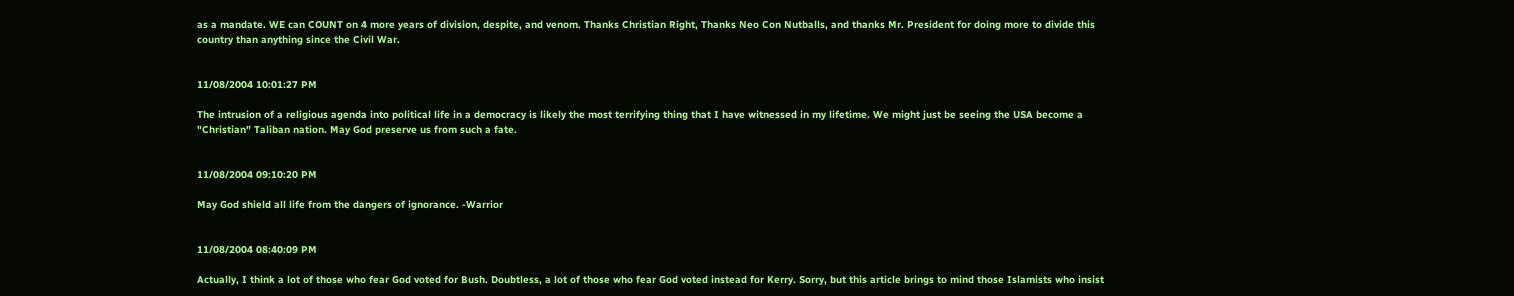as a mandate. WE can COUNT on 4 more years of division, despite, and venom. Thanks Christian Right, Thanks Neo Con Nutballs, and thanks Mr. President for doing more to divide this country than anything since the Civil War.


11/08/2004 10:01:27 PM

The intrusion of a religious agenda into political life in a democracy is likely the most terrifying thing that I have witnessed in my lifetime. We might just be seeing the USA become a "Christian" Taliban nation. May God preserve us from such a fate.


11/08/2004 09:10:20 PM

May God shield all life from the dangers of ignorance. -Warrior


11/08/2004 08:40:09 PM

Actually, I think a lot of those who fear God voted for Bush. Doubtless, a lot of those who fear God voted instead for Kerry. Sorry, but this article brings to mind those Islamists who insist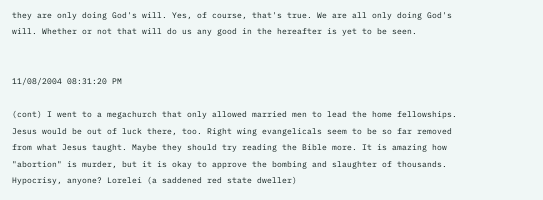they are only doing God's will. Yes, of course, that's true. We are all only doing God's will. Whether or not that will do us any good in the hereafter is yet to be seen.


11/08/2004 08:31:20 PM

(cont) I went to a megachurch that only allowed married men to lead the home fellowships. Jesus would be out of luck there, too. Right wing evangelicals seem to be so far removed from what Jesus taught. Maybe they should try reading the Bible more. It is amazing how "abortion" is murder, but it is okay to approve the bombing and slaughter of thousands. Hypocrisy, anyone? Lorelei (a saddened red state dweller)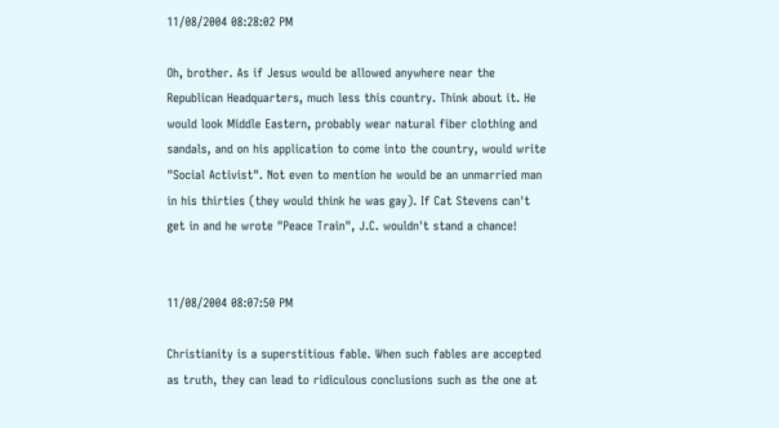11/08/2004 08:28:02 PM

Oh, brother. As if Jesus would be allowed anywhere near the Republican Headquarters, much less this country. Think about it. He would look Middle Eastern, probably wear natural fiber clothing and sandals, and on his application to come into the country, would write "Social Activist". Not even to mention he would be an unmarried man in his thirties (they would think he was gay). If Cat Stevens can't get in and he wrote "Peace Train", J.C. wouldn't stand a chance!


11/08/2004 08:07:50 PM

Christianity is a superstitious fable. When such fables are accepted as truth, they can lead to ridiculous conclusions such as the one at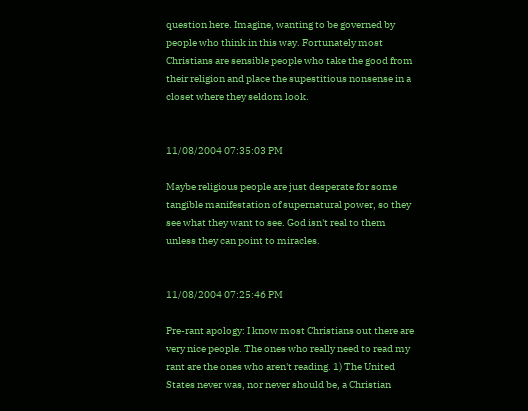question here. Imagine, wanting to be governed by people who think in this way. Fortunately most Christians are sensible people who take the good from their religion and place the supestitious nonsense in a closet where they seldom look.


11/08/2004 07:35:03 PM

Maybe religious people are just desperate for some tangible manifestation of supernatural power, so they see what they want to see. God isn't real to them unless they can point to miracles.


11/08/2004 07:25:46 PM

Pre-rant apology: I know most Christians out there are very nice people. The ones who really need to read my rant are the ones who aren't reading. 1) The United States never was, nor never should be, a Christian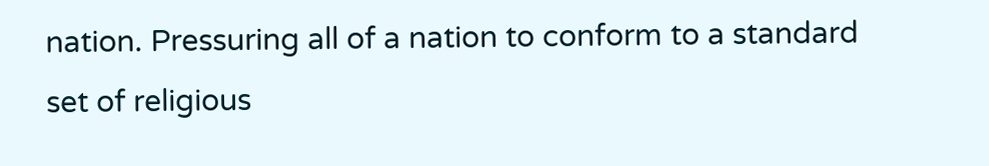nation. Pressuring all of a nation to conform to a standard set of religious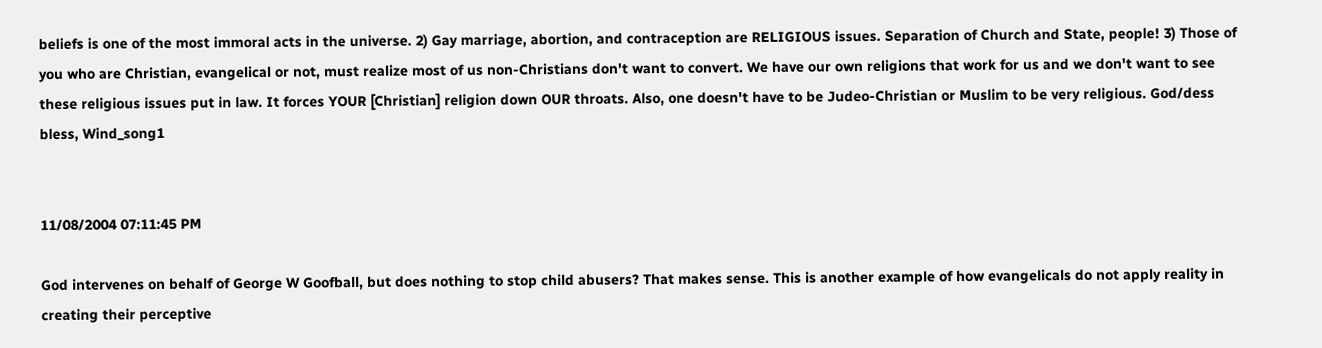beliefs is one of the most immoral acts in the universe. 2) Gay marriage, abortion, and contraception are RELIGIOUS issues. Separation of Church and State, people! 3) Those of you who are Christian, evangelical or not, must realize most of us non-Christians don't want to convert. We have our own religions that work for us and we don't want to see these religious issues put in law. It forces YOUR [Christian] religion down OUR throats. Also, one doesn't have to be Judeo-Christian or Muslim to be very religious. God/dess bless, Wind_song1


11/08/2004 07:11:45 PM

God intervenes on behalf of George W Goofball, but does nothing to stop child abusers? That makes sense. This is another example of how evangelicals do not apply reality in creating their perceptive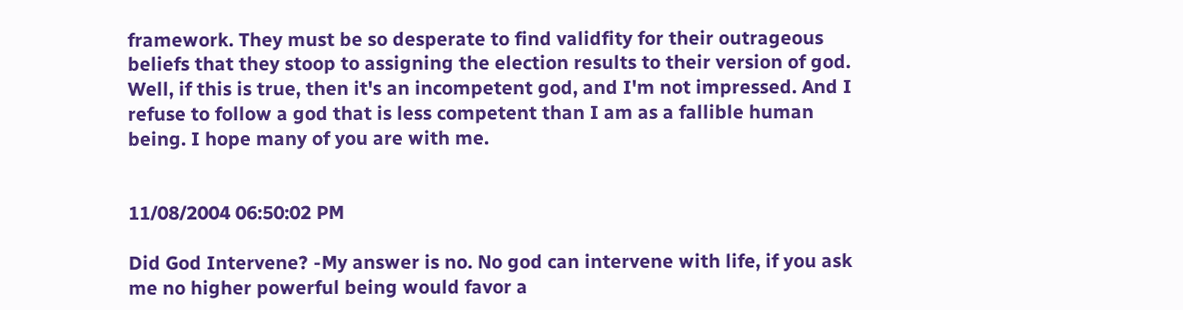framework. They must be so desperate to find validfity for their outrageous beliefs that they stoop to assigning the election results to their version of god. Well, if this is true, then it's an incompetent god, and I'm not impressed. And I refuse to follow a god that is less competent than I am as a fallible human being. I hope many of you are with me.


11/08/2004 06:50:02 PM

Did God Intervene? -My answer is no. No god can intervene with life, if you ask me no higher powerful being would favor a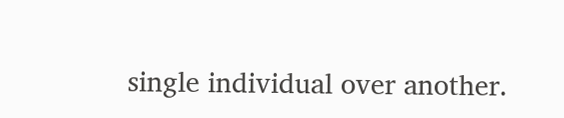single individual over another.